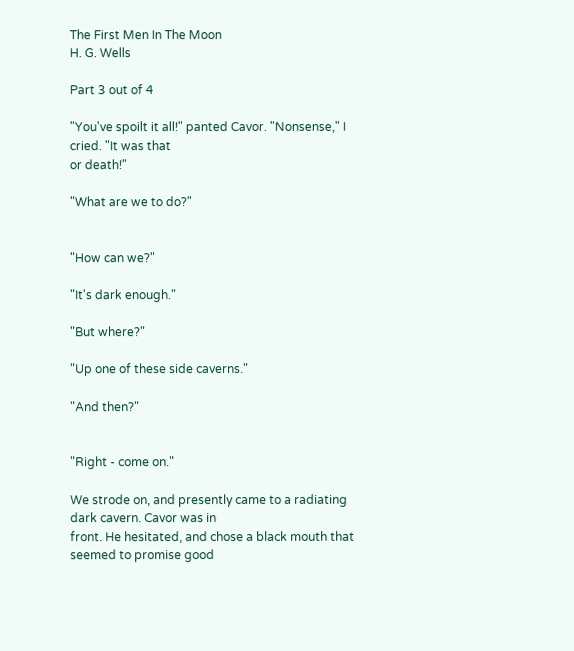The First Men In The Moon
H. G. Wells

Part 3 out of 4

"You've spoilt it all!" panted Cavor. "Nonsense," I cried. "It was that
or death!"

"What are we to do?"


"How can we?"

"It's dark enough."

"But where?"

"Up one of these side caverns."

"And then?"


"Right - come on."

We strode on, and presently came to a radiating dark cavern. Cavor was in
front. He hesitated, and chose a black mouth that seemed to promise good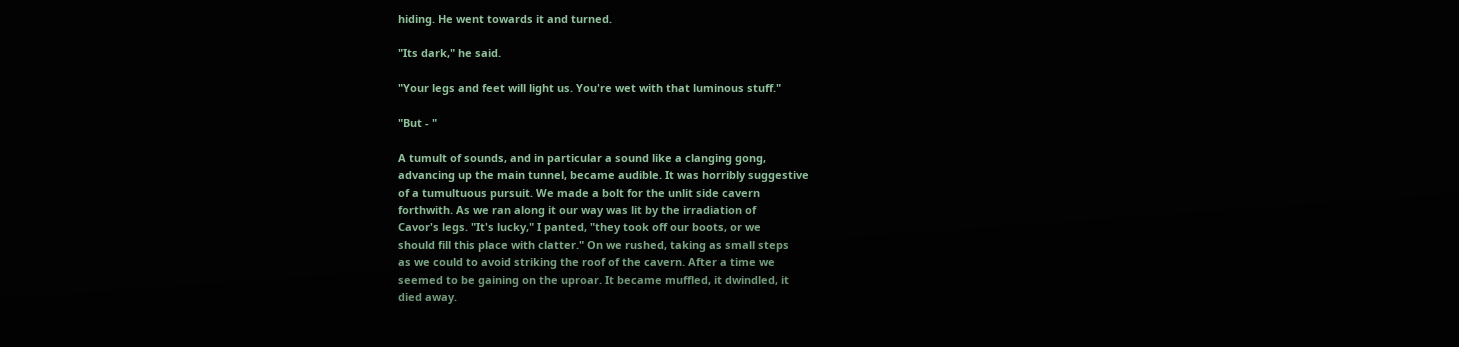hiding. He went towards it and turned.

"Its dark," he said.

"Your legs and feet will light us. You're wet with that luminous stuff."

"But - "

A tumult of sounds, and in particular a sound like a clanging gong,
advancing up the main tunnel, became audible. It was horribly suggestive
of a tumultuous pursuit. We made a bolt for the unlit side cavern
forthwith. As we ran along it our way was lit by the irradiation of
Cavor's legs. "It's lucky," I panted, "they took off our boots, or we
should fill this place with clatter." On we rushed, taking as small steps
as we could to avoid striking the roof of the cavern. After a time we
seemed to be gaining on the uproar. It became muffled, it dwindled, it
died away.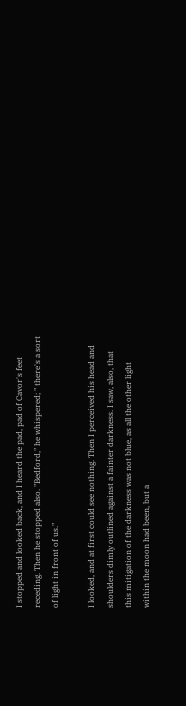I stopped and looked back, and I heard the pad, pad of Cavor's feet
receding. Then he stopped also. "Bedford," he whispered; " there's a sort
of light in front of us."

I looked, and at first could see nothing. Then I perceived his head and
shoulders dimly outlined against a fainter darkness. I saw, also, that
this mitigation of the darkness was not blue, as all the other light
within the moon had been, but a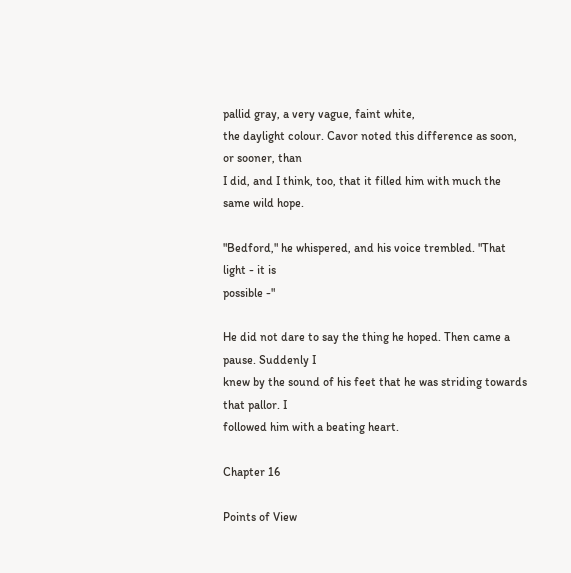pallid gray, a very vague, faint white,
the daylight colour. Cavor noted this difference as soon, or sooner, than
I did, and I think, too, that it filled him with much the same wild hope.

"Bedford," he whispered, and his voice trembled. "That light - it is
possible -"

He did not dare to say the thing he hoped. Then came a pause. Suddenly I
knew by the sound of his feet that he was striding towards that pallor. I
followed him with a beating heart.

Chapter 16

Points of View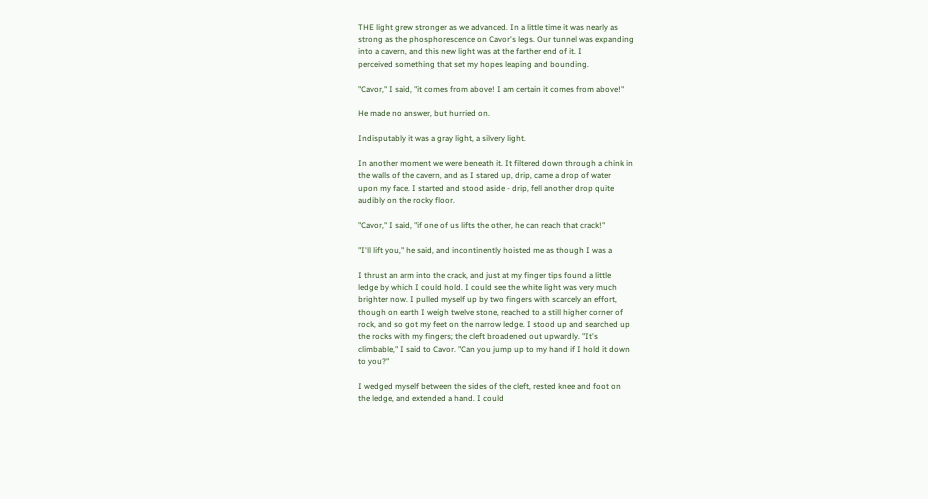THE light grew stronger as we advanced. In a little time it was nearly as
strong as the phosphorescence on Cavor's legs. Our tunnel was expanding
into a cavern, and this new light was at the farther end of it. I
perceived something that set my hopes leaping and bounding.

"Cavor," I said, "it comes from above! I am certain it comes from above!"

He made no answer, but hurried on.

Indisputably it was a gray light, a silvery light.

In another moment we were beneath it. It filtered down through a chink in
the walls of the cavern, and as I stared up, drip, came a drop of water
upon my face. I started and stood aside - drip, fell another drop quite
audibly on the rocky floor.

"Cavor," I said, "if one of us lifts the other, he can reach that crack!"

"I'll lift you," he said, and incontinently hoisted me as though I was a

I thrust an arm into the crack, and just at my finger tips found a little
ledge by which I could hold. I could see the white light was very much
brighter now. I pulled myself up by two fingers with scarcely an effort,
though on earth I weigh twelve stone, reached to a still higher corner of
rock, and so got my feet on the narrow ledge. I stood up and searched up
the rocks with my fingers; the cleft broadened out upwardly. "It's
climbable," I said to Cavor. "Can you jump up to my hand if I hold it down
to you?"

I wedged myself between the sides of the cleft, rested knee and foot on
the ledge, and extended a hand. I could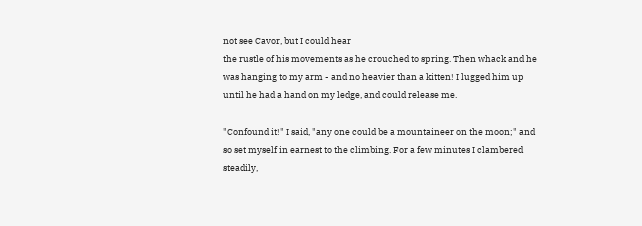not see Cavor, but I could hear
the rustle of his movements as he crouched to spring. Then whack and he
was hanging to my arm - and no heavier than a kitten! I lugged him up
until he had a hand on my ledge, and could release me.

"Confound it!" I said, "any one could be a mountaineer on the moon;" and
so set myself in earnest to the climbing. For a few minutes I clambered
steadily,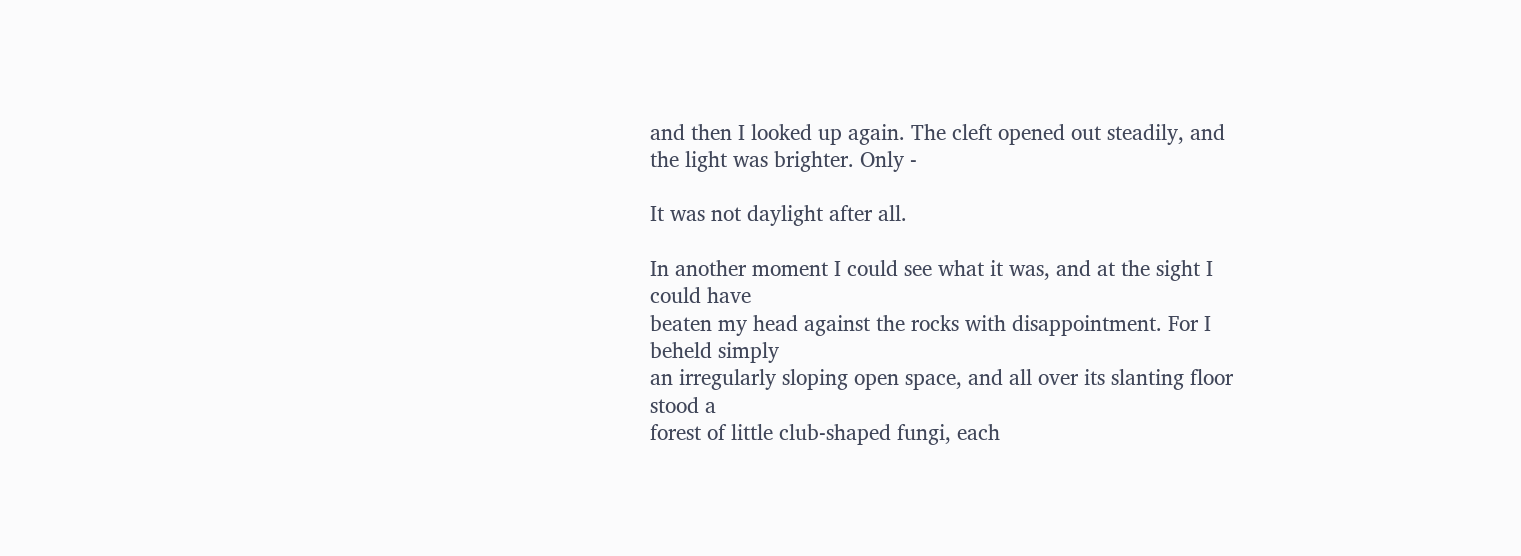and then I looked up again. The cleft opened out steadily, and
the light was brighter. Only -

It was not daylight after all.

In another moment I could see what it was, and at the sight I could have
beaten my head against the rocks with disappointment. For I beheld simply
an irregularly sloping open space, and all over its slanting floor stood a
forest of little club-shaped fungi, each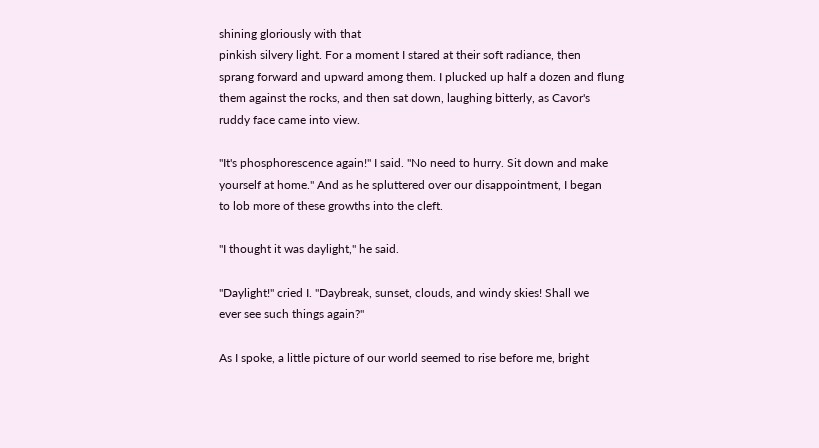shining gloriously with that
pinkish silvery light. For a moment I stared at their soft radiance, then
sprang forward and upward among them. I plucked up half a dozen and flung
them against the rocks, and then sat down, laughing bitterly, as Cavor's
ruddy face came into view.

"It's phosphorescence again!" I said. "No need to hurry. Sit down and make
yourself at home." And as he spluttered over our disappointment, I began
to lob more of these growths into the cleft.

"I thought it was daylight," he said.

"Daylight!" cried I. "Daybreak, sunset, clouds, and windy skies! Shall we
ever see such things again?"

As I spoke, a little picture of our world seemed to rise before me, bright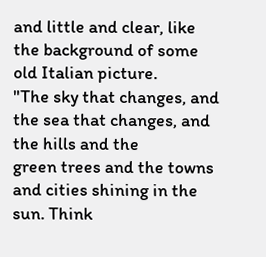and little and clear, like the background of some old Italian picture.
"The sky that changes, and the sea that changes, and the hills and the
green trees and the towns and cities shining in the sun. Think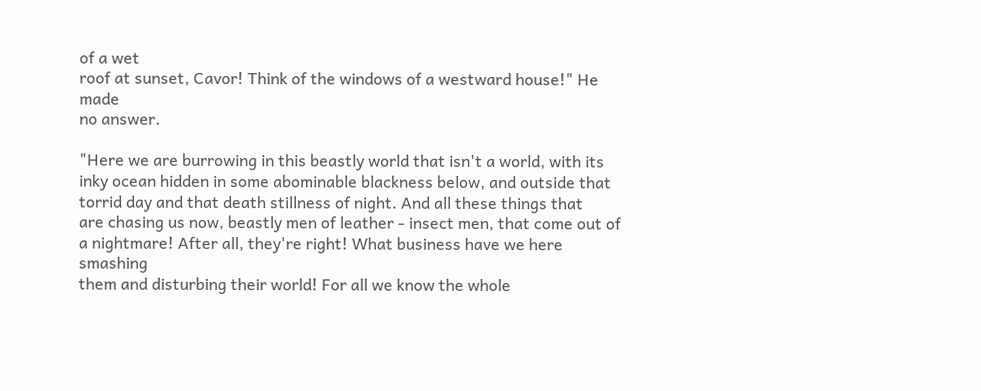of a wet
roof at sunset, Cavor! Think of the windows of a westward house!" He made
no answer.

"Here we are burrowing in this beastly world that isn't a world, with its
inky ocean hidden in some abominable blackness below, and outside that
torrid day and that death stillness of night. And all these things that
are chasing us now, beastly men of leather - insect men, that come out of
a nightmare! After all, they're right! What business have we here smashing
them and disturbing their world! For all we know the whole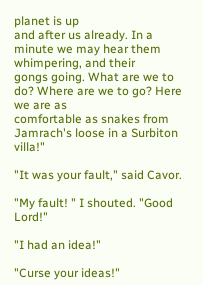planet is up
and after us already. In a minute we may hear them whimpering, and their
gongs going. What are we to do? Where are we to go? Here we are as
comfortable as snakes from Jamrach's loose in a Surbiton villa!"

"It was your fault," said Cavor.

"My fault! " I shouted. "Good Lord!"

"I had an idea!"

"Curse your ideas!"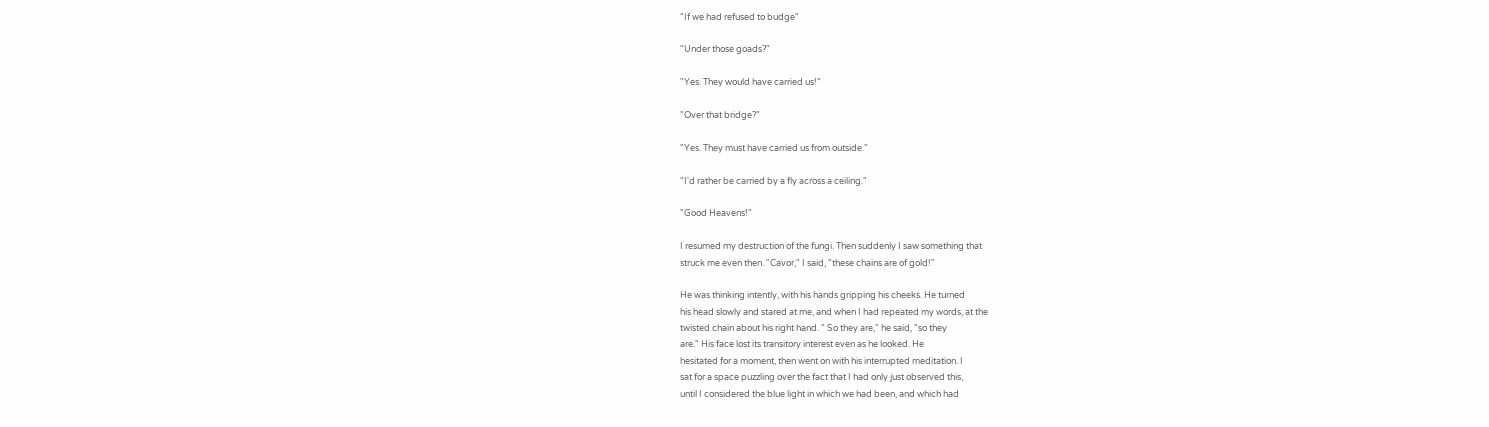"If we had refused to budge"

"Under those goads?"

"Yes. They would have carried us!"

"Over that bridge?"

"Yes. They must have carried us from outside."

"I'd rather be carried by a fly across a ceiling."

"Good Heavens!"

I resumed my destruction of the fungi. Then suddenly I saw something that
struck me even then. "Cavor," I said, "these chains are of gold!"

He was thinking intently, with his hands gripping his cheeks. He turned
his head slowly and stared at me, and when I had repeated my words, at the
twisted chain about his right hand. " So they are," he said, "so they
are." His face lost its transitory interest even as he looked. He
hesitated for a moment, then went on with his interrupted meditation. I
sat for a space puzzling over the fact that I had only just observed this,
until I considered the blue light in which we had been, and which had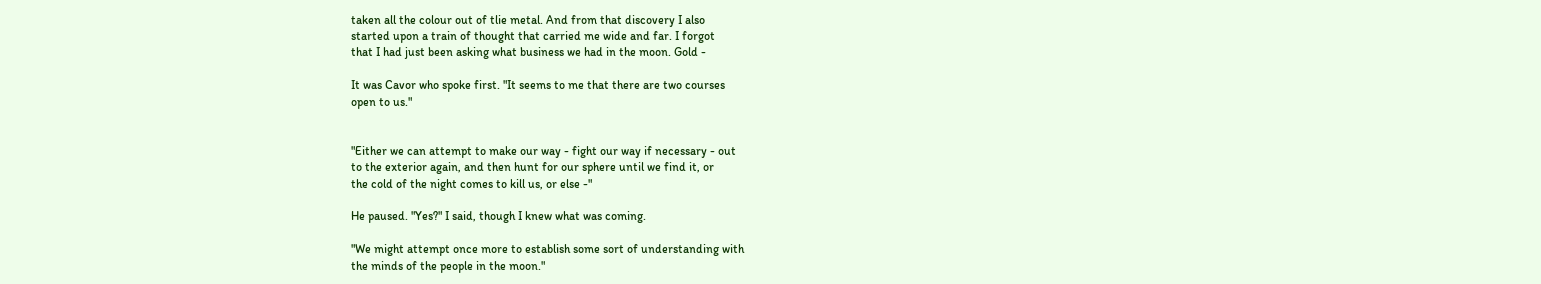taken all the colour out of tlie metal. And from that discovery I also
started upon a train of thought that carried me wide and far. I forgot
that I had just been asking what business we had in the moon. Gold -

It was Cavor who spoke first. "It seems to me that there are two courses
open to us."


"Either we can attempt to make our way - fight our way if necessary - out
to the exterior again, and then hunt for our sphere until we find it, or
the cold of the night comes to kill us, or else -"

He paused. "Yes?" I said, though I knew what was coming.

"We might attempt once more to establish some sort of understanding with
the minds of the people in the moon."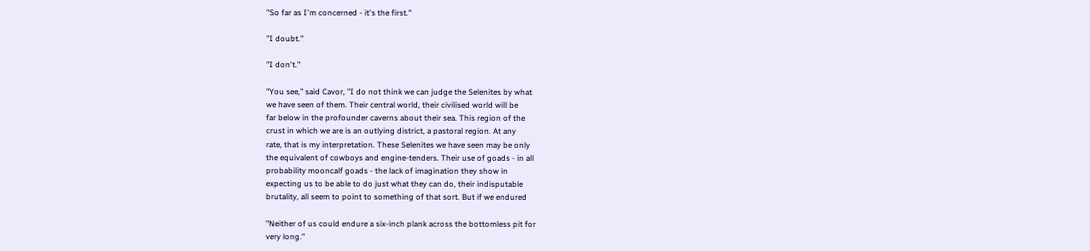"So far as I'm concerned - it's the first."

"I doubt."

"I don't."

"You see," said Cavor, "I do not think we can judge the Selenites by what
we have seen of them. Their central world, their civilised world will be
far below in the profounder caverns about their sea. This region of the
crust in which we are is an outlying district, a pastoral region. At any
rate, that is my interpretation. These Selenites we have seen may be only
the equivalent of cowboys and engine-tenders. Their use of goads - in all
probability mooncalf goads - the lack of imagination they show in
expecting us to be able to do just what they can do, their indisputable
brutality, all seem to point to something of that sort. But if we endured

"Neither of us could endure a six-inch plank across the bottomless pit for
very long."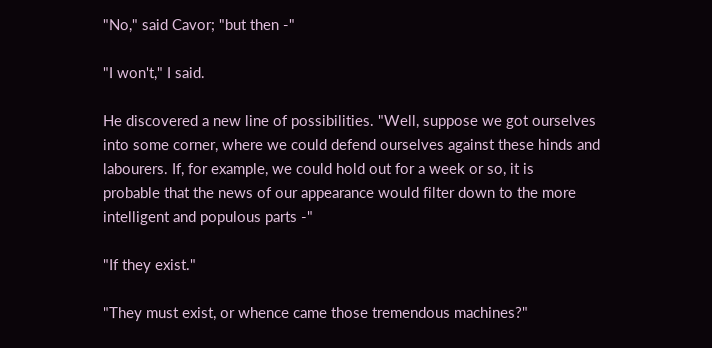"No," said Cavor; "but then -"

"I won't," I said.

He discovered a new line of possibilities. "Well, suppose we got ourselves
into some corner, where we could defend ourselves against these hinds and
labourers. If, for example, we could hold out for a week or so, it is
probable that the news of our appearance would filter down to the more
intelligent and populous parts -"

"If they exist."

"They must exist, or whence came those tremendous machines?"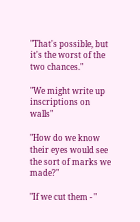"That's possible, but it's the worst of the two chances."

"We might write up inscriptions on walls"

"How do we know their eyes would see the sort of marks we made?"

"If we cut them - "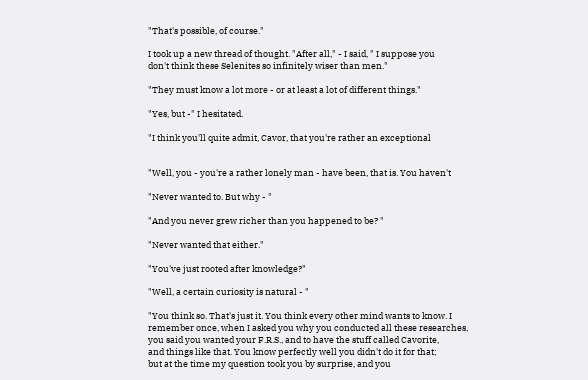"That's possible, of course."

I took up a new thread of thought. "After all," - I said, " I suppose you
don't think these Selenites so infinitely wiser than men."

"They must know a lot more - or at least a lot of different things."

"Yes, but -" I hesitated.

"I think you'll quite admit, Cavor, that you're rather an exceptional


"Well, you - you're a rather lonely man - have been, that is. You haven't

"Never wanted to. But why - "

"And you never grew richer than you happened to be? "

"Never wanted that either."

"You've just rooted after knowledge?"

"Well, a certain curiosity is natural - "

"You think so. That's just it. You think every other mind wants to know. I
remember once, when I asked you why you conducted all these researches,
you said you wanted your F.R.S., and to have the stuff called Cavorite,
and things like that. You know perfectly well you didn't do it for that;
but at the time my question took you by surprise, and you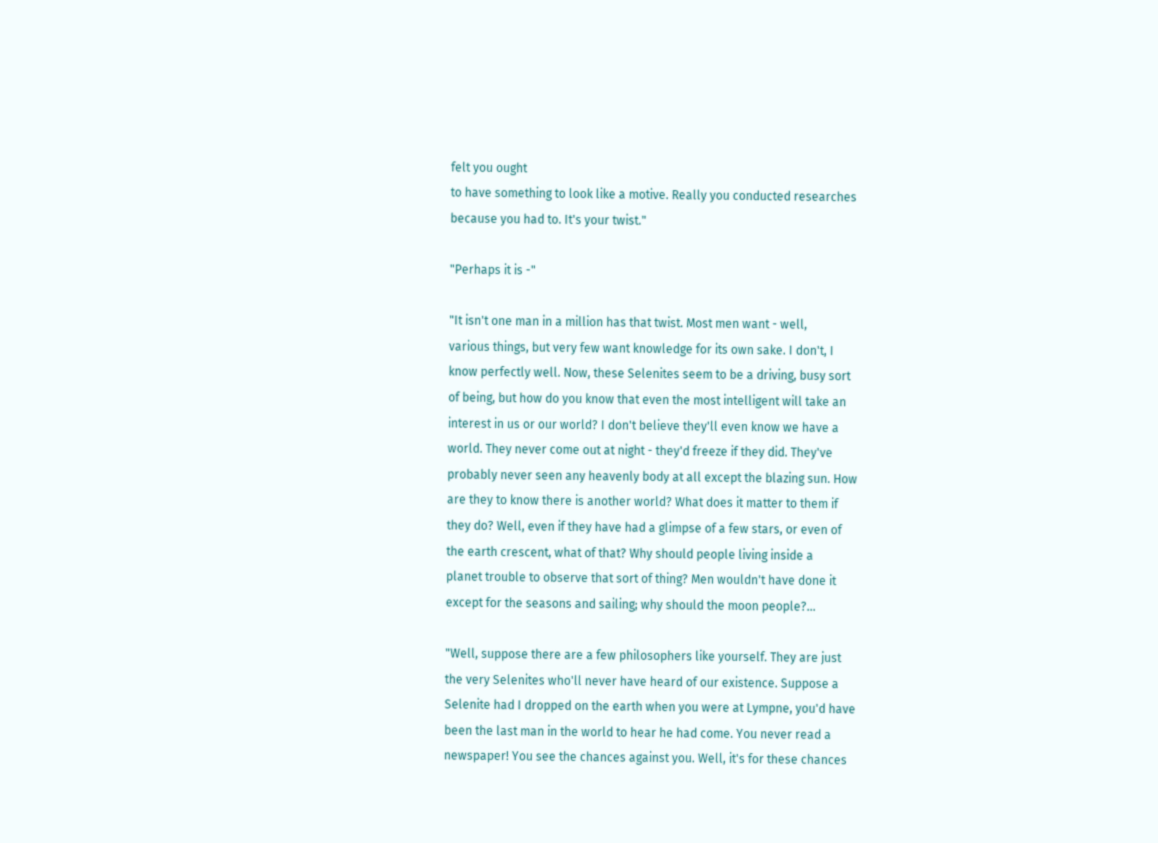felt you ought
to have something to look like a motive. Really you conducted researches
because you had to. It's your twist."

"Perhaps it is -"

"It isn't one man in a million has that twist. Most men want - well,
various things, but very few want knowledge for its own sake. I don't, I
know perfectly well. Now, these Selenites seem to be a driving, busy sort
of being, but how do you know that even the most intelligent will take an
interest in us or our world? I don't believe they'll even know we have a
world. They never come out at night - they'd freeze if they did. They've
probably never seen any heavenly body at all except the blazing sun. How
are they to know there is another world? What does it matter to them if
they do? Well, even if they have had a glimpse of a few stars, or even of
the earth crescent, what of that? Why should people living inside a
planet trouble to observe that sort of thing? Men wouldn't have done it
except for the seasons and sailing; why should the moon people?...

"Well, suppose there are a few philosophers like yourself. They are just
the very Selenites who'll never have heard of our existence. Suppose a
Selenite had I dropped on the earth when you were at Lympne, you'd have
been the last man in the world to hear he had come. You never read a
newspaper! You see the chances against you. Well, it's for these chances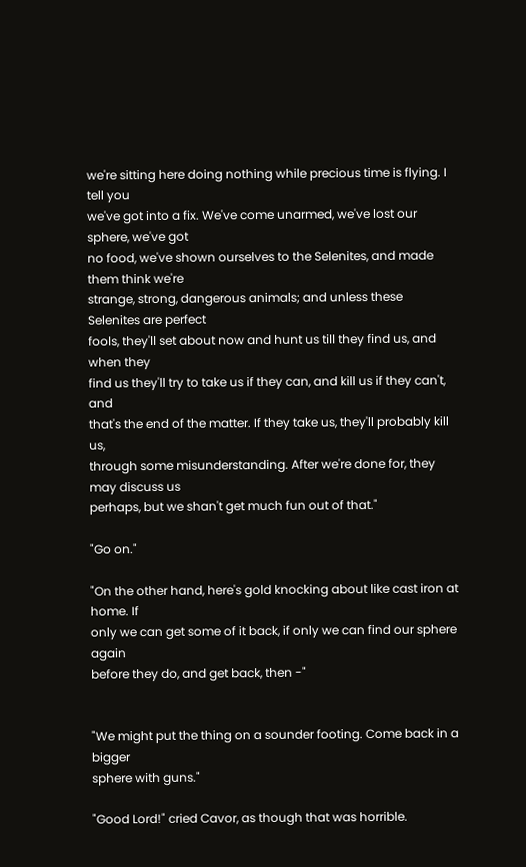we're sitting here doing nothing while precious time is flying. I tell you
we've got into a fix. We've come unarmed, we've lost our sphere, we've got
no food, we've shown ourselves to the Selenites, and made them think we're
strange, strong, dangerous animals; and unless these Selenites are perfect
fools, they'll set about now and hunt us till they find us, and when they
find us they'll try to take us if they can, and kill us if they can't, and
that's the end of the matter. If they take us, they'll probably kill us,
through some misunderstanding. After we're done for, they may discuss us
perhaps, but we shan't get much fun out of that."

"Go on."

"On the other hand, here's gold knocking about like cast iron at home. If
only we can get some of it back, if only we can find our sphere again
before they do, and get back, then -"


"We might put the thing on a sounder footing. Come back in a bigger
sphere with guns."

"Good Lord!" cried Cavor, as though that was horrible.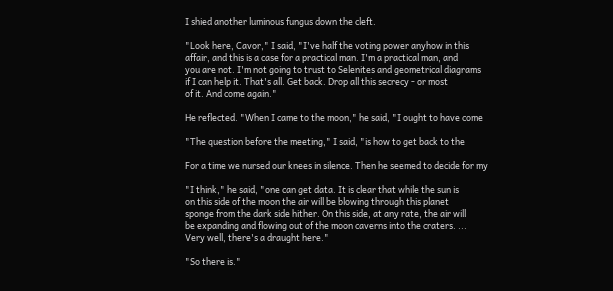I shied another luminous fungus down the cleft.

"Look here, Cavor," I said, "I've half the voting power anyhow in this
affair, and this is a case for a practical man. I'm a practical man, and
you are not. I'm not going to trust to Selenites and geometrical diagrams
if I can help it. That's all. Get back. Drop all this secrecy - or most
of it. And come again."

He reflected. "When I came to the moon," he said, "I ought to have come

"The question before the meeting," I said, "is how to get back to the

For a time we nursed our knees in silence. Then he seemed to decide for my

"I think," he said, "one can get data. It is clear that while the sun is
on this side of the moon the air will be blowing through this planet
sponge from the dark side hither. On this side, at any rate, the air will
be expanding and flowing out of the moon caverns into the craters. ...
Very well, there's a draught here."

"So there is."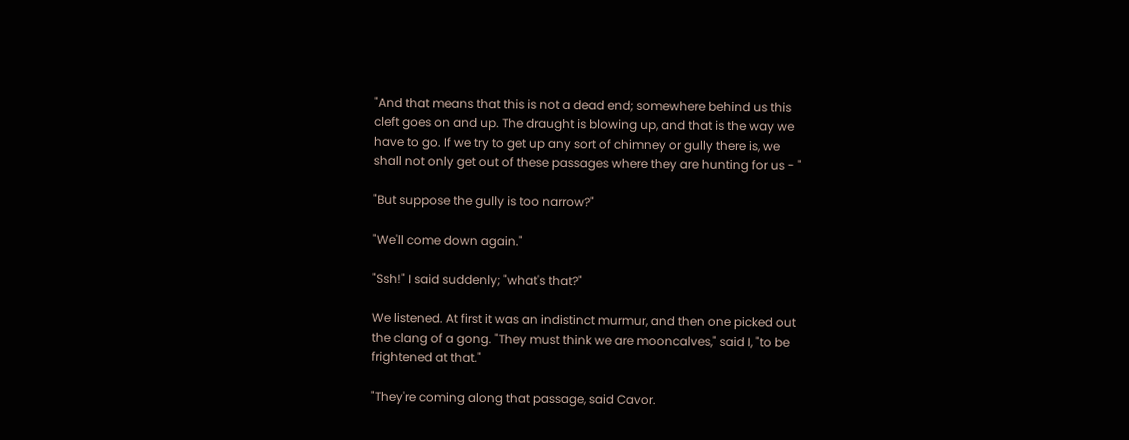"And that means that this is not a dead end; somewhere behind us this
cleft goes on and up. The draught is blowing up, and that is the way we
have to go. If we try to get up any sort of chimney or gully there is, we
shall not only get out of these passages where they are hunting for us - "

"But suppose the gully is too narrow?"

"We'll come down again."

"Ssh!" I said suddenly; "what's that?"

We listened. At first it was an indistinct murmur, and then one picked out
the clang of a gong. "They must think we are mooncalves," said I, "to be
frightened at that."

"They're coming along that passage, said Cavor.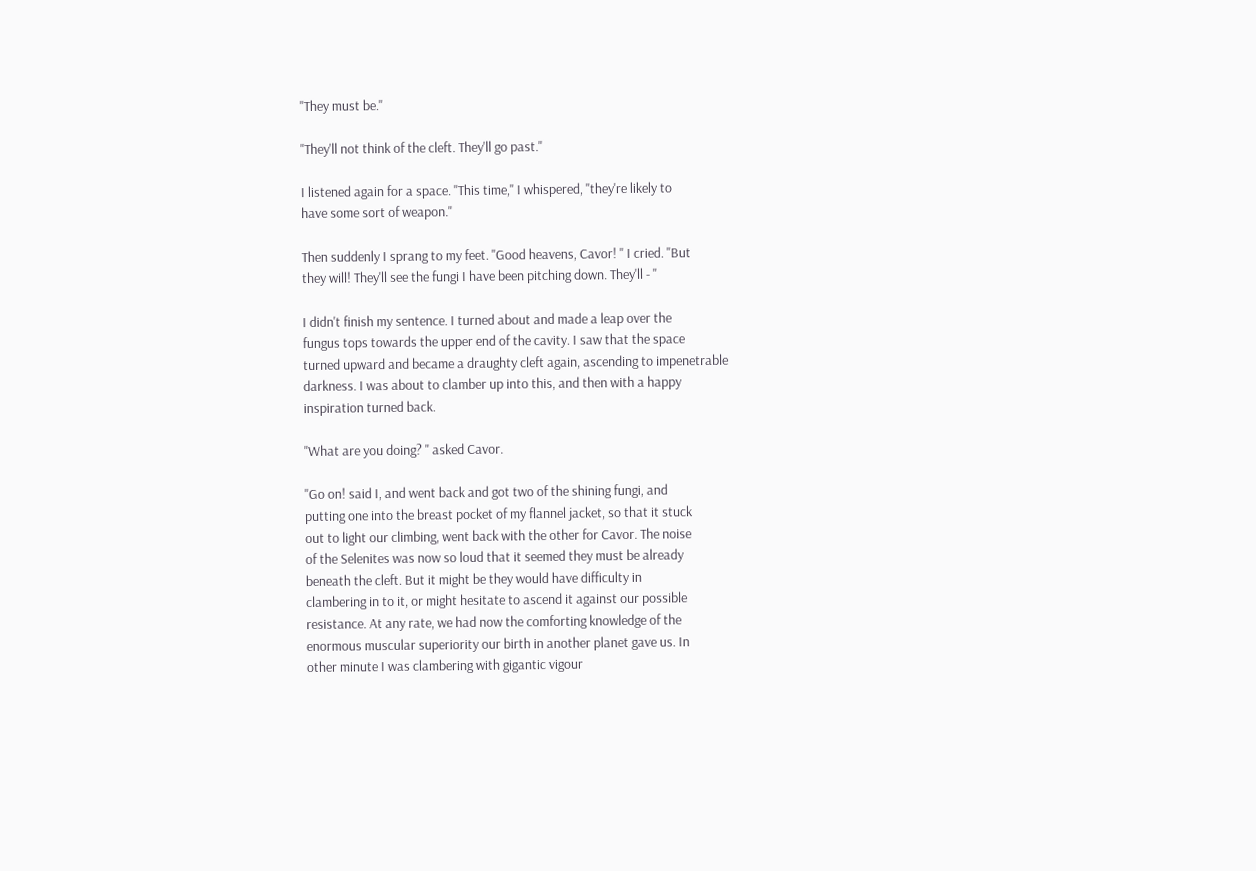"They must be."

"They'll not think of the cleft. They'll go past."

I listened again for a space. "This time," I whispered, "they're likely to
have some sort of weapon."

Then suddenly I sprang to my feet. "Good heavens, Cavor! " I cried. "But
they will! They'll see the fungi I have been pitching down. They'll - "

I didn't finish my sentence. I turned about and made a leap over the
fungus tops towards the upper end of the cavity. I saw that the space
turned upward and became a draughty cleft again, ascending to impenetrable
darkness. I was about to clamber up into this, and then with a happy
inspiration turned back.

"What are you doing? " asked Cavor.

"Go on! said I, and went back and got two of the shining fungi, and
putting one into the breast pocket of my flannel jacket, so that it stuck
out to light our climbing, went back with the other for Cavor. The noise
of the Selenites was now so loud that it seemed they must be already
beneath the cleft. But it might be they would have difficulty in
clambering in to it, or might hesitate to ascend it against our possible
resistance. At any rate, we had now the comforting knowledge of the
enormous muscular superiority our birth in another planet gave us. In
other minute I was clambering with gigantic vigour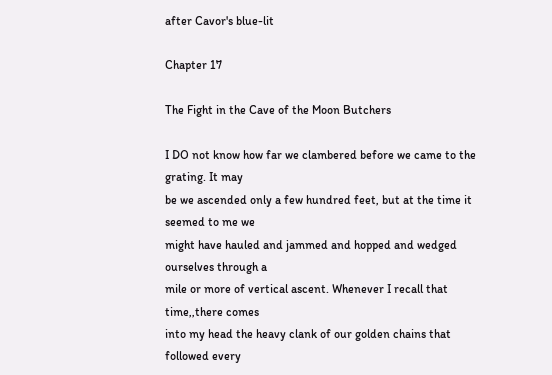after Cavor's blue-lit

Chapter 17

The Fight in the Cave of the Moon Butchers

I DO not know how far we clambered before we came to the grating. It may
be we ascended only a few hundred feet, but at the time it seemed to me we
might have hauled and jammed and hopped and wedged ourselves through a
mile or more of vertical ascent. Whenever I recall that time,,there comes
into my head the heavy clank of our golden chains that followed every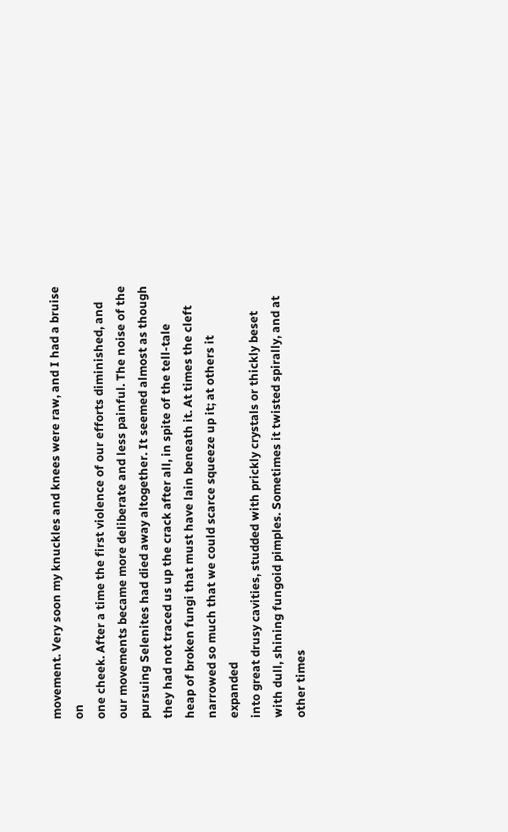movement. Very soon my knuckles and knees were raw, and I had a bruise on
one cheek. After a time the first violence of our efforts diminished, and
our movements became more deliberate and less painful. The noise of the
pursuing Selenites had died away altogether. It seemed almost as though
they had not traced us up the crack after all, in spite of the tell-tale
heap of broken fungi that must have lain beneath it. At times the cleft
narrowed so much that we could scarce squeeze up it; at others it expanded
into great drusy cavities, studded with prickly crystals or thickly beset
with dull, shining fungoid pimples. Sometimes it twisted spirally, and at
other times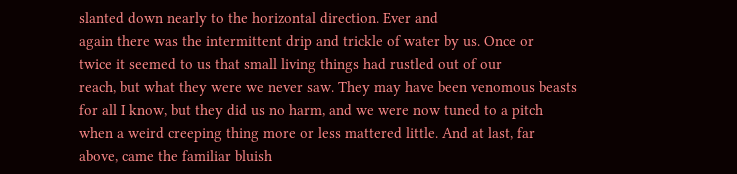slanted down nearly to the horizontal direction. Ever and
again there was the intermittent drip and trickle of water by us. Once or
twice it seemed to us that small living things had rustled out of our
reach, but what they were we never saw. They may have been venomous beasts
for all I know, but they did us no harm, and we were now tuned to a pitch
when a weird creeping thing more or less mattered little. And at last, far
above, came the familiar bluish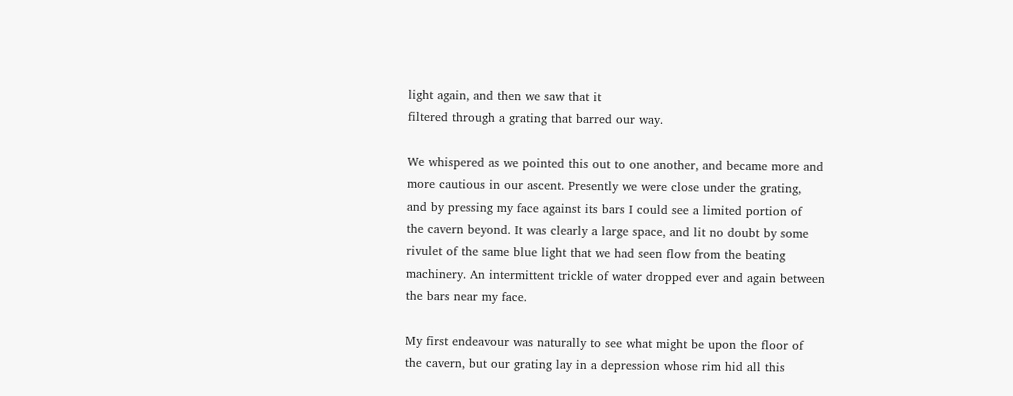light again, and then we saw that it
filtered through a grating that barred our way.

We whispered as we pointed this out to one another, and became more and
more cautious in our ascent. Presently we were close under the grating,
and by pressing my face against its bars I could see a limited portion of
the cavern beyond. It was clearly a large space, and lit no doubt by some
rivulet of the same blue light that we had seen flow from the beating
machinery. An intermittent trickle of water dropped ever and again between
the bars near my face.

My first endeavour was naturally to see what might be upon the floor of
the cavern, but our grating lay in a depression whose rim hid all this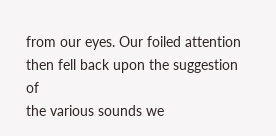from our eyes. Our foiled attention then fell back upon the suggestion of
the various sounds we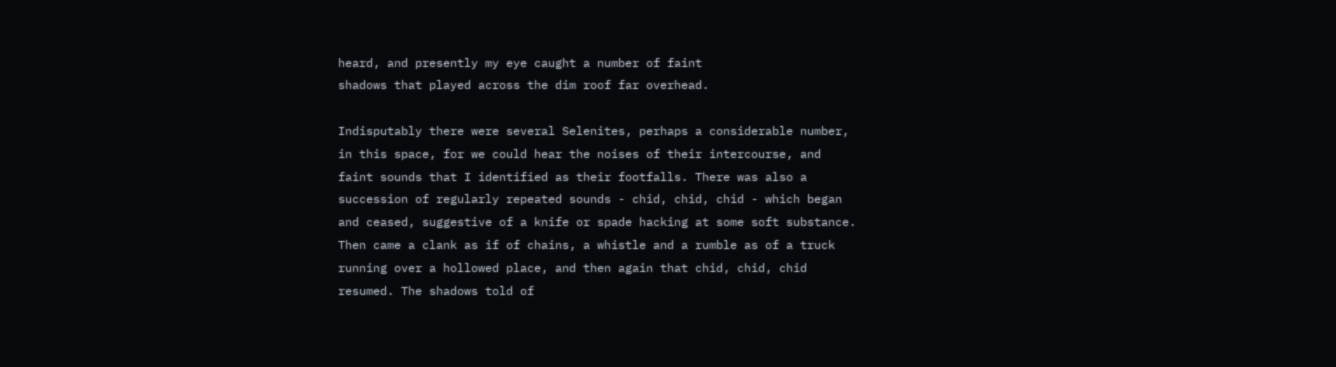heard, and presently my eye caught a number of faint
shadows that played across the dim roof far overhead.

Indisputably there were several Selenites, perhaps a considerable number,
in this space, for we could hear the noises of their intercourse, and
faint sounds that I identified as their footfalls. There was also a
succession of regularly repeated sounds - chid, chid, chid - which began
and ceased, suggestive of a knife or spade hacking at some soft substance.
Then came a clank as if of chains, a whistle and a rumble as of a truck
running over a hollowed place, and then again that chid, chid, chid
resumed. The shadows told of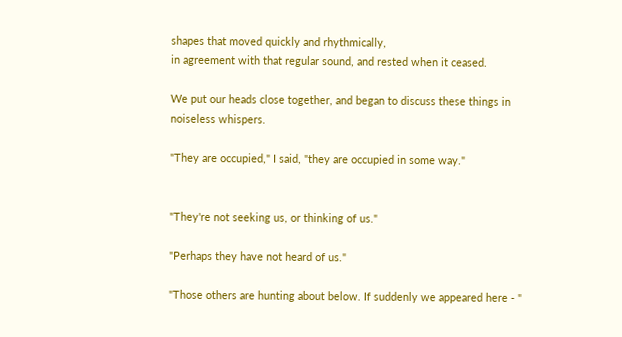shapes that moved quickly and rhythmically,
in agreement with that regular sound, and rested when it ceased.

We put our heads close together, and began to discuss these things in
noiseless whispers.

"They are occupied," I said, "they are occupied in some way."


"They're not seeking us, or thinking of us."

"Perhaps they have not heard of us."

"Those others are hunting about below. If suddenly we appeared here - "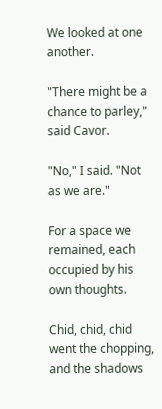We looked at one another.

"There might be a chance to parley," said Cavor.

"No," I said. "Not as we are."

For a space we remained, each occupied by his own thoughts.

Chid, chid, chid went the chopping, and the shadows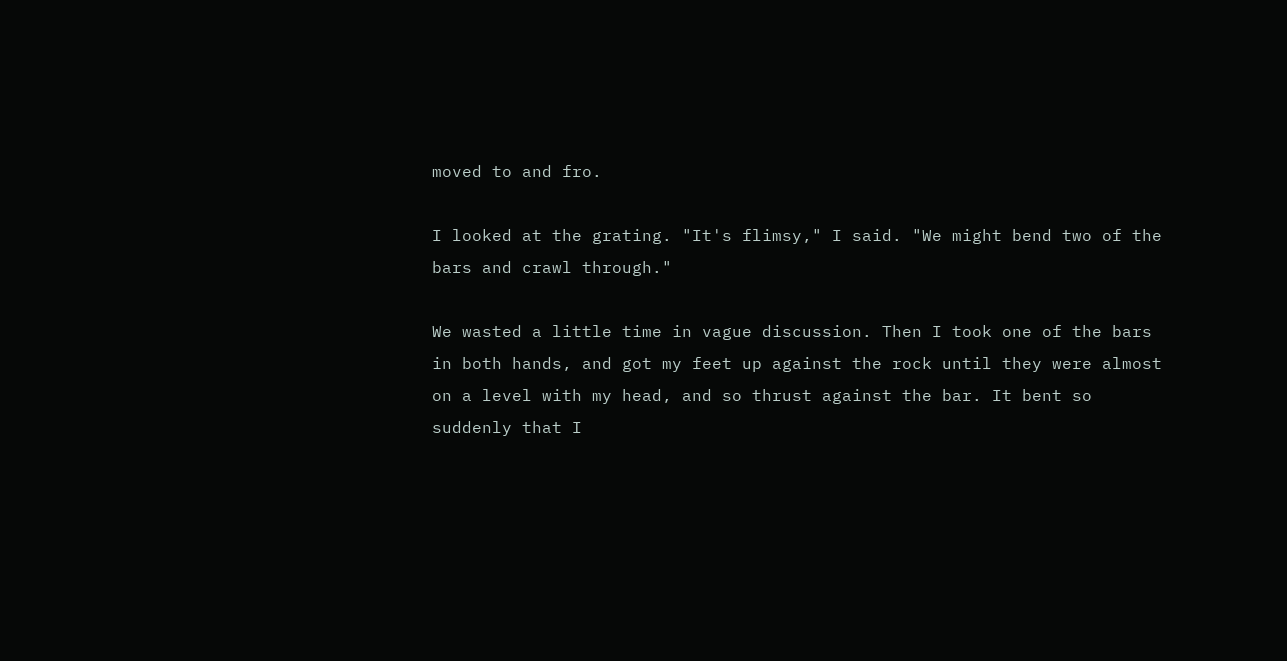moved to and fro.

I looked at the grating. "It's flimsy," I said. "We might bend two of the
bars and crawl through."

We wasted a little time in vague discussion. Then I took one of the bars
in both hands, and got my feet up against the rock until they were almost
on a level with my head, and so thrust against the bar. It bent so
suddenly that I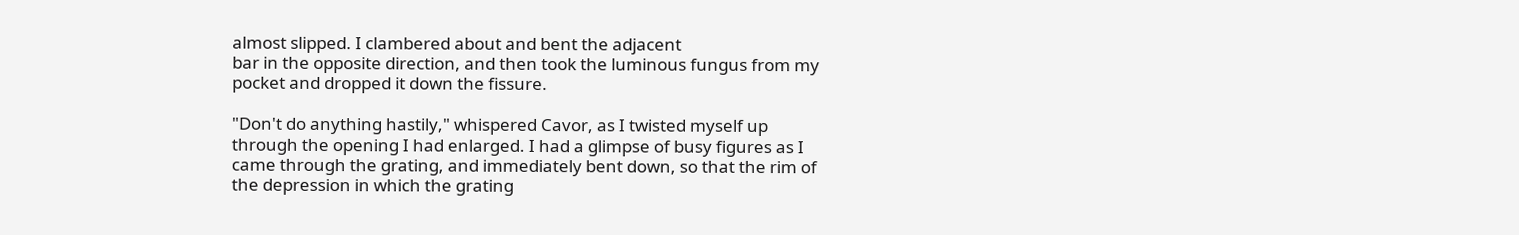almost slipped. I clambered about and bent the adjacent
bar in the opposite direction, and then took the luminous fungus from my
pocket and dropped it down the fissure.

"Don't do anything hastily," whispered Cavor, as I twisted myself up
through the opening I had enlarged. I had a glimpse of busy figures as I
came through the grating, and immediately bent down, so that the rim of
the depression in which the grating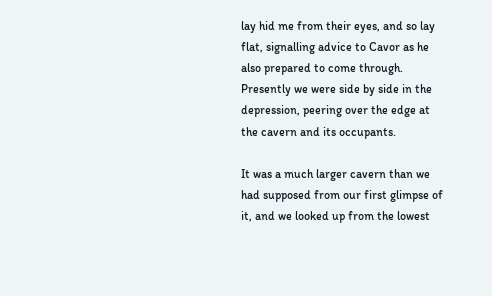lay hid me from their eyes, and so lay
flat, signalling advice to Cavor as he also prepared to come through.
Presently we were side by side in the depression, peering over the edge at
the cavern and its occupants.

It was a much larger cavern than we had supposed from our first glimpse of
it, and we looked up from the lowest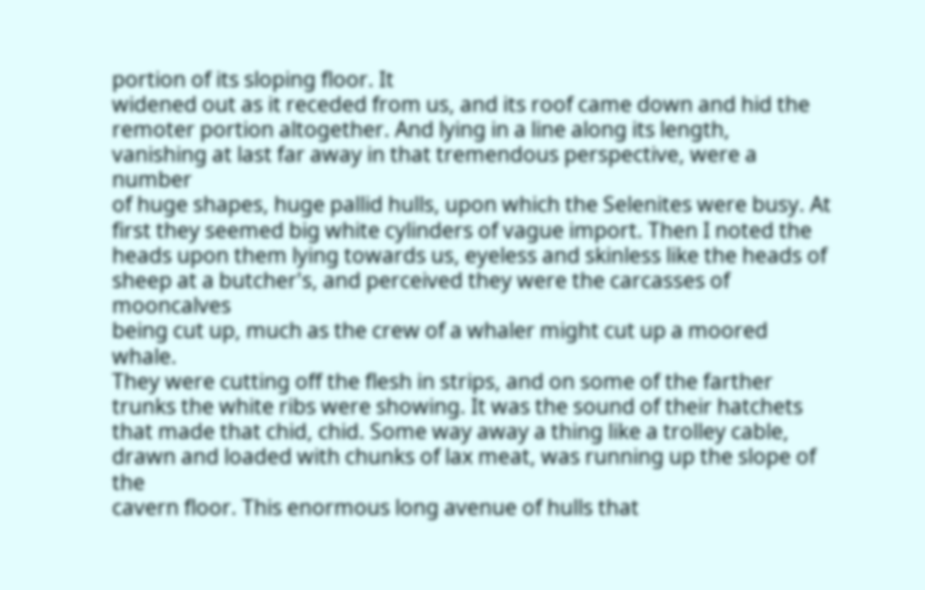portion of its sloping floor. It
widened out as it receded from us, and its roof came down and hid the
remoter portion altogether. And lying in a line along its length,
vanishing at last far away in that tremendous perspective, were a number
of huge shapes, huge pallid hulls, upon which the Selenites were busy. At
first they seemed big white cylinders of vague import. Then I noted the
heads upon them lying towards us, eyeless and skinless like the heads of
sheep at a butcher's, and perceived they were the carcasses of mooncalves
being cut up, much as the crew of a whaler might cut up a moored whale.
They were cutting off the flesh in strips, and on some of the farther
trunks the white ribs were showing. It was the sound of their hatchets
that made that chid, chid. Some way away a thing like a trolley cable,
drawn and loaded with chunks of lax meat, was running up the slope of the
cavern floor. This enormous long avenue of hulls that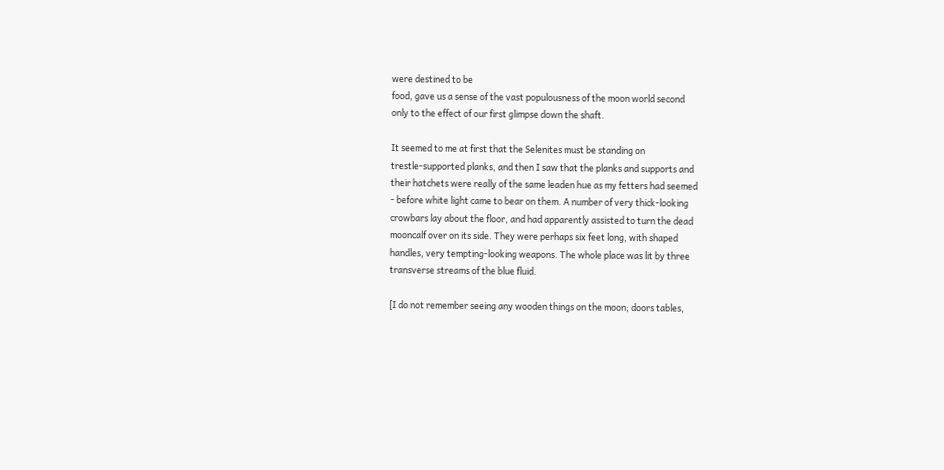were destined to be
food, gave us a sense of the vast populousness of the moon world second
only to the effect of our first glimpse down the shaft.

It seemed to me at first that the Selenites must be standing on
trestle-supported planks, and then I saw that the planks and supports and
their hatchets were really of the same leaden hue as my fetters had seemed
- before white light came to bear on them. A number of very thick-looking
crowbars lay about the floor, and had apparently assisted to turn the dead
mooncalf over on its side. They were perhaps six feet long, with shaped
handles, very tempting-looking weapons. The whole place was lit by three
transverse streams of the blue fluid.

[I do not remember seeing any wooden things on the moon; doors tables,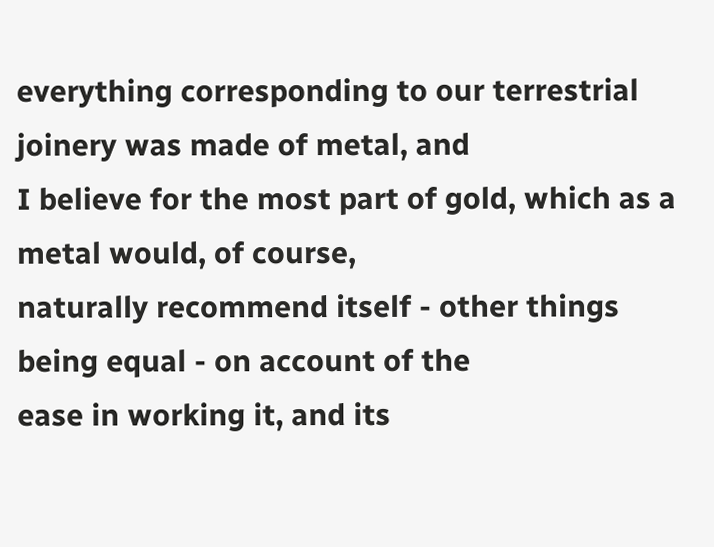everything corresponding to our terrestrial joinery was made of metal, and
I believe for the most part of gold, which as a metal would, of course,
naturally recommend itself - other things being equal - on account of the
ease in working it, and its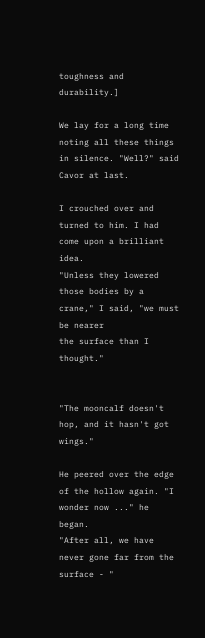toughness and durability.]

We lay for a long time noting all these things in silence. "Well?" said
Cavor at last.

I crouched over and turned to him. I had come upon a brilliant idea.
"Unless they lowered those bodies by a crane," I said, "we must be nearer
the surface than I thought."


"The mooncalf doesn't hop, and it hasn't got wings."

He peered over the edge of the hollow again. "I wonder now ..." he began.
"After all, we have never gone far from the surface - "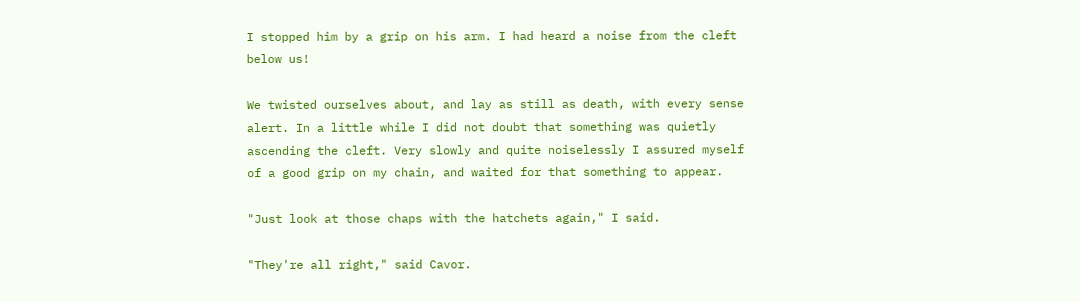I stopped him by a grip on his arm. I had heard a noise from the cleft
below us!

We twisted ourselves about, and lay as still as death, with every sense
alert. In a little while I did not doubt that something was quietly
ascending the cleft. Very slowly and quite noiselessly I assured myself
of a good grip on my chain, and waited for that something to appear.

"Just look at those chaps with the hatchets again," I said.

"They're all right," said Cavor.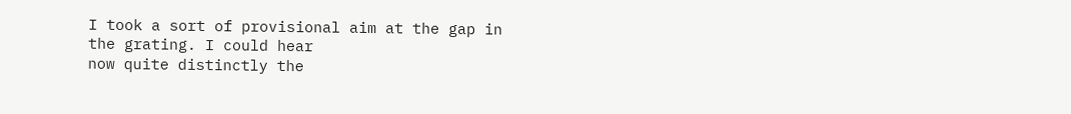I took a sort of provisional aim at the gap in the grating. I could hear
now quite distinctly the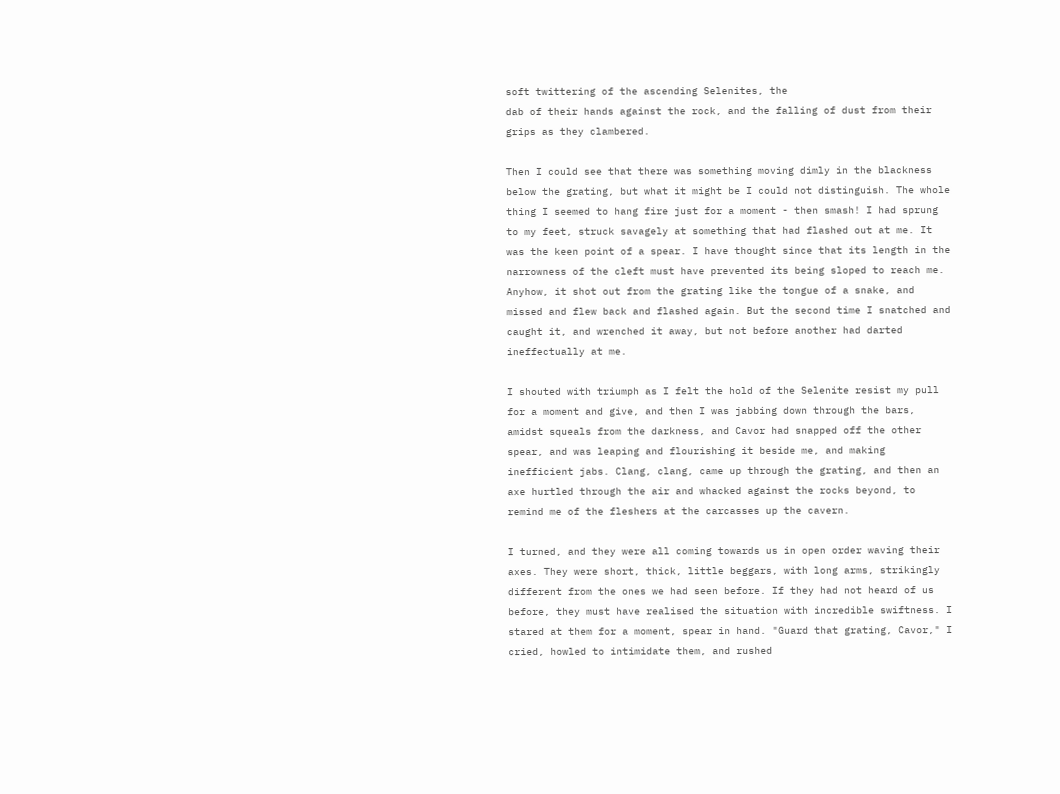soft twittering of the ascending Selenites, the
dab of their hands against the rock, and the falling of dust from their
grips as they clambered.

Then I could see that there was something moving dimly in the blackness
below the grating, but what it might be I could not distinguish. The whole
thing I seemed to hang fire just for a moment - then smash! I had sprung
to my feet, struck savagely at something that had flashed out at me. It
was the keen point of a spear. I have thought since that its length in the
narrowness of the cleft must have prevented its being sloped to reach me.
Anyhow, it shot out from the grating like the tongue of a snake, and
missed and flew back and flashed again. But the second time I snatched and
caught it, and wrenched it away, but not before another had darted
ineffectually at me.

I shouted with triumph as I felt the hold of the Selenite resist my pull
for a moment and give, and then I was jabbing down through the bars,
amidst squeals from the darkness, and Cavor had snapped off the other
spear, and was leaping and flourishing it beside me, and making
inefficient jabs. Clang, clang, came up through the grating, and then an
axe hurtled through the air and whacked against the rocks beyond, to
remind me of the fleshers at the carcasses up the cavern.

I turned, and they were all coming towards us in open order waving their
axes. They were short, thick, little beggars, with long arms, strikingly
different from the ones we had seen before. If they had not heard of us
before, they must have realised the situation with incredible swiftness. I
stared at them for a moment, spear in hand. "Guard that grating, Cavor," I
cried, howled to intimidate them, and rushed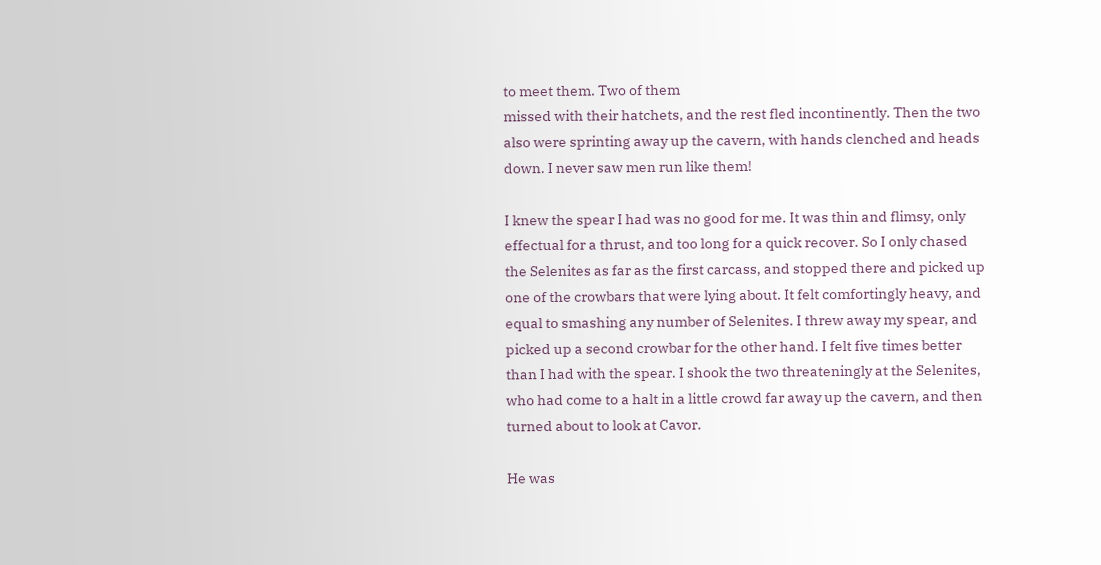to meet them. Two of them
missed with their hatchets, and the rest fled incontinently. Then the two
also were sprinting away up the cavern, with hands clenched and heads
down. I never saw men run like them!

I knew the spear I had was no good for me. It was thin and flimsy, only
effectual for a thrust, and too long for a quick recover. So I only chased
the Selenites as far as the first carcass, and stopped there and picked up
one of the crowbars that were lying about. It felt comfortingly heavy, and
equal to smashing any number of Selenites. I threw away my spear, and
picked up a second crowbar for the other hand. I felt five times better
than I had with the spear. I shook the two threateningly at the Selenites,
who had come to a halt in a little crowd far away up the cavern, and then
turned about to look at Cavor.

He was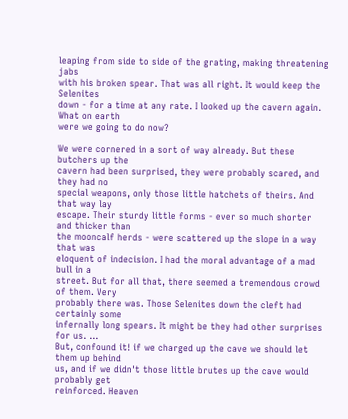leaping from side to side of the grating, making threatening jabs
with his broken spear. That was all right. It would keep the Selenites
down - for a time at any rate. I looked up the cavern again. What on earth
were we going to do now?

We were cornered in a sort of way already. But these butchers up the
cavern had been surprised, they were probably scared, and they had no
special weapons, only those little hatchets of theirs. And that way lay
escape. Their sturdy little forms - ever so much shorter and thicker than
the mooncalf herds - were scattered up the slope in a way that was
eloquent of indecision. I had the moral advantage of a mad bull in a
street. But for all that, there seemed a tremendous crowd of them. Very
probably there was. Those Selenites down the cleft had certainly some
infernally long spears. It might be they had other surprises for us. ...
But, confound it! if we charged up the cave we should let them up behind
us, and if we didn't those little brutes up the cave would probably get
reinforced. Heaven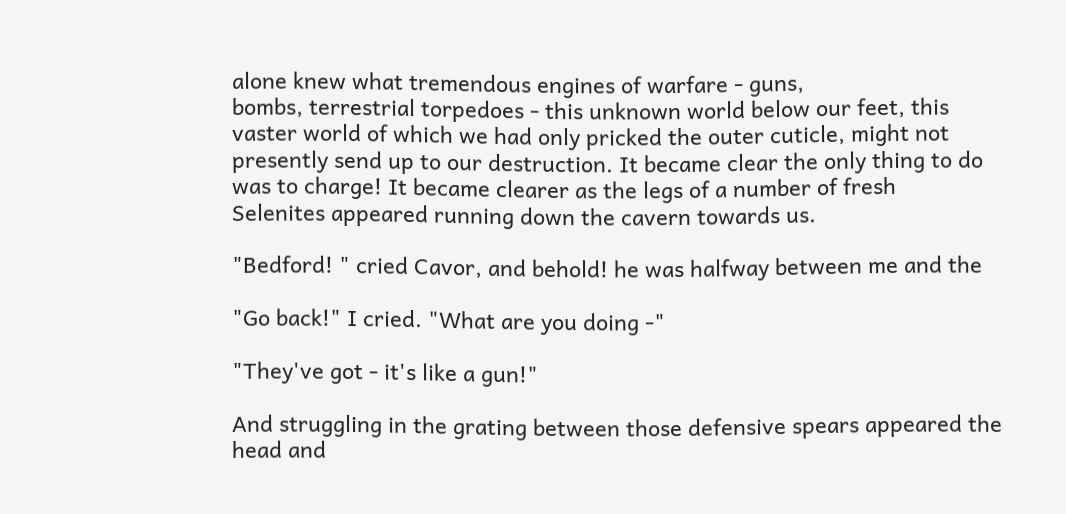alone knew what tremendous engines of warfare - guns,
bombs, terrestrial torpedoes - this unknown world below our feet, this
vaster world of which we had only pricked the outer cuticle, might not
presently send up to our destruction. It became clear the only thing to do
was to charge! It became clearer as the legs of a number of fresh
Selenites appeared running down the cavern towards us.

"Bedford! " cried Cavor, and behold! he was halfway between me and the

"Go back!" I cried. "What are you doing -"

"They've got - it's like a gun!"

And struggling in the grating between those defensive spears appeared the
head and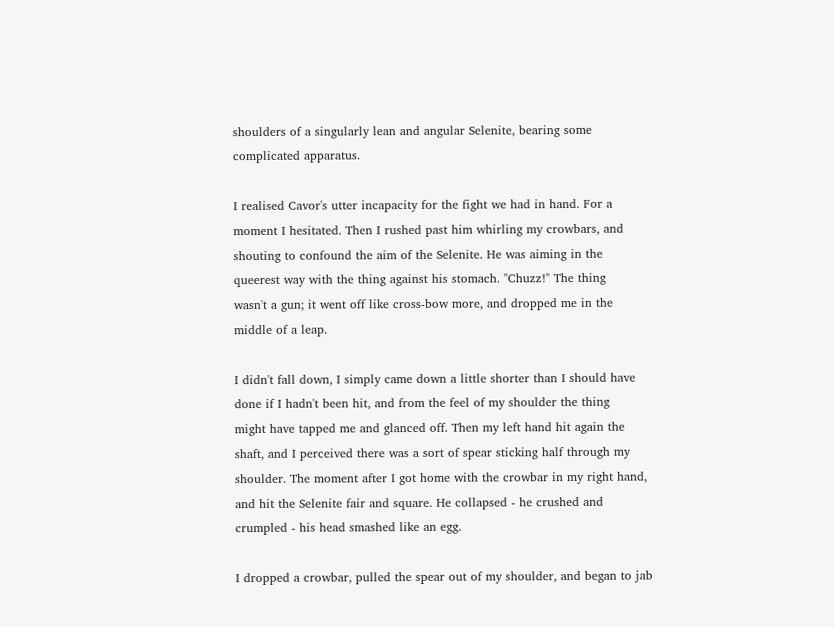shoulders of a singularly lean and angular Selenite, bearing some
complicated apparatus.

I realised Cavor's utter incapacity for the fight we had in hand. For a
moment I hesitated. Then I rushed past him whirling my crowbars, and
shouting to confound the aim of the Selenite. He was aiming in the
queerest way with the thing against his stomach. "Chuzz!" The thing
wasn't a gun; it went off like cross-bow more, and dropped me in the
middle of a leap.

I didn't fall down, I simply came down a little shorter than I should have
done if I hadn't been hit, and from the feel of my shoulder the thing
might have tapped me and glanced off. Then my left hand hit again the
shaft, and I perceived there was a sort of spear sticking half through my
shoulder. The moment after I got home with the crowbar in my right hand,
and hit the Selenite fair and square. He collapsed - he crushed and
crumpled - his head smashed like an egg.

I dropped a crowbar, pulled the spear out of my shoulder, and began to jab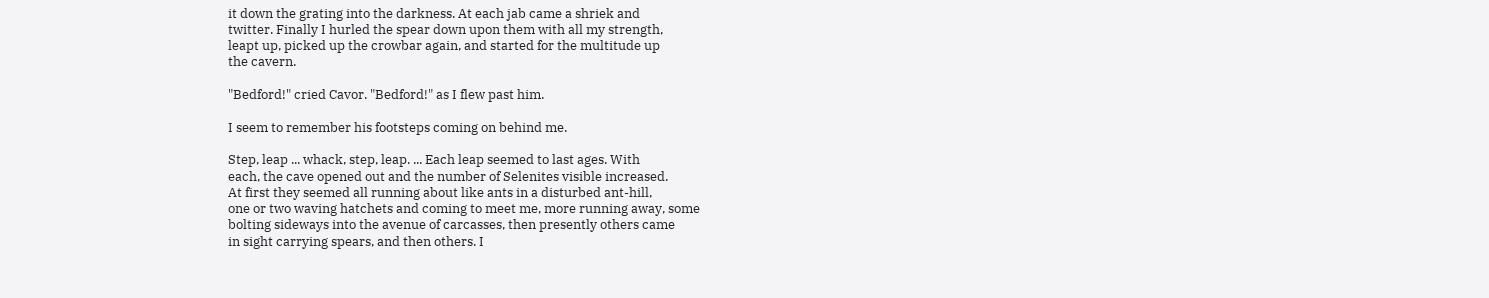it down the grating into the darkness. At each jab came a shriek and
twitter. Finally I hurled the spear down upon them with all my strength,
leapt up, picked up the crowbar again, and started for the multitude up
the cavern.

"Bedford!" cried Cavor. "Bedford!" as I flew past him.

I seem to remember his footsteps coming on behind me.

Step, leap ... whack, step, leap. ... Each leap seemed to last ages. With
each, the cave opened out and the number of Selenites visible increased.
At first they seemed all running about like ants in a disturbed ant-hill,
one or two waving hatchets and coming to meet me, more running away, some
bolting sideways into the avenue of carcasses, then presently others came
in sight carrying spears, and then others. I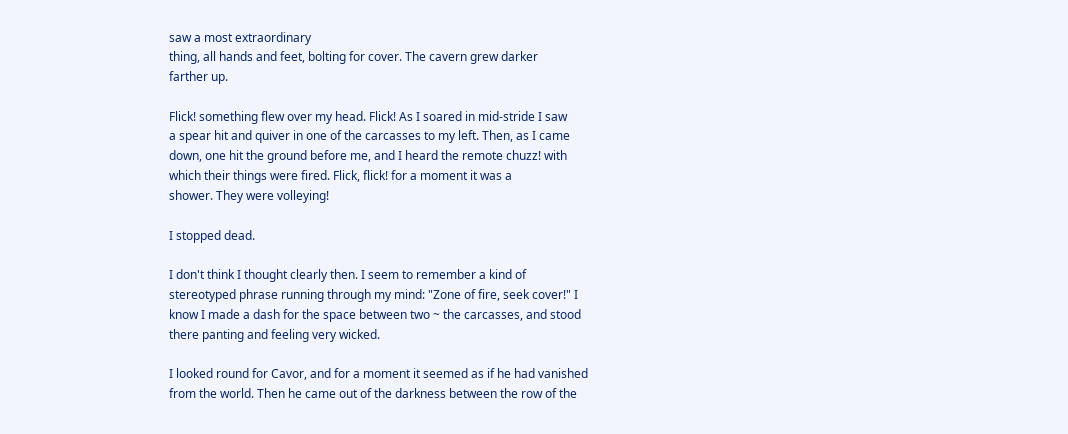saw a most extraordinary
thing, all hands and feet, bolting for cover. The cavern grew darker
farther up.

Flick! something flew over my head. Flick! As I soared in mid-stride I saw
a spear hit and quiver in one of the carcasses to my left. Then, as I came
down, one hit the ground before me, and I heard the remote chuzz! with
which their things were fired. Flick, flick! for a moment it was a
shower. They were volleying!

I stopped dead.

I don't think I thought clearly then. I seem to remember a kind of
stereotyped phrase running through my mind: "Zone of fire, seek cover!" I
know I made a dash for the space between two ~ the carcasses, and stood
there panting and feeling very wicked.

I looked round for Cavor, and for a moment it seemed as if he had vanished
from the world. Then he came out of the darkness between the row of the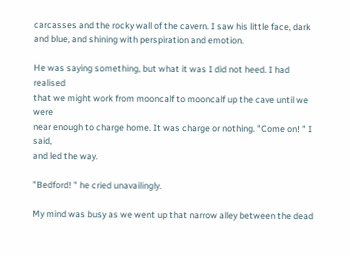carcasses and the rocky wall of the cavern. I saw his little face, dark
and blue, and shining with perspiration and emotion.

He was saying something, but what it was I did not heed. I had realised
that we might work from mooncalf to mooncalf up the cave until we were
near enough to charge home. It was charge or nothing. "Come on! " I said,
and led the way.

"Bedford! " he cried unavailingly.

My mind was busy as we went up that narrow alley between the dead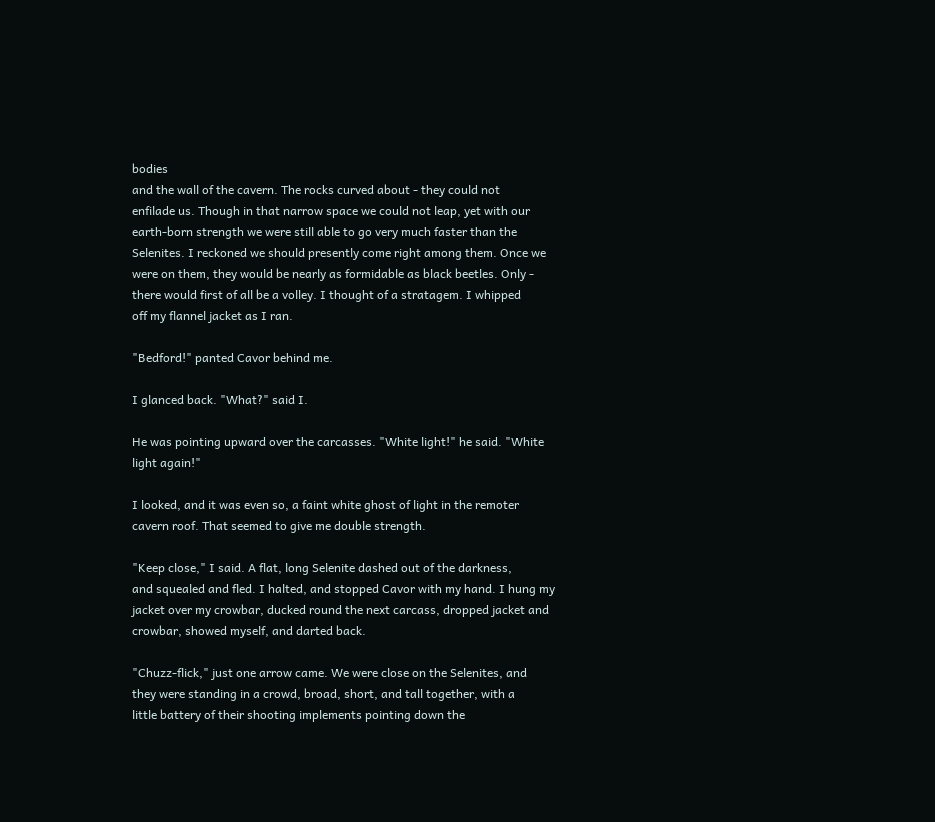bodies
and the wall of the cavern. The rocks curved about - they could not
enfilade us. Though in that narrow space we could not leap, yet with our
earth-born strength we were still able to go very much faster than the
Selenites. I reckoned we should presently come right among them. Once we
were on them, they would be nearly as formidable as black beetles. Only -
there would first of all be a volley. I thought of a stratagem. I whipped
off my flannel jacket as I ran.

"Bedford!" panted Cavor behind me.

I glanced back. "What?" said I.

He was pointing upward over the carcasses. "White light!" he said. "White
light again!"

I looked, and it was even so, a faint white ghost of light in the remoter
cavern roof. That seemed to give me double strength.

"Keep close," I said. A flat, long Selenite dashed out of the darkness,
and squealed and fled. I halted, and stopped Cavor with my hand. I hung my
jacket over my crowbar, ducked round the next carcass, dropped jacket and
crowbar, showed myself, and darted back.

"Chuzz-flick," just one arrow came. We were close on the Selenites, and
they were standing in a crowd, broad, short, and tall together, with a
little battery of their shooting implements pointing down the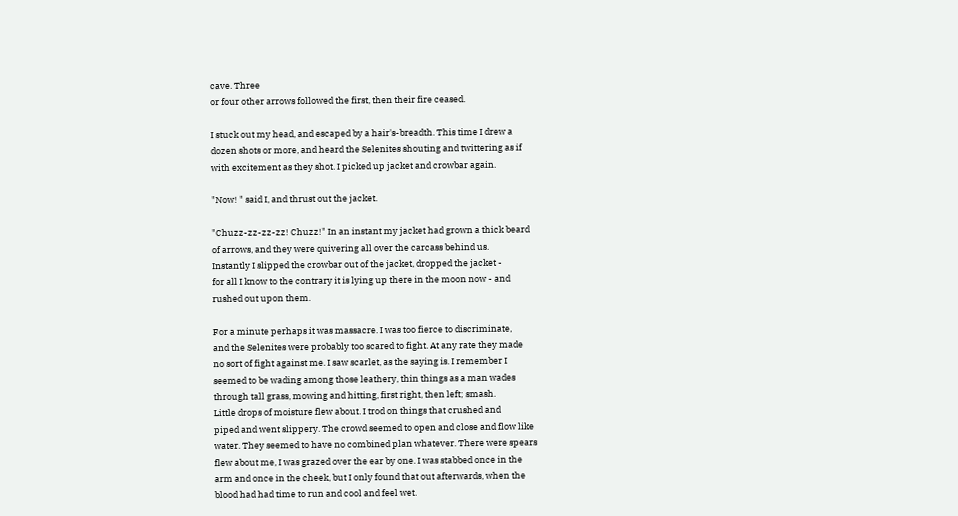cave. Three
or four other arrows followed the first, then their fire ceased.

I stuck out my head, and escaped by a hair's-breadth. This time I drew a
dozen shots or more, and heard the Selenites shouting and twittering as if
with excitement as they shot. I picked up jacket and crowbar again.

"Now! " said I, and thrust out the jacket.

"Chuzz-zz-zz-zz! Chuzz!" In an instant my jacket had grown a thick beard
of arrows, and they were quivering all over the carcass behind us.
Instantly I slipped the crowbar out of the jacket, dropped the jacket -
for all I know to the contrary it is lying up there in the moon now - and
rushed out upon them.

For a minute perhaps it was massacre. I was too fierce to discriminate,
and the Selenites were probably too scared to fight. At any rate they made
no sort of fight against me. I saw scarlet, as the saying is. I remember I
seemed to be wading among those leathery, thin things as a man wades
through tall grass, mowing and hitting, first right, then left; smash.
Little drops of moisture flew about. I trod on things that crushed and
piped and went slippery. The crowd seemed to open and close and flow like
water. They seemed to have no combined plan whatever. There were spears
flew about me, I was grazed over the ear by one. I was stabbed once in the
arm and once in the cheek, but I only found that out afterwards, when the
blood had had time to run and cool and feel wet.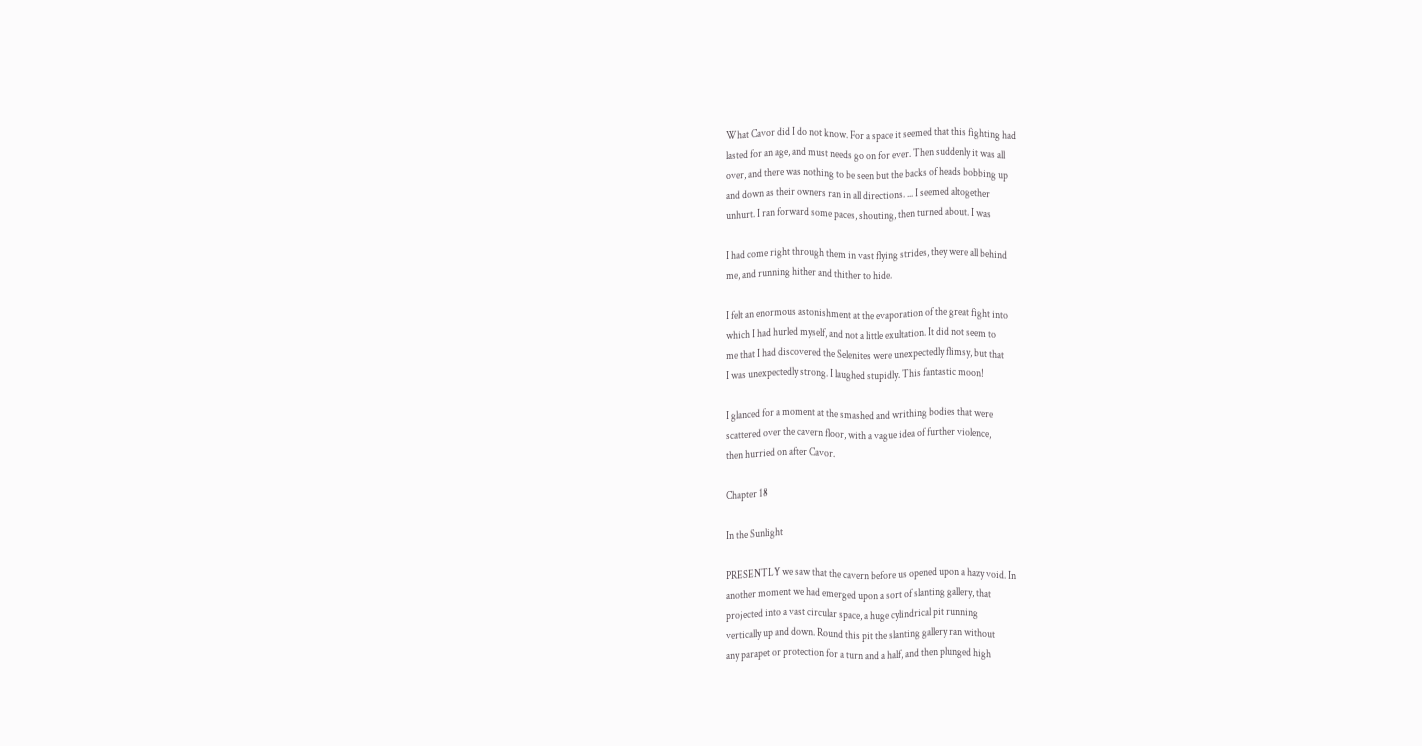What Cavor did I do not know. For a space it seemed that this fighting had
lasted for an age, and must needs go on for ever. Then suddenly it was all
over, and there was nothing to be seen but the backs of heads bobbing up
and down as their owners ran in all directions. ... I seemed altogether
unhurt. I ran forward some paces, shouting, then turned about. I was

I had come right through them in vast flying strides, they were all behind
me, and running hither and thither to hide.

I felt an enormous astonishment at the evaporation of the great fight into
which I had hurled myself, and not a little exultation. It did not seem to
me that I had discovered the Selenites were unexpectedly flimsy, but that
I was unexpectedly strong. I laughed stupidly. This fantastic moon!

I glanced for a moment at the smashed and writhing bodies that were
scattered over the cavern floor, with a vague idea of further violence,
then hurried on after Cavor.

Chapter 18

In the Sunlight

PRESENTLY we saw that the cavern before us opened upon a hazy void. In
another moment we had emerged upon a sort of slanting gallery, that
projected into a vast circular space, a huge cylindrical pit running
vertically up and down. Round this pit the slanting gallery ran without
any parapet or protection for a turn and a half, and then plunged high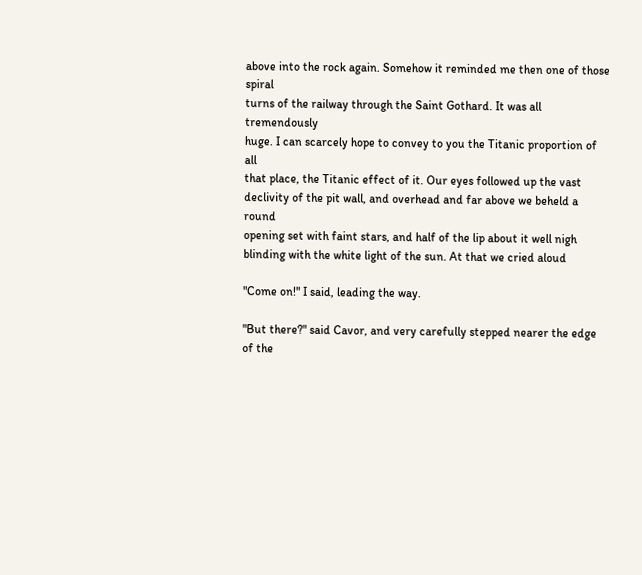above into the rock again. Somehow it reminded me then one of those spiral
turns of the railway through the Saint Gothard. It was all tremendously
huge. I can scarcely hope to convey to you the Titanic proportion of all
that place, the Titanic effect of it. Our eyes followed up the vast
declivity of the pit wall, and overhead and far above we beheld a round
opening set with faint stars, and half of the lip about it well nigh
blinding with the white light of the sun. At that we cried aloud

"Come on!" I said, leading the way.

"But there?" said Cavor, and very carefully stepped nearer the edge of the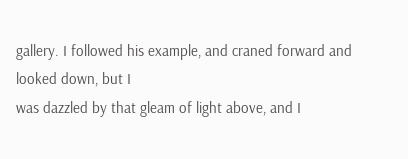gallery. I followed his example, and craned forward and looked down, but I
was dazzled by that gleam of light above, and I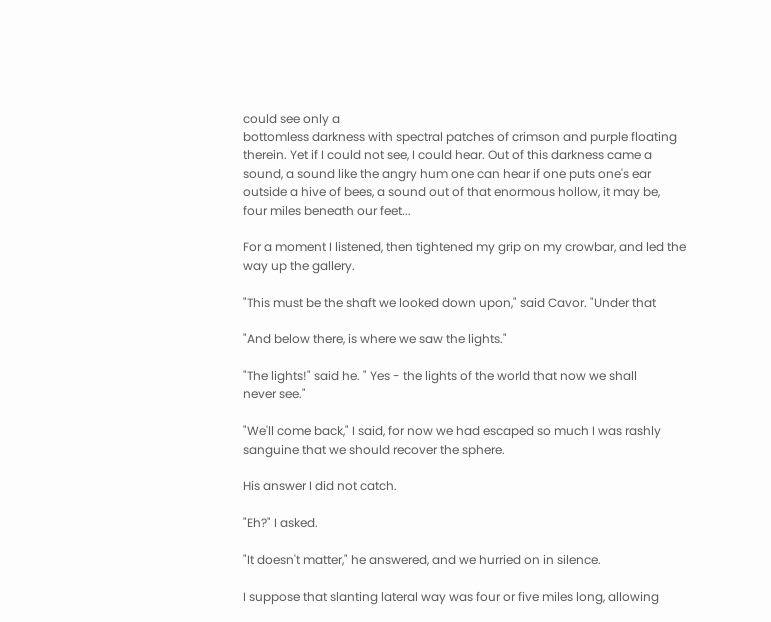could see only a
bottomless darkness with spectral patches of crimson and purple floating
therein. Yet if I could not see, I could hear. Out of this darkness came a
sound, a sound like the angry hum one can hear if one puts one's ear
outside a hive of bees, a sound out of that enormous hollow, it may be,
four miles beneath our feet...

For a moment I listened, then tightened my grip on my crowbar, and led the
way up the gallery.

"This must be the shaft we looked down upon," said Cavor. "Under that

"And below there, is where we saw the lights."

"The lights!" said he. " Yes - the lights of the world that now we shall
never see."

"We'll come back," I said, for now we had escaped so much I was rashly
sanguine that we should recover the sphere.

His answer I did not catch.

"Eh?" I asked.

"It doesn't matter," he answered, and we hurried on in silence.

I suppose that slanting lateral way was four or five miles long, allowing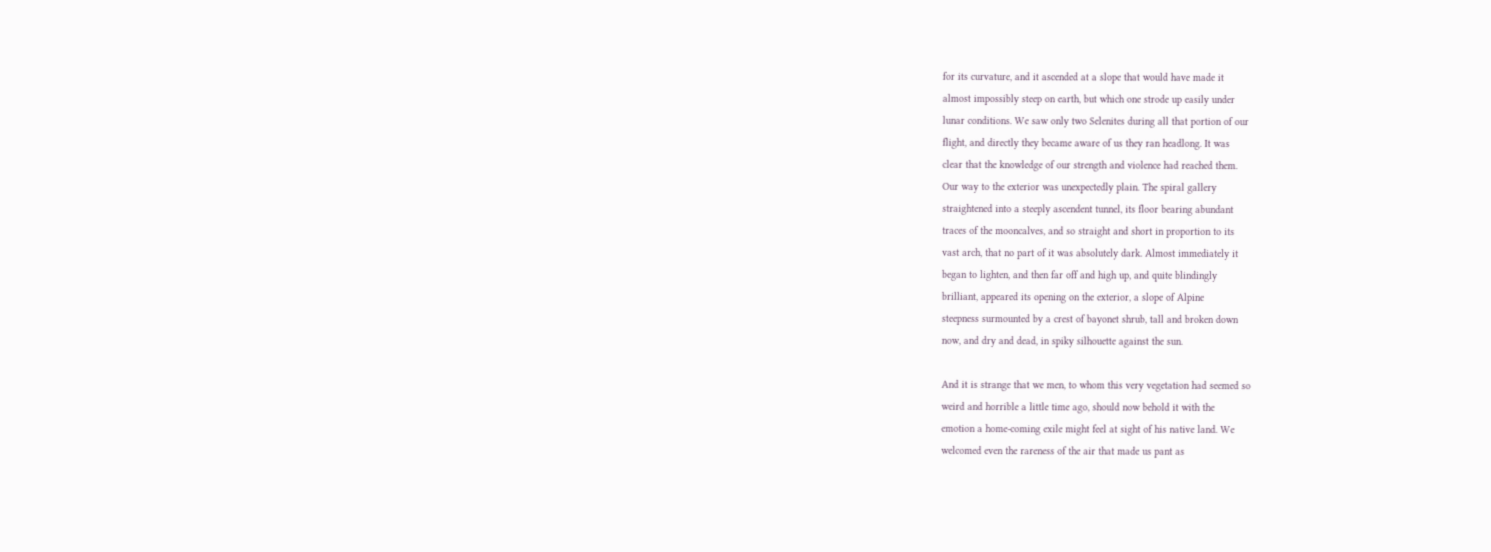for its curvature, and it ascended at a slope that would have made it
almost impossibly steep on earth, but which one strode up easily under
lunar conditions. We saw only two Selenites during all that portion of our
flight, and directly they became aware of us they ran headlong. It was
clear that the knowledge of our strength and violence had reached them.
Our way to the exterior was unexpectedly plain. The spiral gallery
straightened into a steeply ascendent tunnel, its floor bearing abundant
traces of the mooncalves, and so straight and short in proportion to its
vast arch, that no part of it was absolutely dark. Almost immediately it
began to lighten, and then far off and high up, and quite blindingly
brilliant, appeared its opening on the exterior, a slope of Alpine
steepness surmounted by a crest of bayonet shrub, tall and broken down
now, and dry and dead, in spiky silhouette against the sun.

And it is strange that we men, to whom this very vegetation had seemed so
weird and horrible a little time ago, should now behold it with the
emotion a home-coming exile might feel at sight of his native land. We
welcomed even the rareness of the air that made us pant as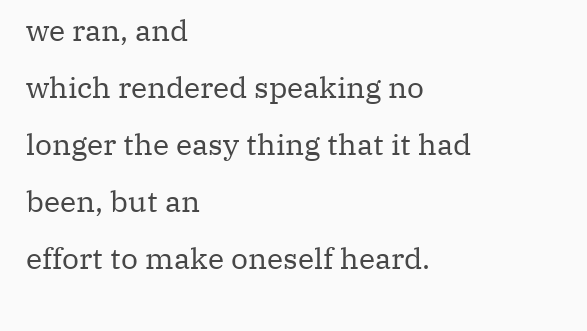we ran, and
which rendered speaking no longer the easy thing that it had been, but an
effort to make oneself heard.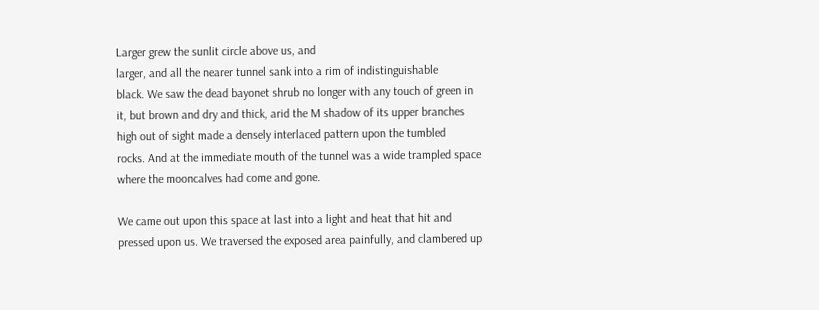Larger grew the sunlit circle above us, and
larger, and all the nearer tunnel sank into a rim of indistinguishable
black. We saw the dead bayonet shrub no longer with any touch of green in
it, but brown and dry and thick, arid the M shadow of its upper branches
high out of sight made a densely interlaced pattern upon the tumbled
rocks. And at the immediate mouth of the tunnel was a wide trampled space
where the mooncalves had come and gone.

We came out upon this space at last into a light and heat that hit and
pressed upon us. We traversed the exposed area painfully, and clambered up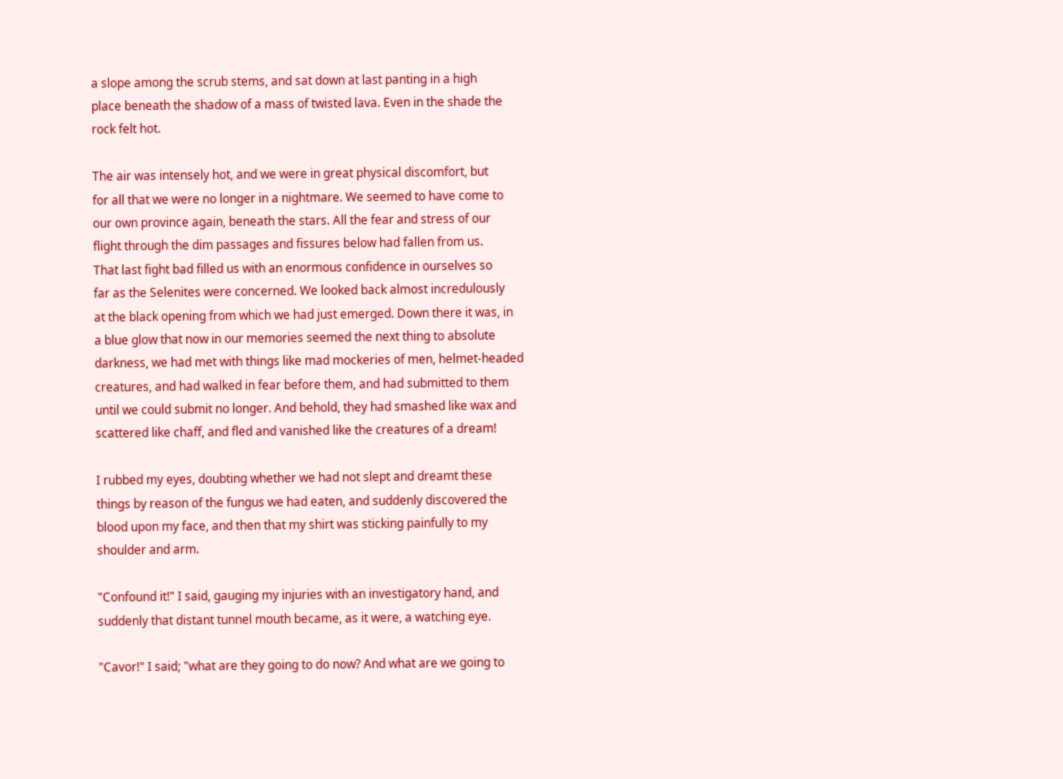a slope among the scrub stems, and sat down at last panting in a high
place beneath the shadow of a mass of twisted lava. Even in the shade the
rock felt hot.

The air was intensely hot, and we were in great physical discomfort, but
for all that we were no longer in a nightmare. We seemed to have come to
our own province again, beneath the stars. All the fear and stress of our
flight through the dim passages and fissures below had fallen from us.
That last fight bad filled us with an enormous confidence in ourselves so
far as the Selenites were concerned. We looked back almost incredulously
at the black opening from which we had just emerged. Down there it was, in
a blue glow that now in our memories seemed the next thing to absolute
darkness, we had met with things like mad mockeries of men, helmet-headed
creatures, and had walked in fear before them, and had submitted to them
until we could submit no longer. And behold, they had smashed like wax and
scattered like chaff, and fled and vanished like the creatures of a dream!

I rubbed my eyes, doubting whether we had not slept and dreamt these
things by reason of the fungus we had eaten, and suddenly discovered the
blood upon my face, and then that my shirt was sticking painfully to my
shoulder and arm.

"Confound it!" I said, gauging my injuries with an investigatory hand, and
suddenly that distant tunnel mouth became, as it were, a watching eye.

"Cavor!" I said; "what are they going to do now? And what are we going to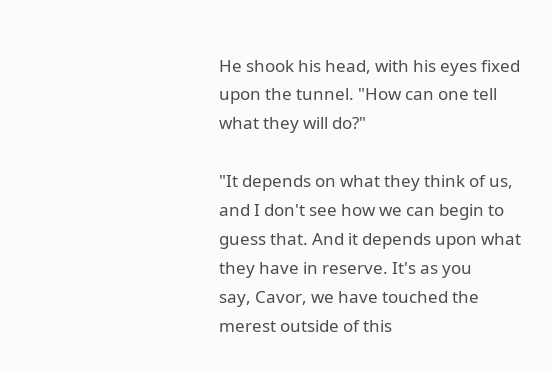He shook his head, with his eyes fixed upon the tunnel. "How can one tell
what they will do?"

"It depends on what they think of us, and I don't see how we can begin to
guess that. And it depends upon what they have in reserve. It's as you
say, Cavor, we have touched the merest outside of this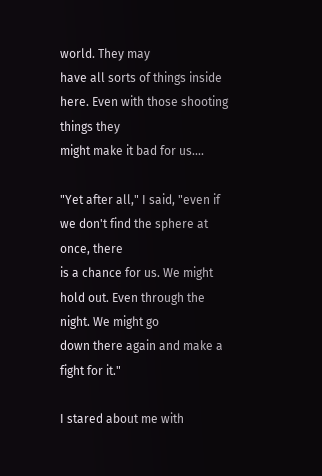world. They may
have all sorts of things inside here. Even with those shooting things they
might make it bad for us....

"Yet after all," I said, "even if we don't find the sphere at once, there
is a chance for us. We might hold out. Even through the night. We might go
down there again and make a fight for it."

I stared about me with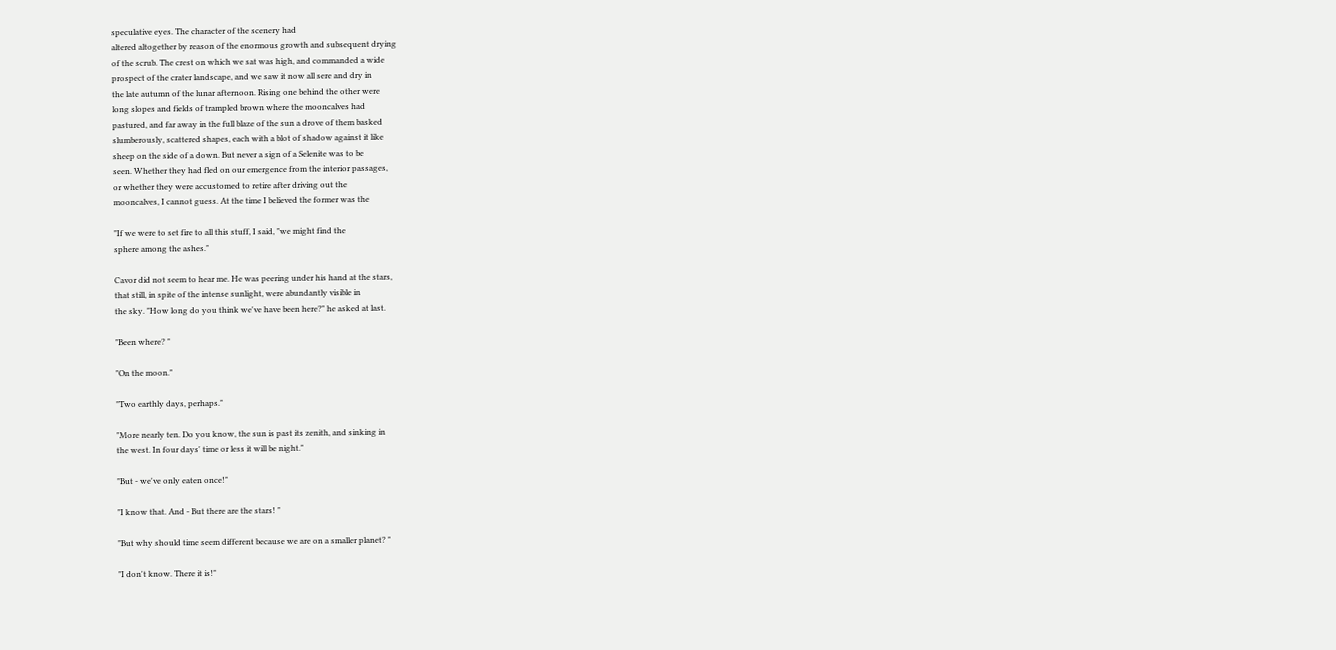speculative eyes. The character of the scenery had
altered altogether by reason of the enormous growth and subsequent drying
of the scrub. The crest on which we sat was high, and commanded a wide
prospect of the crater landscape, and we saw it now all sere and dry in
the late autumn of the lunar afternoon. Rising one behind the other were
long slopes and fields of trampled brown where the mooncalves had
pastured, and far away in the full blaze of the sun a drove of them basked
slumberously, scattered shapes, each with a blot of shadow against it like
sheep on the side of a down. But never a sign of a Selenite was to be
seen. Whether they had fled on our emergence from the interior passages,
or whether they were accustomed to retire after driving out the
mooncalves, I cannot guess. At the time I believed the former was the

"If we were to set fire to all this stuff, I said, "we might find the
sphere among the ashes."

Cavor did not seem to hear me. He was peering under his hand at the stars,
that still, in spite of the intense sunlight, were abundantly visible in
the sky. "How long do you think we've have been here?" he asked at last.

"Been where? "

"On the moon."

"Two earthly days, perhaps."

"More nearly ten. Do you know, the sun is past its zenith, and sinking in
the west. In four days' time or less it will be night."

"But - we've only eaten once!"

"I know that. And - But there are the stars! "

"But why should time seem different because we are on a smaller planet? "

"I don't know. There it is!"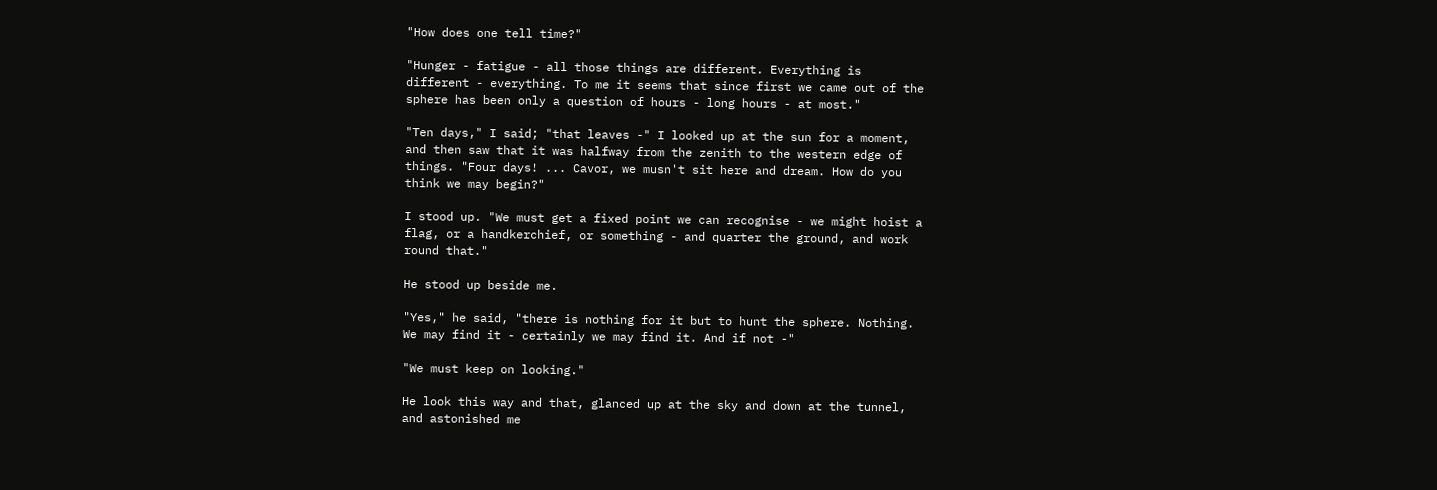"How does one tell time?"

"Hunger - fatigue - all those things are different. Everything is
different - everything. To me it seems that since first we came out of the
sphere has been only a question of hours - long hours - at most."

"Ten days," I said; "that leaves -" I looked up at the sun for a moment,
and then saw that it was halfway from the zenith to the western edge of
things. "Four days! ... Cavor, we musn't sit here and dream. How do you
think we may begin?"

I stood up. "We must get a fixed point we can recognise - we might hoist a
flag, or a handkerchief, or something - and quarter the ground, and work
round that."

He stood up beside me.

"Yes," he said, "there is nothing for it but to hunt the sphere. Nothing.
We may find it - certainly we may find it. And if not -"

"We must keep on looking."

He look this way and that, glanced up at the sky and down at the tunnel,
and astonished me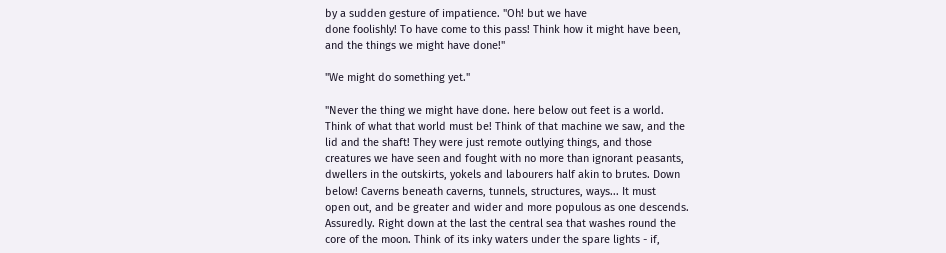by a sudden gesture of impatience. "Oh! but we have
done foolishly! To have come to this pass! Think how it might have been,
and the things we might have done!"

"We might do something yet."

"Never the thing we might have done. here below out feet is a world.
Think of what that world must be! Think of that machine we saw, and the
lid and the shaft! They were just remote outlying things, and those
creatures we have seen and fought with no more than ignorant peasants,
dwellers in the outskirts, yokels and labourers half akin to brutes. Down
below! Caverns beneath caverns, tunnels, structures, ways... It must
open out, and be greater and wider and more populous as one descends.
Assuredly. Right down at the last the central sea that washes round the
core of the moon. Think of its inky waters under the spare lights - if,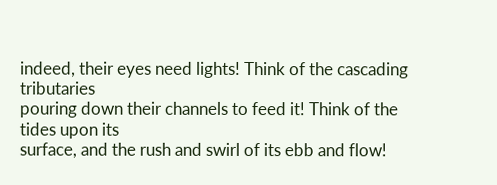indeed, their eyes need lights! Think of the cascading tributaries
pouring down their channels to feed it! Think of the tides upon its
surface, and the rush and swirl of its ebb and flow!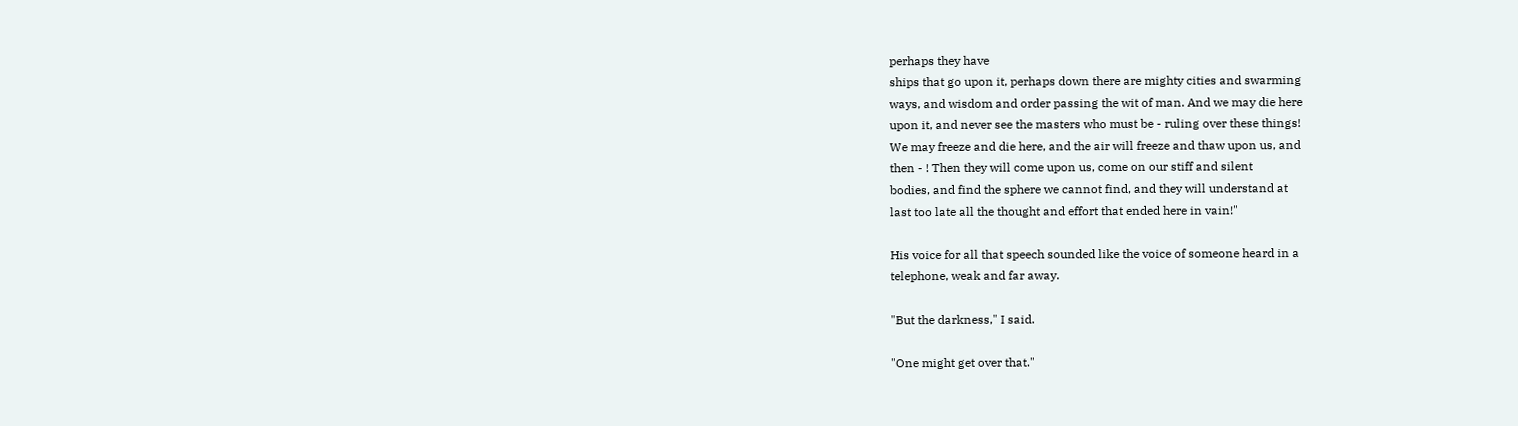perhaps they have
ships that go upon it, perhaps down there are mighty cities and swarming
ways, and wisdom and order passing the wit of man. And we may die here
upon it, and never see the masters who must be - ruling over these things!
We may freeze and die here, and the air will freeze and thaw upon us, and
then - ! Then they will come upon us, come on our stiff and silent
bodies, and find the sphere we cannot find, and they will understand at
last too late all the thought and effort that ended here in vain!"

His voice for all that speech sounded like the voice of someone heard in a
telephone, weak and far away.

"But the darkness," I said.

"One might get over that."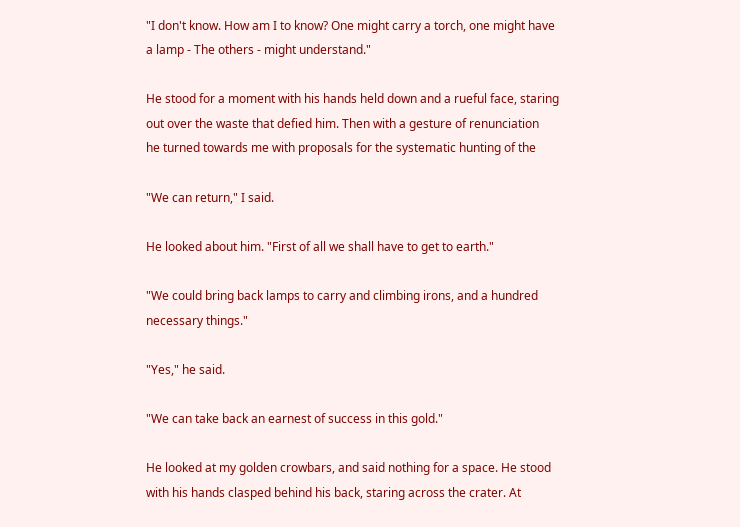"I don't know. How am I to know? One might carry a torch, one might have
a lamp - The others - might understand."

He stood for a moment with his hands held down and a rueful face, staring
out over the waste that defied him. Then with a gesture of renunciation
he turned towards me with proposals for the systematic hunting of the

"We can return," I said.

He looked about him. "First of all we shall have to get to earth."

"We could bring back lamps to carry and climbing irons, and a hundred
necessary things."

"Yes," he said.

"We can take back an earnest of success in this gold."

He looked at my golden crowbars, and said nothing for a space. He stood
with his hands clasped behind his back, staring across the crater. At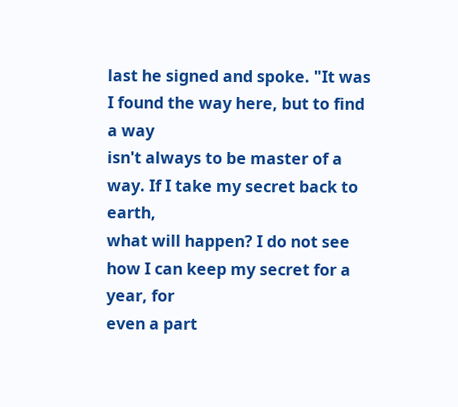last he signed and spoke. "It was I found the way here, but to find a way
isn't always to be master of a way. If I take my secret back to earth,
what will happen? I do not see how I can keep my secret for a year, for
even a part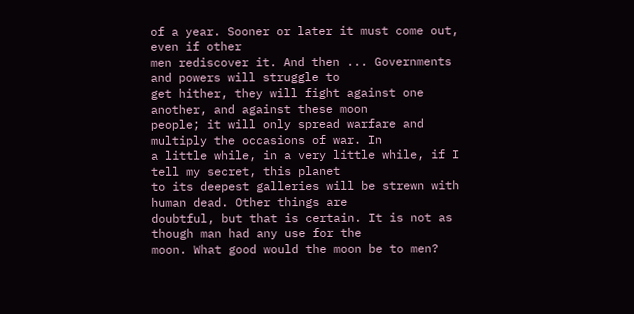of a year. Sooner or later it must come out, even if other
men rediscover it. And then ... Governments and powers will struggle to
get hither, they will fight against one another, and against these moon
people; it will only spread warfare and multiply the occasions of war. In
a little while, in a very little while, if I tell my secret, this planet
to its deepest galleries will be strewn with human dead. Other things are
doubtful, but that is certain. It is not as though man had any use for the
moon. What good would the moon be to men?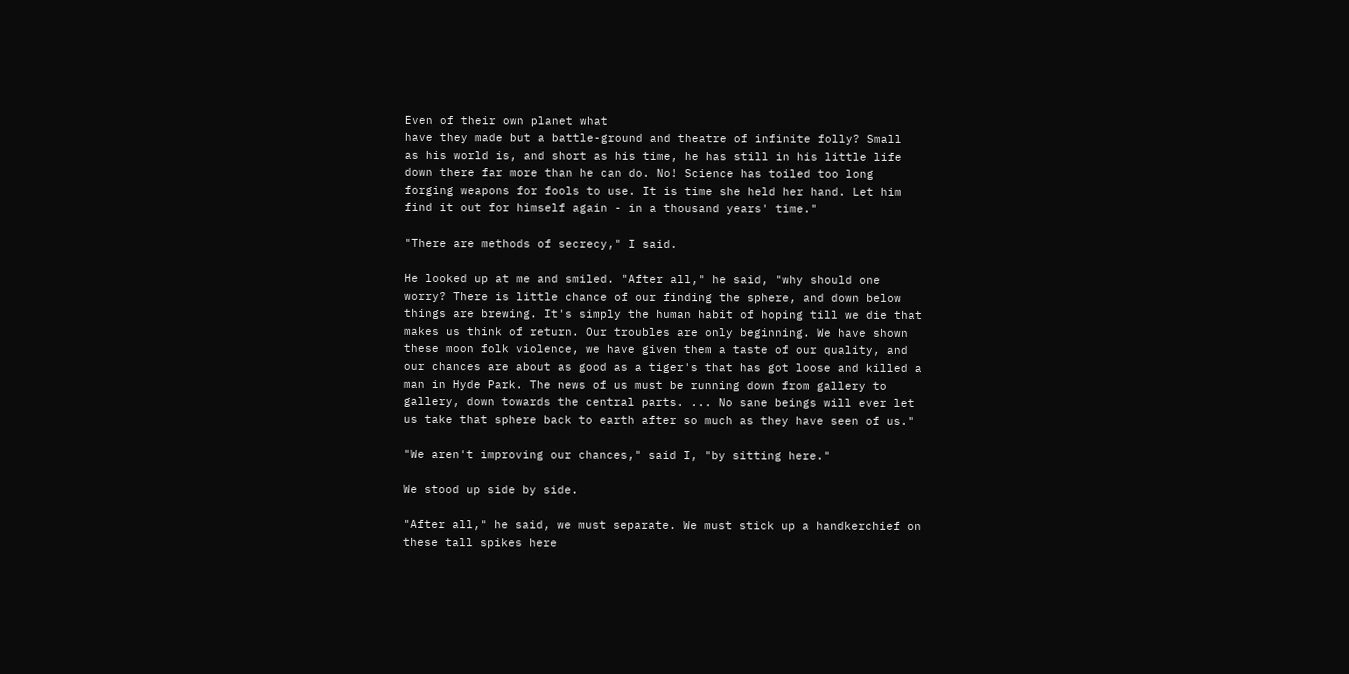Even of their own planet what
have they made but a battle-ground and theatre of infinite folly? Small
as his world is, and short as his time, he has still in his little life
down there far more than he can do. No! Science has toiled too long
forging weapons for fools to use. It is time she held her hand. Let him
find it out for himself again - in a thousand years' time."

"There are methods of secrecy," I said.

He looked up at me and smiled. "After all," he said, "why should one
worry? There is little chance of our finding the sphere, and down below
things are brewing. It's simply the human habit of hoping till we die that
makes us think of return. Our troubles are only beginning. We have shown
these moon folk violence, we have given them a taste of our quality, and
our chances are about as good as a tiger's that has got loose and killed a
man in Hyde Park. The news of us must be running down from gallery to
gallery, down towards the central parts. ... No sane beings will ever let
us take that sphere back to earth after so much as they have seen of us."

"We aren't improving our chances," said I, "by sitting here."

We stood up side by side.

"After all," he said, we must separate. We must stick up a handkerchief on
these tall spikes here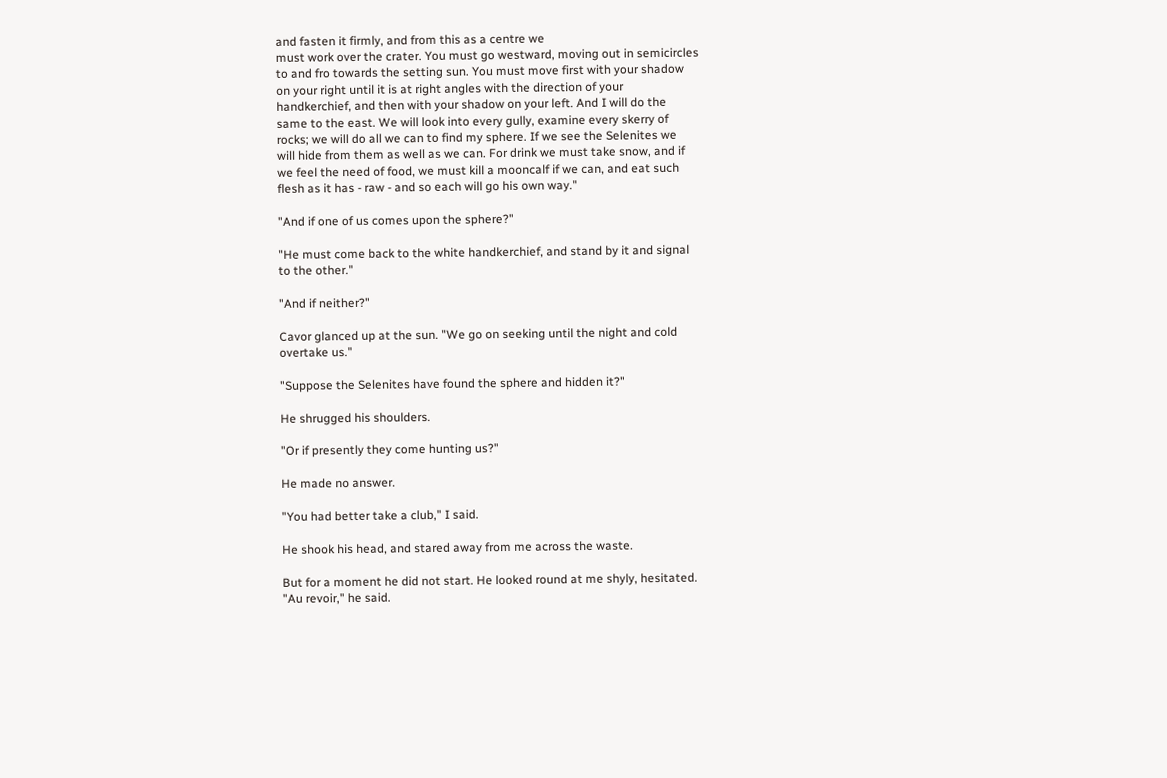and fasten it firmly, and from this as a centre we
must work over the crater. You must go westward, moving out in semicircles
to and fro towards the setting sun. You must move first with your shadow
on your right until it is at right angles with the direction of your
handkerchief, and then with your shadow on your left. And I will do the
same to the east. We will look into every gully, examine every skerry of
rocks; we will do all we can to find my sphere. If we see the Selenites we
will hide from them as well as we can. For drink we must take snow, and if
we feel the need of food, we must kill a mooncalf if we can, and eat such
flesh as it has - raw - and so each will go his own way."

"And if one of us comes upon the sphere?"

"He must come back to the white handkerchief, and stand by it and signal
to the other."

"And if neither?"

Cavor glanced up at the sun. "We go on seeking until the night and cold
overtake us."

"Suppose the Selenites have found the sphere and hidden it?"

He shrugged his shoulders.

"Or if presently they come hunting us?"

He made no answer.

"You had better take a club," I said.

He shook his head, and stared away from me across the waste.

But for a moment he did not start. He looked round at me shyly, hesitated.
"Au revoir," he said.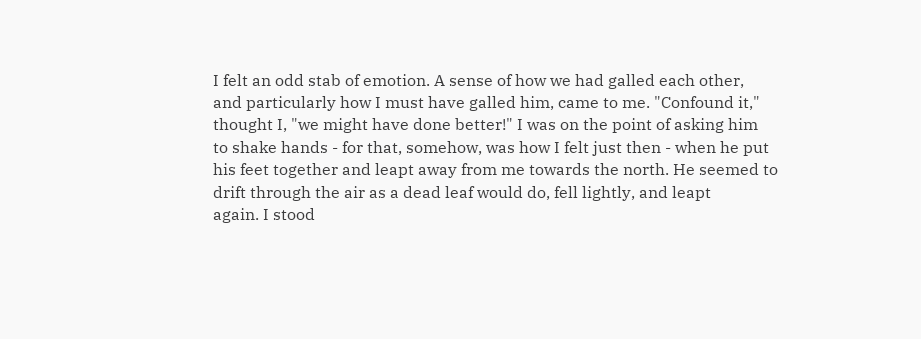I felt an odd stab of emotion. A sense of how we had galled each other,
and particularly how I must have galled him, came to me. "Confound it,"
thought I, "we might have done better!" I was on the point of asking him
to shake hands - for that, somehow, was how I felt just then - when he put
his feet together and leapt away from me towards the north. He seemed to
drift through the air as a dead leaf would do, fell lightly, and leapt
again. I stood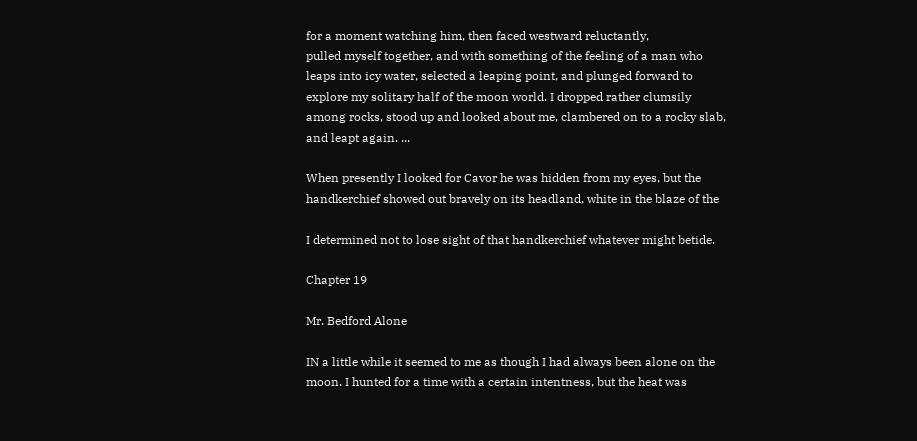for a moment watching him, then faced westward reluctantly,
pulled myself together, and with something of the feeling of a man who
leaps into icy water, selected a leaping point, and plunged forward to
explore my solitary half of the moon world. I dropped rather clumsily
among rocks, stood up and looked about me, clambered on to a rocky slab,
and leapt again. ...

When presently I looked for Cavor he was hidden from my eyes, but the
handkerchief showed out bravely on its headland, white in the blaze of the

I determined not to lose sight of that handkerchief whatever might betide.

Chapter 19

Mr. Bedford Alone

IN a little while it seemed to me as though I had always been alone on the
moon. I hunted for a time with a certain intentness, but the heat was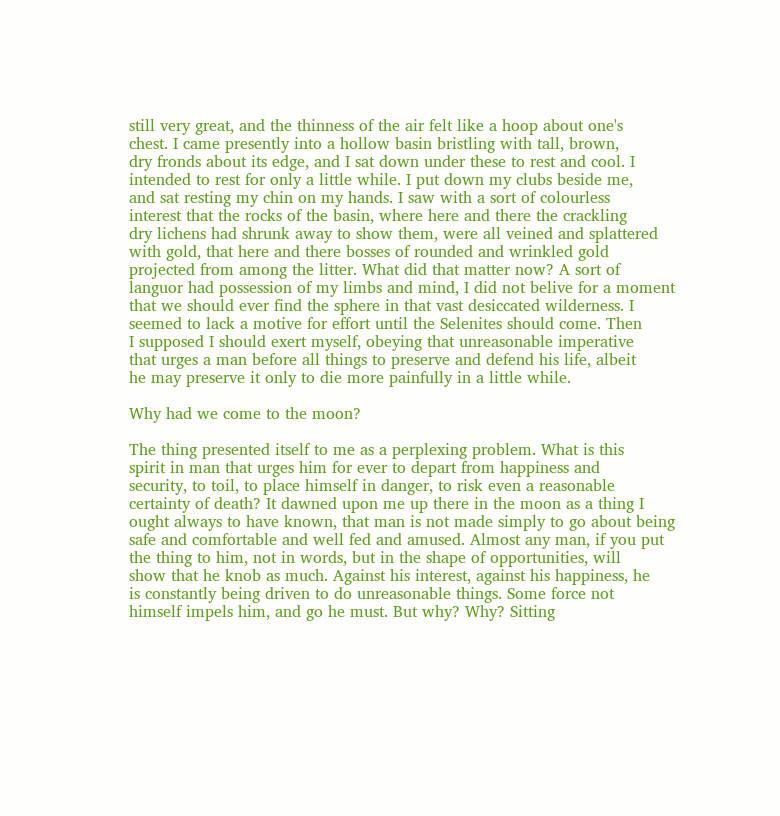still very great, and the thinness of the air felt like a hoop about one's
chest. I came presently into a hollow basin bristling with tall, brown,
dry fronds about its edge, and I sat down under these to rest and cool. I
intended to rest for only a little while. I put down my clubs beside me,
and sat resting my chin on my hands. I saw with a sort of colourless
interest that the rocks of the basin, where here and there the crackling
dry lichens had shrunk away to show them, were all veined and splattered
with gold, that here and there bosses of rounded and wrinkled gold
projected from among the litter. What did that matter now? A sort of
languor had possession of my limbs and mind, I did not belive for a moment
that we should ever find the sphere in that vast desiccated wilderness. I
seemed to lack a motive for effort until the Selenites should come. Then
I supposed I should exert myself, obeying that unreasonable imperative
that urges a man before all things to preserve and defend his life, albeit
he may preserve it only to die more painfully in a little while.

Why had we come to the moon?

The thing presented itself to me as a perplexing problem. What is this
spirit in man that urges him for ever to depart from happiness and
security, to toil, to place himself in danger, to risk even a reasonable
certainty of death? It dawned upon me up there in the moon as a thing I
ought always to have known, that man is not made simply to go about being
safe and comfortable and well fed and amused. Almost any man, if you put
the thing to him, not in words, but in the shape of opportunities, will
show that he knob as much. Against his interest, against his happiness, he
is constantly being driven to do unreasonable things. Some force not
himself impels him, and go he must. But why? Why? Sitting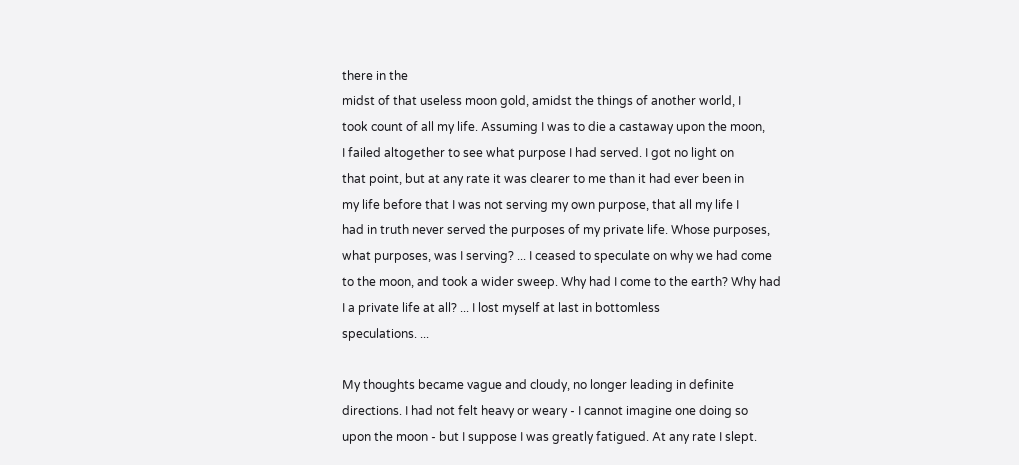there in the
midst of that useless moon gold, amidst the things of another world, I
took count of all my life. Assuming I was to die a castaway upon the moon,
I failed altogether to see what purpose I had served. I got no light on
that point, but at any rate it was clearer to me than it had ever been in
my life before that I was not serving my own purpose, that all my life I
had in truth never served the purposes of my private life. Whose purposes,
what purposes, was I serving? ... I ceased to speculate on why we had come
to the moon, and took a wider sweep. Why had I come to the earth? Why had
I a private life at all? ... I lost myself at last in bottomless
speculations. ...

My thoughts became vague and cloudy, no longer leading in definite
directions. I had not felt heavy or weary - I cannot imagine one doing so
upon the moon - but I suppose I was greatly fatigued. At any rate I slept.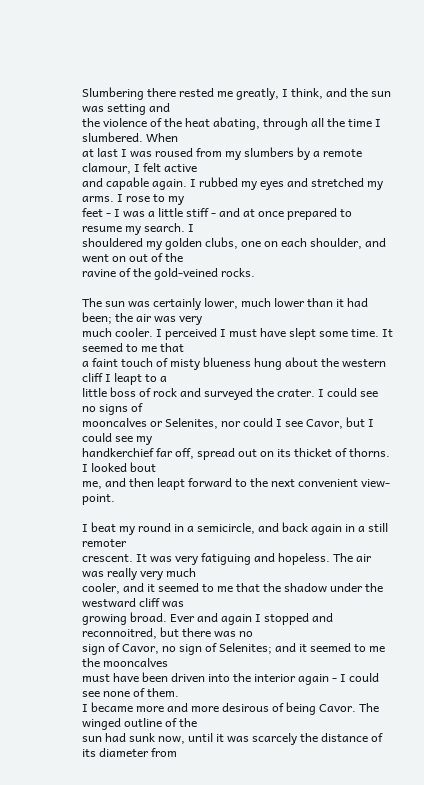Slumbering there rested me greatly, I think, and the sun was setting and
the violence of the heat abating, through all the time I slumbered. When
at last I was roused from my slumbers by a remote clamour, I felt active
and capable again. I rubbed my eyes and stretched my arms. I rose to my
feet - I was a little stiff - and at once prepared to resume my search. I
shouldered my golden clubs, one on each shoulder, and went on out of the
ravine of the gold-veined rocks.

The sun was certainly lower, much lower than it had been; the air was very
much cooler. I perceived I must have slept some time. It seemed to me that
a faint touch of misty blueness hung about the western cliff I leapt to a
little boss of rock and surveyed the crater. I could see no signs of
mooncalves or Selenites, nor could I see Cavor, but I could see my
handkerchief far off, spread out on its thicket of thorns. I looked bout
me, and then leapt forward to the next convenient view-point.

I beat my round in a semicircle, and back again in a still remoter
crescent. It was very fatiguing and hopeless. The air was really very much
cooler, and it seemed to me that the shadow under the westward cliff was
growing broad. Ever and again I stopped and reconnoitred, but there was no
sign of Cavor, no sign of Selenites; and it seemed to me the mooncalves
must have been driven into the interior again - I could see none of them.
I became more and more desirous of being Cavor. The winged outline of the
sun had sunk now, until it was scarcely the distance of its diameter from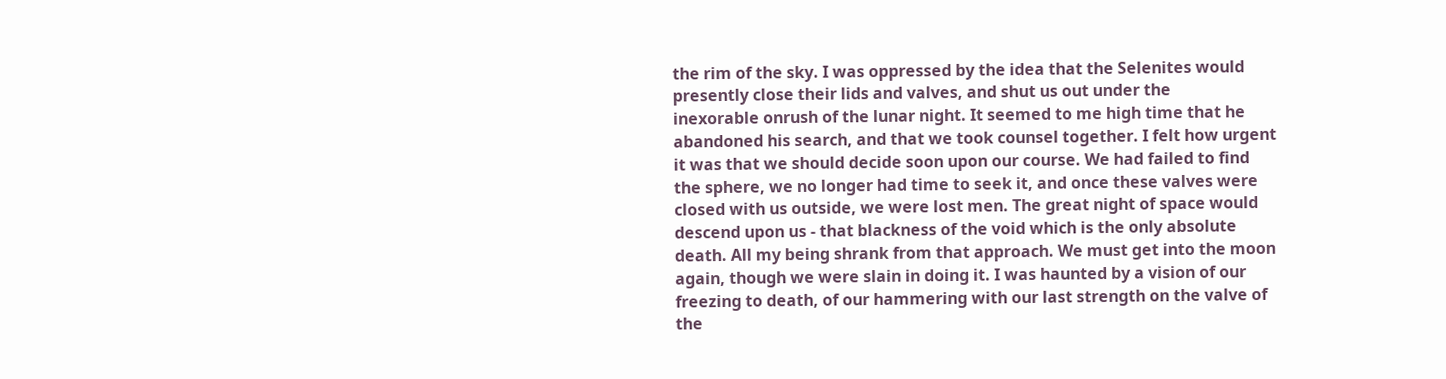the rim of the sky. I was oppressed by the idea that the Selenites would
presently close their lids and valves, and shut us out under the
inexorable onrush of the lunar night. It seemed to me high time that he
abandoned his search, and that we took counsel together. I felt how urgent
it was that we should decide soon upon our course. We had failed to find
the sphere, we no longer had time to seek it, and once these valves were
closed with us outside, we were lost men. The great night of space would
descend upon us - that blackness of the void which is the only absolute
death. All my being shrank from that approach. We must get into the moon
again, though we were slain in doing it. I was haunted by a vision of our
freezing to death, of our hammering with our last strength on the valve of
the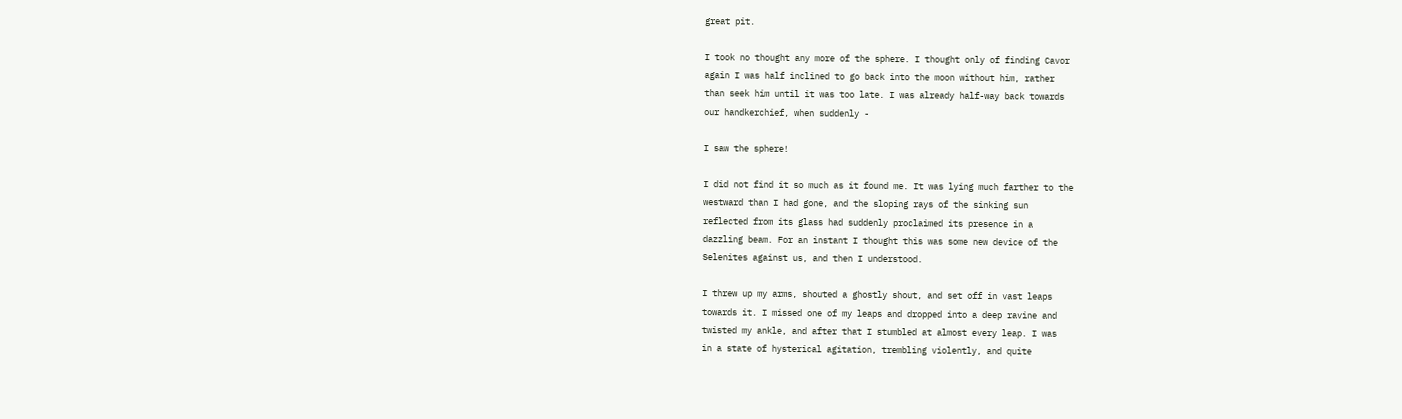great pit.

I took no thought any more of the sphere. I thought only of finding Cavor
again I was half inclined to go back into the moon without him, rather
than seek him until it was too late. I was already half-way back towards
our handkerchief, when suddenly -

I saw the sphere!

I did not find it so much as it found me. It was lying much farther to the
westward than I had gone, and the sloping rays of the sinking sun
reflected from its glass had suddenly proclaimed its presence in a
dazzling beam. For an instant I thought this was some new device of the
Selenites against us, and then I understood.

I threw up my arms, shouted a ghostly shout, and set off in vast leaps
towards it. I missed one of my leaps and dropped into a deep ravine and
twisted my ankle, and after that I stumbled at almost every leap. I was
in a state of hysterical agitation, trembling violently, and quite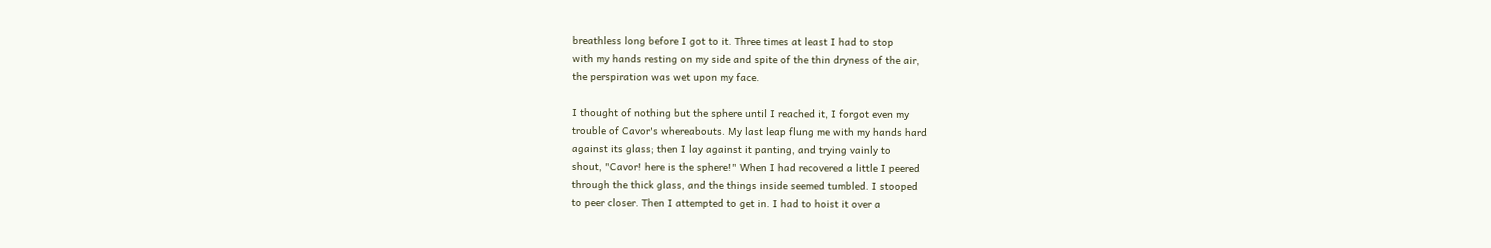breathless long before I got to it. Three times at least I had to stop
with my hands resting on my side and spite of the thin dryness of the air,
the perspiration was wet upon my face.

I thought of nothing but the sphere until I reached it, I forgot even my
trouble of Cavor's whereabouts. My last leap flung me with my hands hard
against its glass; then I lay against it panting, and trying vainly to
shout, "Cavor! here is the sphere!" When I had recovered a little I peered
through the thick glass, and the things inside seemed tumbled. I stooped
to peer closer. Then I attempted to get in. I had to hoist it over a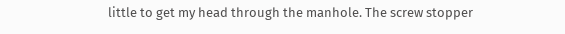little to get my head through the manhole. The screw stopper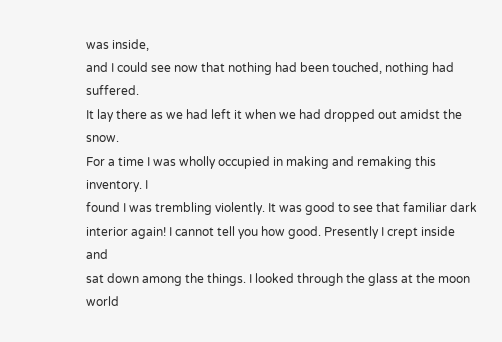was inside,
and I could see now that nothing had been touched, nothing had suffered.
It lay there as we had left it when we had dropped out amidst the snow.
For a time I was wholly occupied in making and remaking this inventory. I
found I was trembling violently. It was good to see that familiar dark
interior again! I cannot tell you how good. Presently I crept inside and
sat down among the things. I looked through the glass at the moon world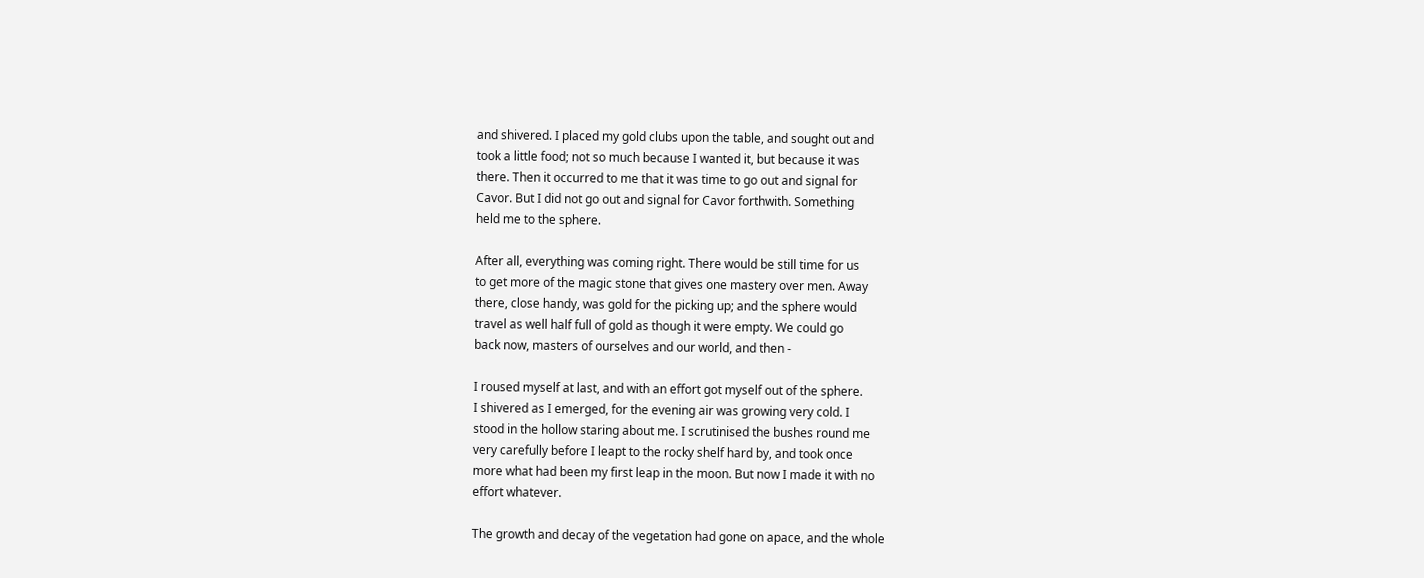and shivered. I placed my gold clubs upon the table, and sought out and
took a little food; not so much because I wanted it, but because it was
there. Then it occurred to me that it was time to go out and signal for
Cavor. But I did not go out and signal for Cavor forthwith. Something
held me to the sphere.

After all, everything was coming right. There would be still time for us
to get more of the magic stone that gives one mastery over men. Away
there, close handy, was gold for the picking up; and the sphere would
travel as well half full of gold as though it were empty. We could go
back now, masters of ourselves and our world, and then -

I roused myself at last, and with an effort got myself out of the sphere.
I shivered as I emerged, for the evening air was growing very cold. I
stood in the hollow staring about me. I scrutinised the bushes round me
very carefully before I leapt to the rocky shelf hard by, and took once
more what had been my first leap in the moon. But now I made it with no
effort whatever.

The growth and decay of the vegetation had gone on apace, and the whole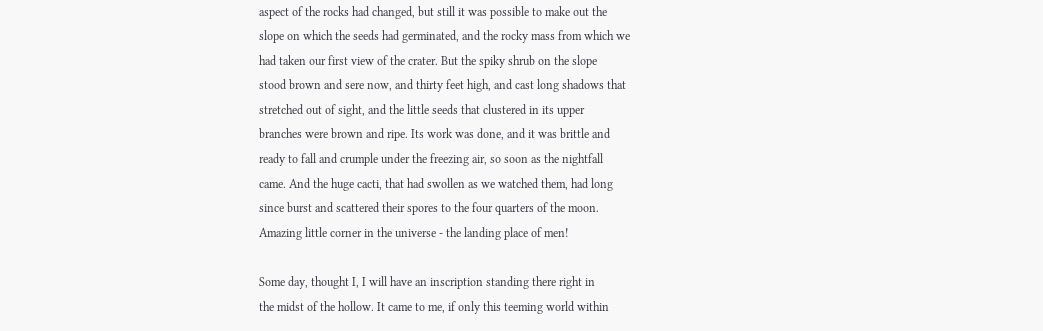aspect of the rocks had changed, but still it was possible to make out the
slope on which the seeds had germinated, and the rocky mass from which we
had taken our first view of the crater. But the spiky shrub on the slope
stood brown and sere now, and thirty feet high, and cast long shadows that
stretched out of sight, and the little seeds that clustered in its upper
branches were brown and ripe. Its work was done, and it was brittle and
ready to fall and crumple under the freezing air, so soon as the nightfall
came. And the huge cacti, that had swollen as we watched them, had long
since burst and scattered their spores to the four quarters of the moon.
Amazing little corner in the universe - the landing place of men!

Some day, thought I, I will have an inscription standing there right in
the midst of the hollow. It came to me, if only this teeming world within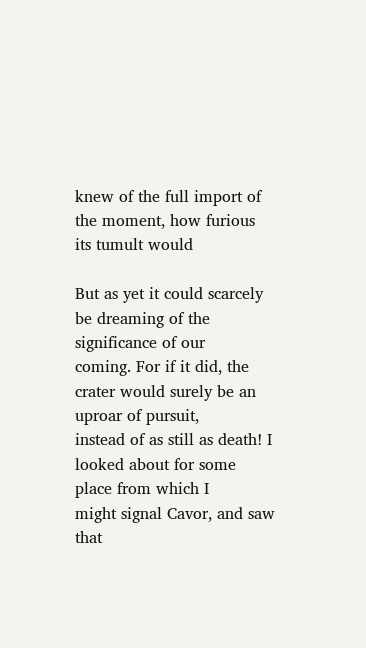knew of the full import of the moment, how furious its tumult would

But as yet it could scarcely be dreaming of the significance of our
coming. For if it did, the crater would surely be an uproar of pursuit,
instead of as still as death! I looked about for some place from which I
might signal Cavor, and saw that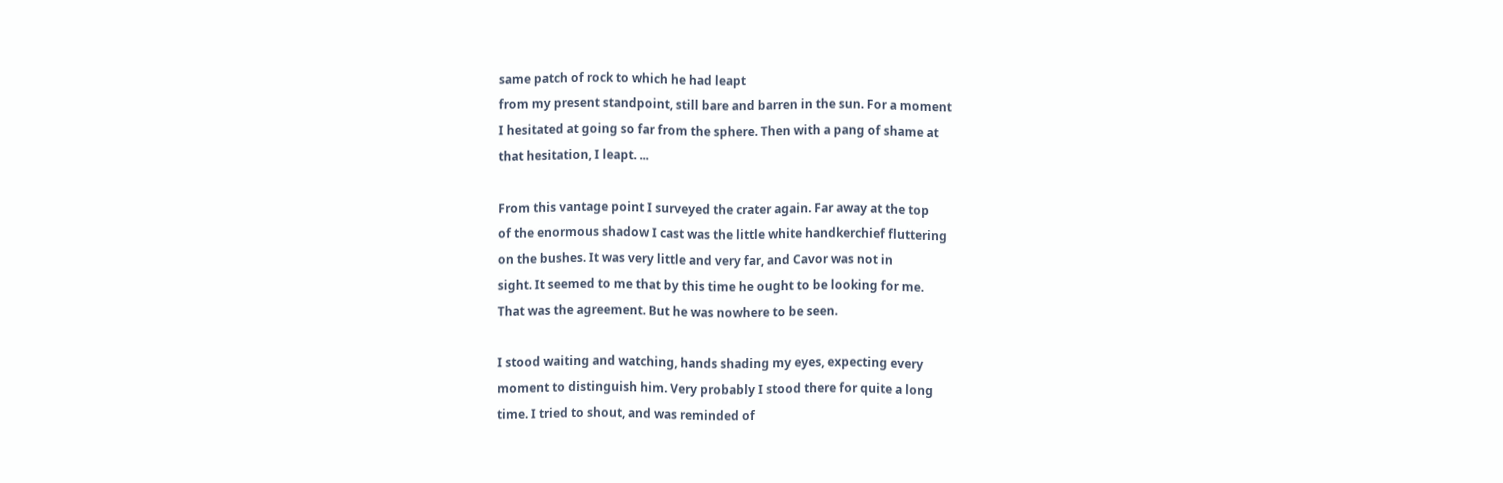same patch of rock to which he had leapt
from my present standpoint, still bare and barren in the sun. For a moment
I hesitated at going so far from the sphere. Then with a pang of shame at
that hesitation, I leapt. ...

From this vantage point I surveyed the crater again. Far away at the top
of the enormous shadow I cast was the little white handkerchief fluttering
on the bushes. It was very little and very far, and Cavor was not in
sight. It seemed to me that by this time he ought to be looking for me.
That was the agreement. But he was nowhere to be seen.

I stood waiting and watching, hands shading my eyes, expecting every
moment to distinguish him. Very probably I stood there for quite a long
time. I tried to shout, and was reminded of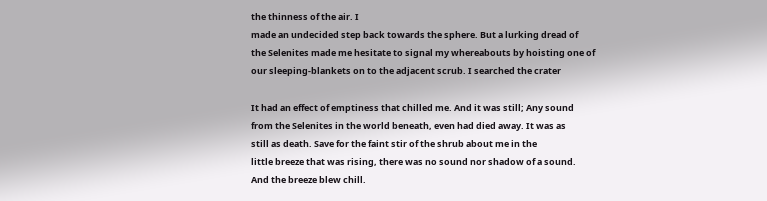the thinness of the air. I
made an undecided step back towards the sphere. But a lurking dread of
the Selenites made me hesitate to signal my whereabouts by hoisting one of
our sleeping-blankets on to the adjacent scrub. I searched the crater

It had an effect of emptiness that chilled me. And it was still; Any sound
from the Selenites in the world beneath, even had died away. It was as
still as death. Save for the faint stir of the shrub about me in the
little breeze that was rising, there was no sound nor shadow of a sound.
And the breeze blew chill.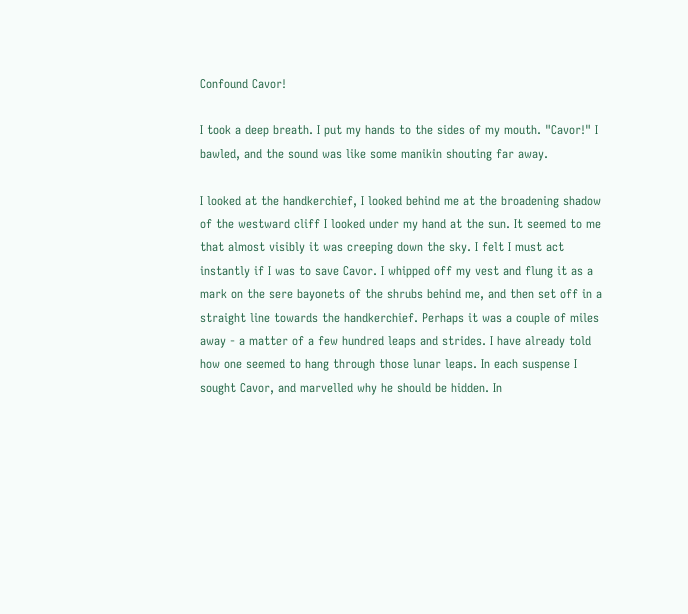Confound Cavor!

I took a deep breath. I put my hands to the sides of my mouth. "Cavor!" I
bawled, and the sound was like some manikin shouting far away.

I looked at the handkerchief, I looked behind me at the broadening shadow
of the westward cliff I looked under my hand at the sun. It seemed to me
that almost visibly it was creeping down the sky. I felt I must act
instantly if I was to save Cavor. I whipped off my vest and flung it as a
mark on the sere bayonets of the shrubs behind me, and then set off in a
straight line towards the handkerchief. Perhaps it was a couple of miles
away - a matter of a few hundred leaps and strides. I have already told
how one seemed to hang through those lunar leaps. In each suspense I
sought Cavor, and marvelled why he should be hidden. In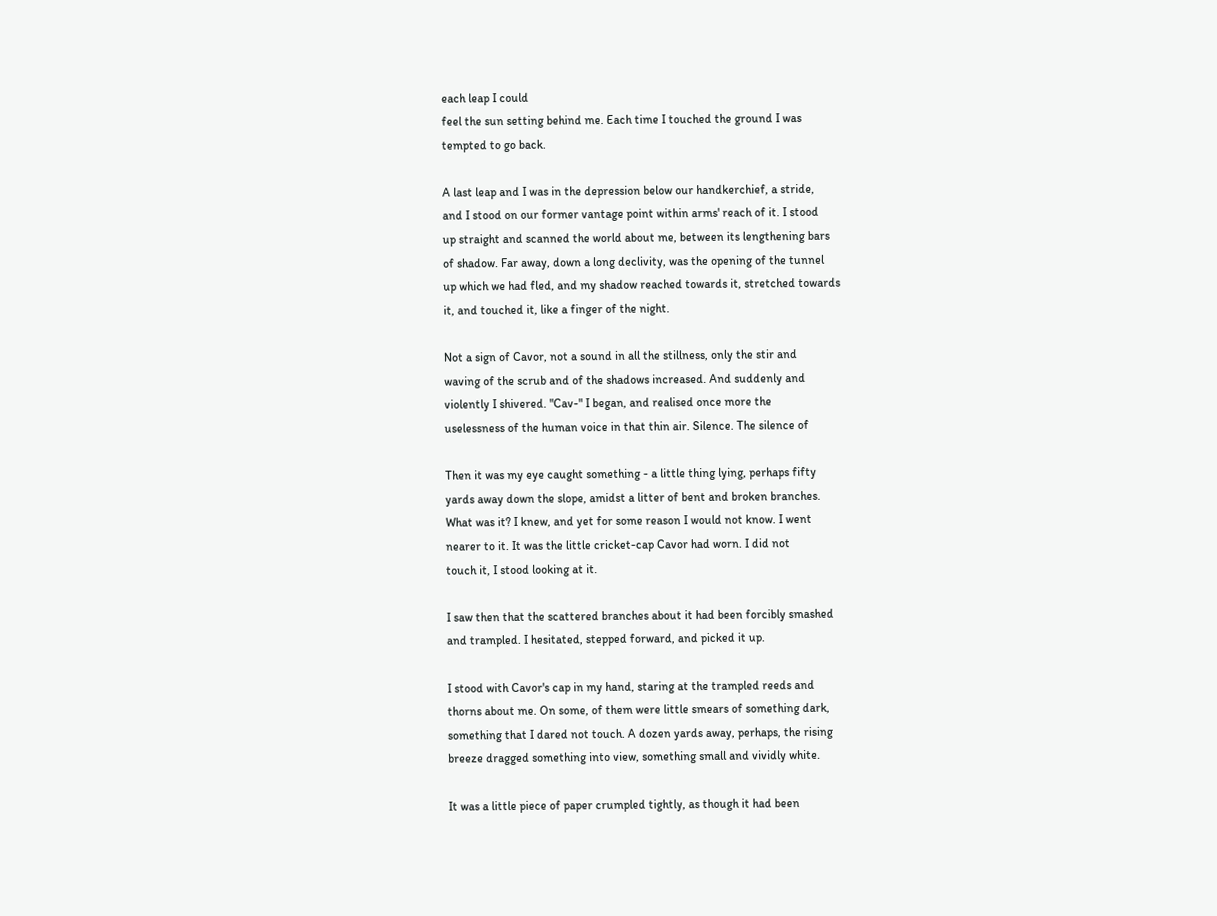each leap I could
feel the sun setting behind me. Each time I touched the ground I was
tempted to go back.

A last leap and I was in the depression below our handkerchief, a stride,
and I stood on our former vantage point within arms' reach of it. I stood
up straight and scanned the world about me, between its lengthening bars
of shadow. Far away, down a long declivity, was the opening of the tunnel
up which we had fled, and my shadow reached towards it, stretched towards
it, and touched it, like a finger of the night.

Not a sign of Cavor, not a sound in all the stillness, only the stir and
waving of the scrub and of the shadows increased. And suddenly and
violently I shivered. "Cav-" I began, and realised once more the
uselessness of the human voice in that thin air. Silence. The silence of

Then it was my eye caught something - a little thing lying, perhaps fifty
yards away down the slope, amidst a litter of bent and broken branches.
What was it? I knew, and yet for some reason I would not know. I went
nearer to it. It was the little cricket-cap Cavor had worn. I did not
touch it, I stood looking at it.

I saw then that the scattered branches about it had been forcibly smashed
and trampled. I hesitated, stepped forward, and picked it up.

I stood with Cavor's cap in my hand, staring at the trampled reeds and
thorns about me. On some, of them were little smears of something dark,
something that I dared not touch. A dozen yards away, perhaps, the rising
breeze dragged something into view, something small and vividly white.

It was a little piece of paper crumpled tightly, as though it had been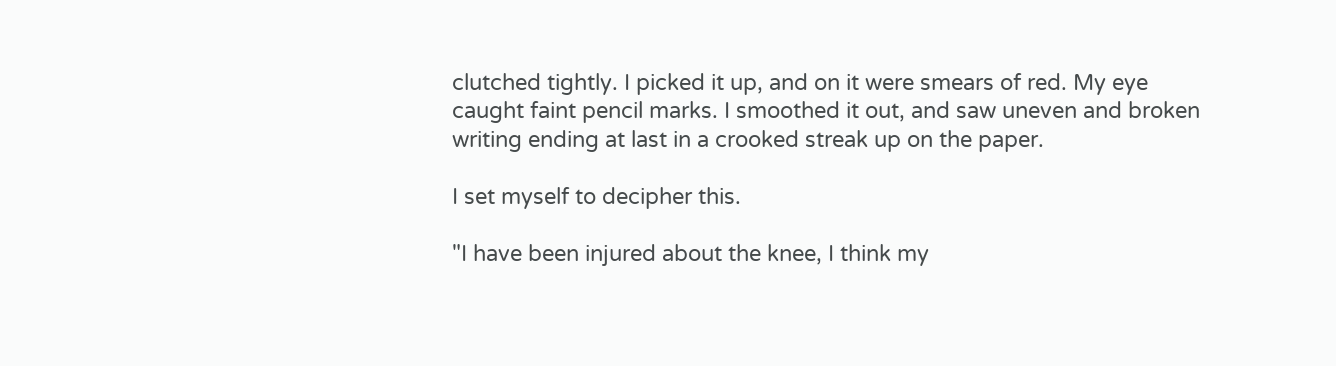clutched tightly. I picked it up, and on it were smears of red. My eye
caught faint pencil marks. I smoothed it out, and saw uneven and broken
writing ending at last in a crooked streak up on the paper.

I set myself to decipher this.

"I have been injured about the knee, I think my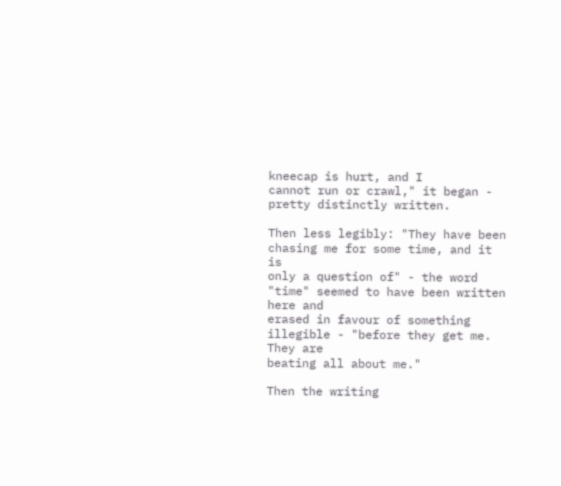kneecap is hurt, and I
cannot run or crawl," it began - pretty distinctly written.

Then less legibly: "They have been chasing me for some time, and it is
only a question of" - the word "time" seemed to have been written here and
erased in favour of something illegible - "before they get me. They are
beating all about me."

Then the writing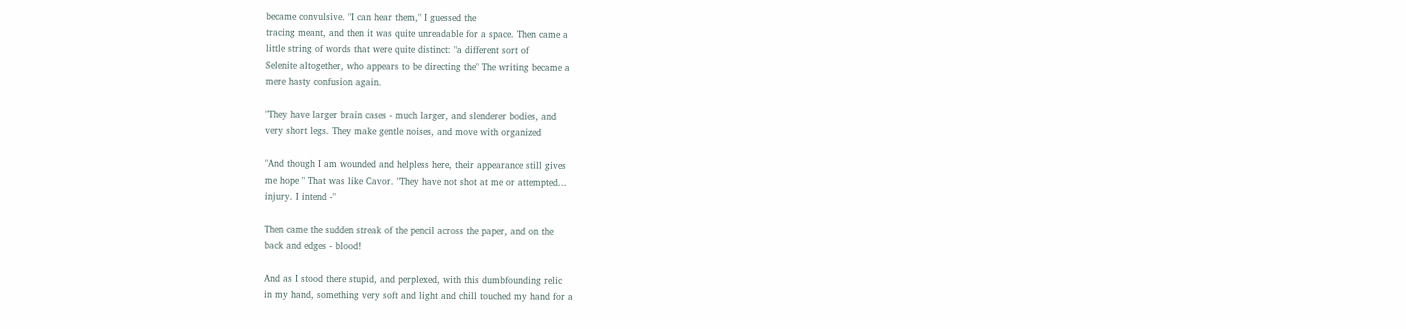became convulsive. "I can hear them," I guessed the
tracing meant, and then it was quite unreadable for a space. Then came a
little string of words that were quite distinct: "a different sort of
Selenite altogether, who appears to be directing the" The writing became a
mere hasty confusion again.

"They have larger brain cases - much larger, and slenderer bodies, and
very short legs. They make gentle noises, and move with organized

"And though I am wounded and helpless here, their appearance still gives
me hope " That was like Cavor. "They have not shot at me or attempted...
injury. I intend -"

Then came the sudden streak of the pencil across the paper, and on the
back and edges - blood!

And as I stood there stupid, and perplexed, with this dumbfounding relic
in my hand, something very soft and light and chill touched my hand for a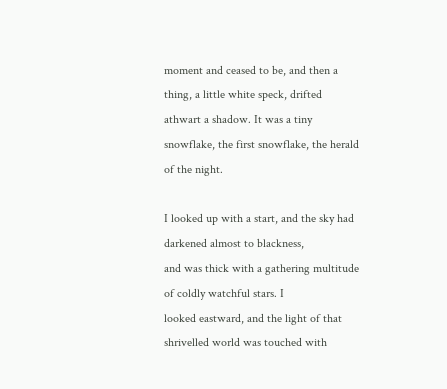moment and ceased to be, and then a thing, a little white speck, drifted
athwart a shadow. It was a tiny snowflake, the first snowflake, the herald
of the night.

I looked up with a start, and the sky had darkened almost to blackness,
and was thick with a gathering multitude of coldly watchful stars. I
looked eastward, and the light of that shrivelled world was touched with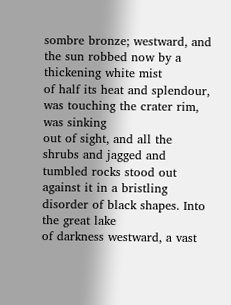sombre bronze; westward, and the sun robbed now by a thickening white mist
of half its heat and splendour, was touching the crater rim, was sinking
out of sight, and all the shrubs and jagged and tumbled rocks stood out
against it in a bristling disorder of black shapes. Into the great lake
of darkness westward, a vast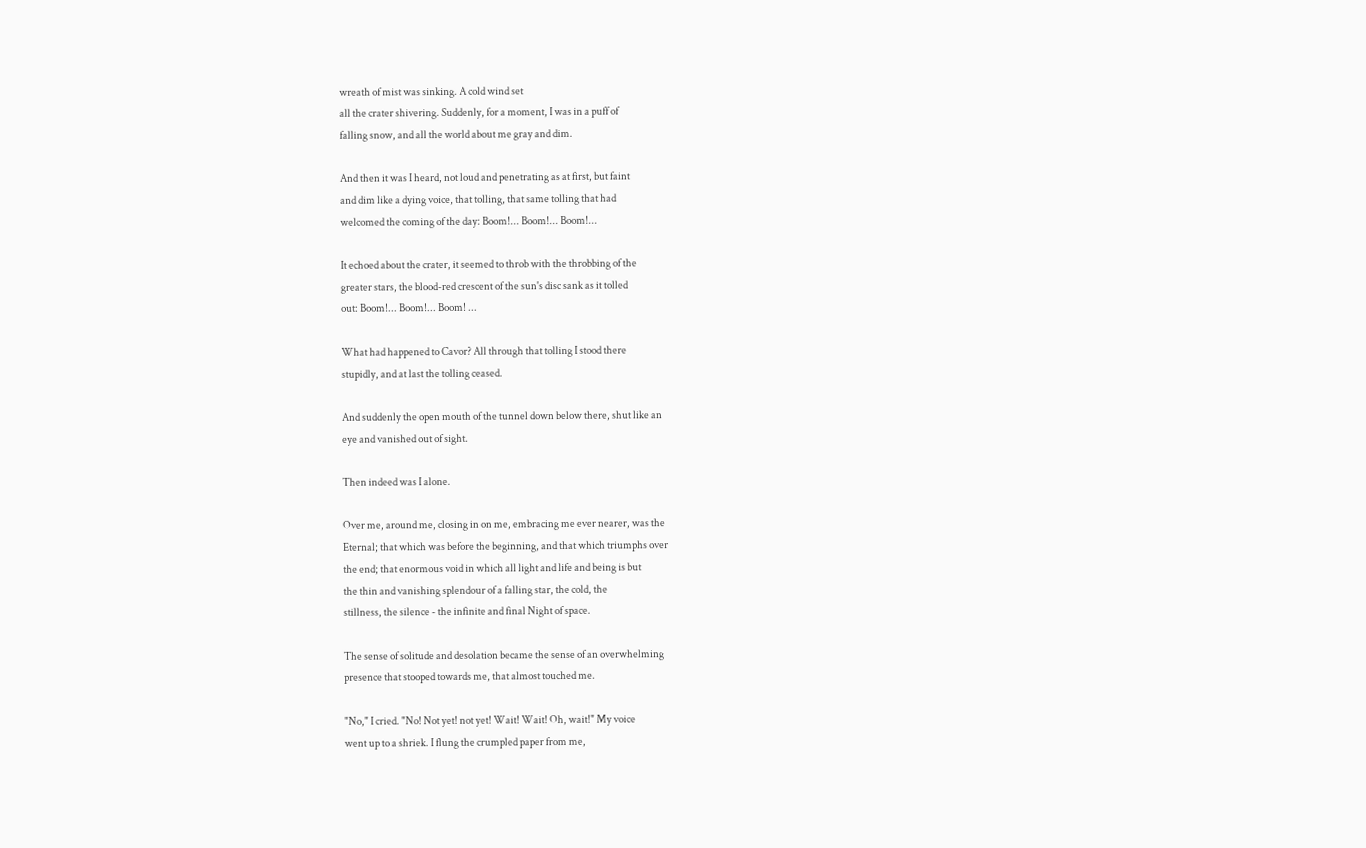wreath of mist was sinking. A cold wind set
all the crater shivering. Suddenly, for a moment, I was in a puff of
falling snow, and all the world about me gray and dim.

And then it was I heard, not loud and penetrating as at first, but faint
and dim like a dying voice, that tolling, that same tolling that had
welcomed the coming of the day: Boom!... Boom!... Boom!...

It echoed about the crater, it seemed to throb with the throbbing of the
greater stars, the blood-red crescent of the sun's disc sank as it tolled
out: Boom!... Boom!... Boom! ...

What had happened to Cavor? All through that tolling I stood there
stupidly, and at last the tolling ceased.

And suddenly the open mouth of the tunnel down below there, shut like an
eye and vanished out of sight.

Then indeed was I alone.

Over me, around me, closing in on me, embracing me ever nearer, was the
Eternal; that which was before the beginning, and that which triumphs over
the end; that enormous void in which all light and life and being is but
the thin and vanishing splendour of a falling star, the cold, the
stillness, the silence - the infinite and final Night of space.

The sense of solitude and desolation became the sense of an overwhelming
presence that stooped towards me, that almost touched me.

"No," I cried. "No! Not yet! not yet! Wait! Wait! Oh, wait!" My voice
went up to a shriek. I flung the crumpled paper from me,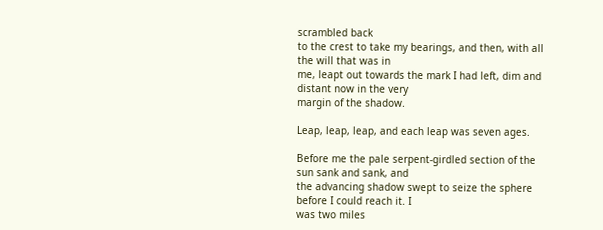scrambled back
to the crest to take my bearings, and then, with all the will that was in
me, leapt out towards the mark I had left, dim and distant now in the very
margin of the shadow.

Leap, leap, leap, and each leap was seven ages.

Before me the pale serpent-girdled section of the sun sank and sank, and
the advancing shadow swept to seize the sphere before I could reach it. I
was two miles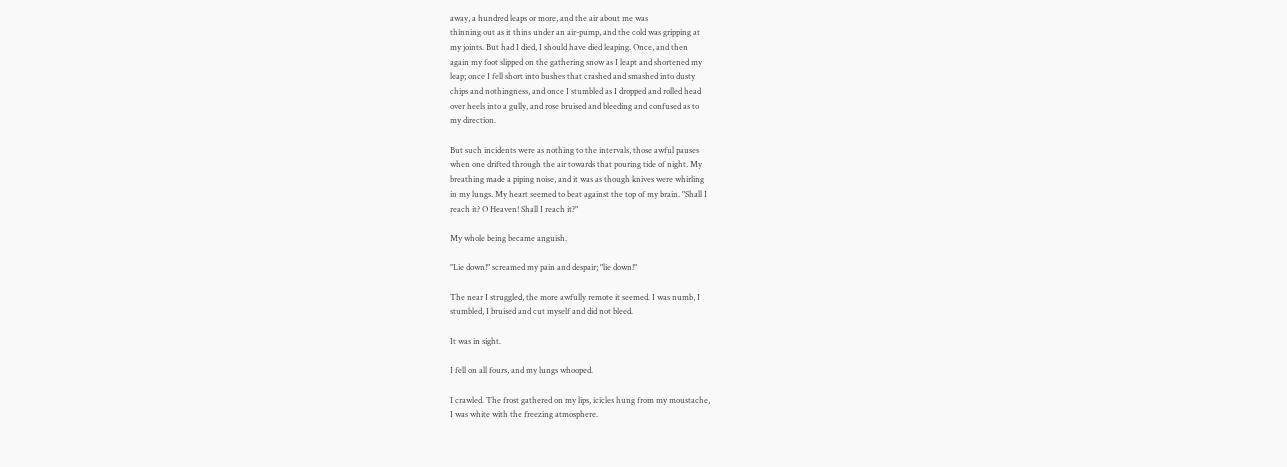away, a hundred leaps or more, and the air about me was
thinning out as it thins under an air-pump, and the cold was gripping at
my joints. But had I died, I should have died leaping. Once, and then
again my foot slipped on the gathering snow as I leapt and shortened my
leap; once I fell short into bushes that crashed and smashed into dusty
chips and nothingness, and once I stumbled as I dropped and rolled head
over heels into a gully, and rose bruised and bleeding and confused as to
my direction.

But such incidents were as nothing to the intervals, those awful pauses
when one drifted through the air towards that pouring tide of night. My
breathing made a piping noise, and it was as though knives were whirling
in my lungs. My heart seemed to beat against the top of my brain. "Shall I
reach it? O Heaven! Shall I reach it?"

My whole being became anguish.

"Lie down!" screamed my pain and despair; "lie down!"

The near I struggled, the more awfully remote it seemed. I was numb, I
stumbled, I bruised and cut myself and did not bleed.

It was in sight.

I fell on all fours, and my lungs whooped.

I crawled. The frost gathered on my lips, icicles hung from my moustache,
I was white with the freezing atmosphere.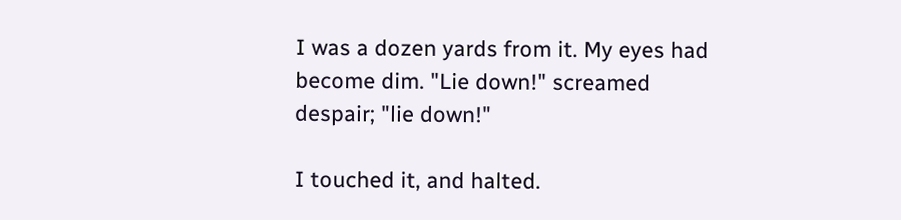I was a dozen yards from it. My eyes had become dim. "Lie down!" screamed
despair; "lie down!"

I touched it, and halted.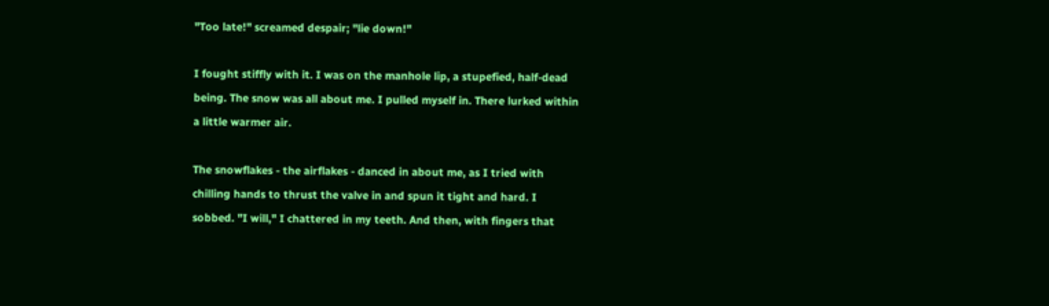"Too late!" screamed despair; "lie down!"

I fought stiffly with it. I was on the manhole lip, a stupefied, half-dead
being. The snow was all about me. I pulled myself in. There lurked within
a little warmer air.

The snowflakes - the airflakes - danced in about me, as I tried with
chilling hands to thrust the valve in and spun it tight and hard. I
sobbed. "I will," I chattered in my teeth. And then, with fingers that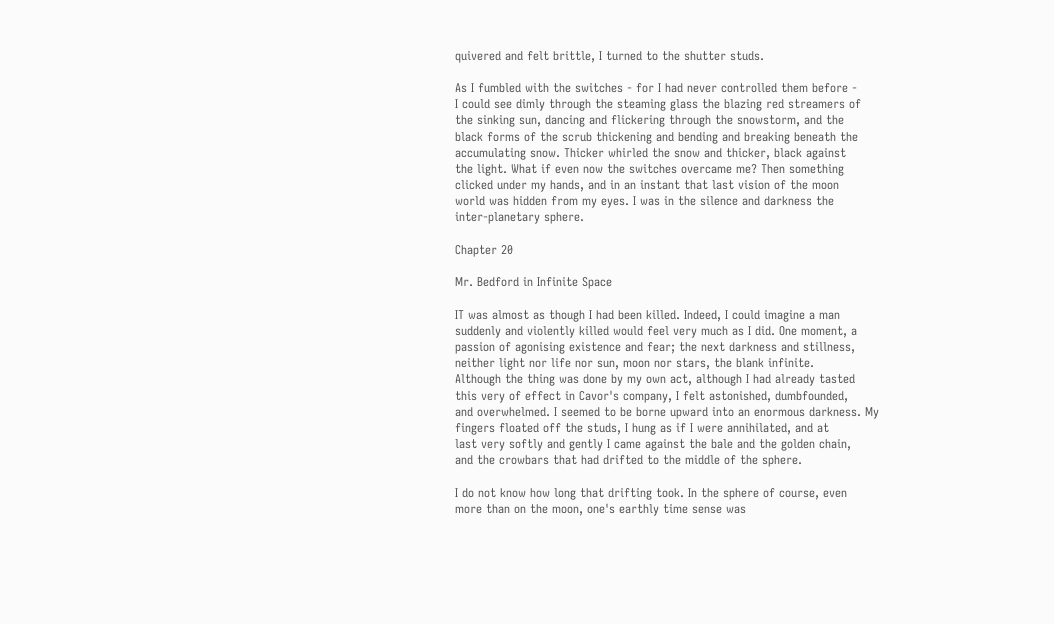quivered and felt brittle, I turned to the shutter studs.

As I fumbled with the switches - for I had never controlled them before -
I could see dimly through the steaming glass the blazing red streamers of
the sinking sun, dancing and flickering through the snowstorm, and the
black forms of the scrub thickening and bending and breaking beneath the
accumulating snow. Thicker whirled the snow and thicker, black against
the light. What if even now the switches overcame me? Then something
clicked under my hands, and in an instant that last vision of the moon
world was hidden from my eyes. I was in the silence and darkness the
inter-planetary sphere.

Chapter 20

Mr. Bedford in Infinite Space

IT was almost as though I had been killed. Indeed, I could imagine a man
suddenly and violently killed would feel very much as I did. One moment, a
passion of agonising existence and fear; the next darkness and stillness,
neither light nor life nor sun, moon nor stars, the blank infinite.
Although the thing was done by my own act, although I had already tasted
this very of effect in Cavor's company, I felt astonished, dumbfounded,
and overwhelmed. I seemed to be borne upward into an enormous darkness. My
fingers floated off the studs, I hung as if I were annihilated, and at
last very softly and gently I came against the bale and the golden chain,
and the crowbars that had drifted to the middle of the sphere.

I do not know how long that drifting took. In the sphere of course, even
more than on the moon, one's earthly time sense was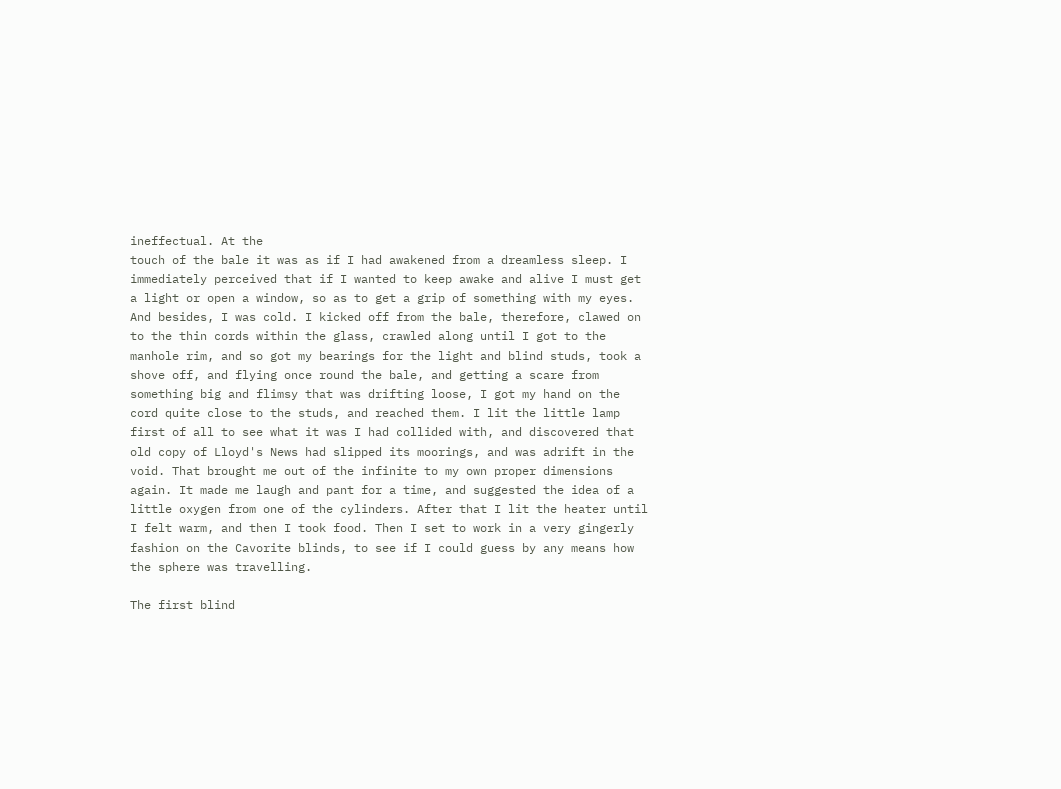ineffectual. At the
touch of the bale it was as if I had awakened from a dreamless sleep. I
immediately perceived that if I wanted to keep awake and alive I must get
a light or open a window, so as to get a grip of something with my eyes.
And besides, I was cold. I kicked off from the bale, therefore, clawed on
to the thin cords within the glass, crawled along until I got to the
manhole rim, and so got my bearings for the light and blind studs, took a
shove off, and flying once round the bale, and getting a scare from
something big and flimsy that was drifting loose, I got my hand on the
cord quite close to the studs, and reached them. I lit the little lamp
first of all to see what it was I had collided with, and discovered that
old copy of Lloyd's News had slipped its moorings, and was adrift in the
void. That brought me out of the infinite to my own proper dimensions
again. It made me laugh and pant for a time, and suggested the idea of a
little oxygen from one of the cylinders. After that I lit the heater until
I felt warm, and then I took food. Then I set to work in a very gingerly
fashion on the Cavorite blinds, to see if I could guess by any means how
the sphere was travelling.

The first blind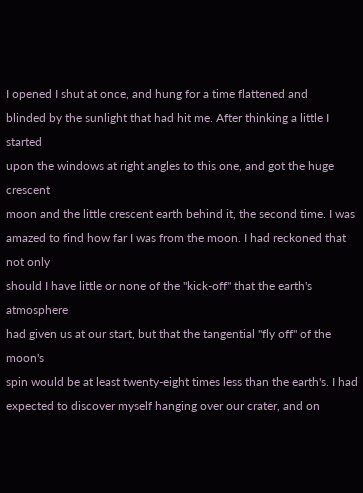I opened I shut at once, and hung for a time flattened and
blinded by the sunlight that had hit me. After thinking a little I started
upon the windows at right angles to this one, and got the huge crescent
moon and the little crescent earth behind it, the second time. I was
amazed to find how far I was from the moon. I had reckoned that not only
should I have little or none of the "kick-off" that the earth's atmosphere
had given us at our start, but that the tangential "fly off" of the moon's
spin would be at least twenty-eight times less than the earth's. I had
expected to discover myself hanging over our crater, and on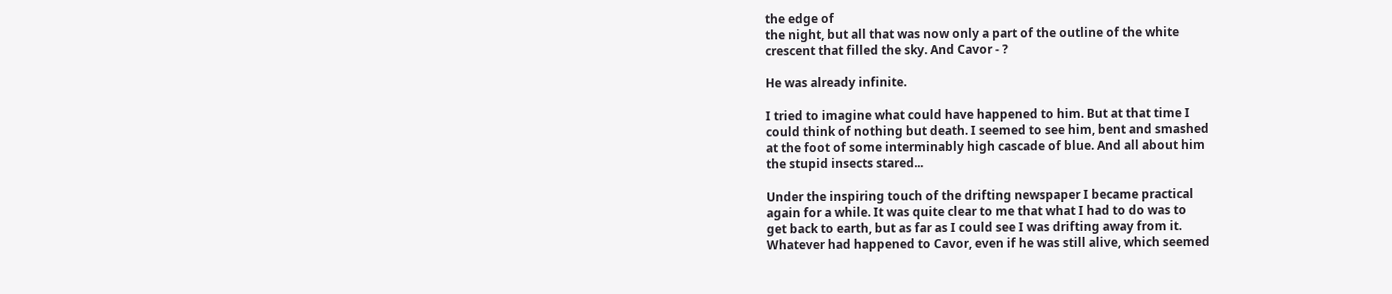the edge of
the night, but all that was now only a part of the outline of the white
crescent that filled the sky. And Cavor - ?

He was already infinite.

I tried to imagine what could have happened to him. But at that time I
could think of nothing but death. I seemed to see him, bent and smashed
at the foot of some interminably high cascade of blue. And all about him
the stupid insects stared...

Under the inspiring touch of the drifting newspaper I became practical
again for a while. It was quite clear to me that what I had to do was to
get back to earth, but as far as I could see I was drifting away from it.
Whatever had happened to Cavor, even if he was still alive, which seemed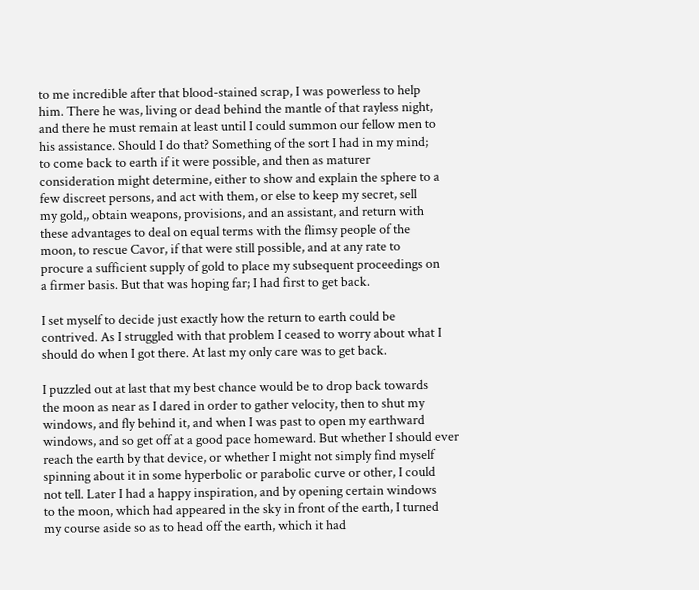to me incredible after that blood-stained scrap, I was powerless to help
him. There he was, living or dead behind the mantle of that rayless night,
and there he must remain at least until I could summon our fellow men to
his assistance. Should I do that? Something of the sort I had in my mind;
to come back to earth if it were possible, and then as maturer
consideration might determine, either to show and explain the sphere to a
few discreet persons, and act with them, or else to keep my secret, sell
my gold,, obtain weapons, provisions, and an assistant, and return with
these advantages to deal on equal terms with the flimsy people of the
moon, to rescue Cavor, if that were still possible, and at any rate to
procure a sufficient supply of gold to place my subsequent proceedings on
a firmer basis. But that was hoping far; I had first to get back.

I set myself to decide just exactly how the return to earth could be
contrived. As I struggled with that problem I ceased to worry about what I
should do when I got there. At last my only care was to get back.

I puzzled out at last that my best chance would be to drop back towards
the moon as near as I dared in order to gather velocity, then to shut my
windows, and fly behind it, and when I was past to open my earthward
windows, and so get off at a good pace homeward. But whether I should ever
reach the earth by that device, or whether I might not simply find myself
spinning about it in some hyperbolic or parabolic curve or other, I could
not tell. Later I had a happy inspiration, and by opening certain windows
to the moon, which had appeared in the sky in front of the earth, I turned
my course aside so as to head off the earth, which it had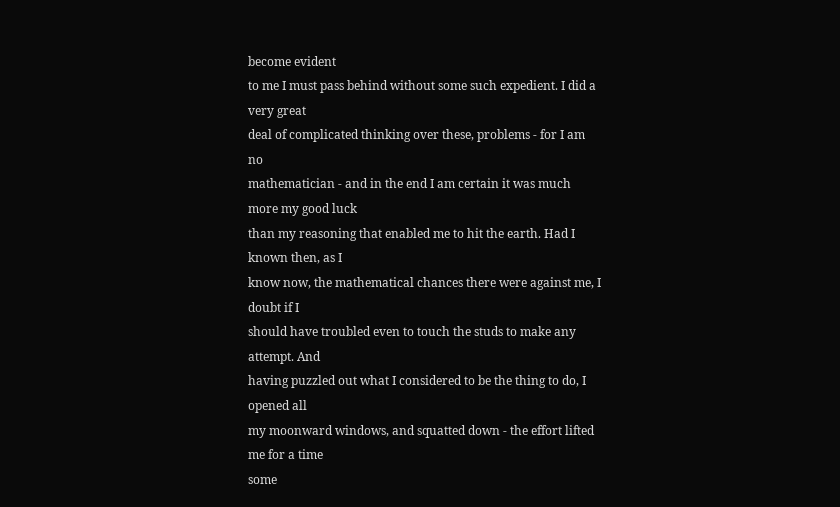become evident
to me I must pass behind without some such expedient. I did a very great
deal of complicated thinking over these, problems - for I am no
mathematician - and in the end I am certain it was much more my good luck
than my reasoning that enabled me to hit the earth. Had I known then, as I
know now, the mathematical chances there were against me, I doubt if I
should have troubled even to touch the studs to make any attempt. And
having puzzled out what I considered to be the thing to do, I opened all
my moonward windows, and squatted down - the effort lifted me for a time
some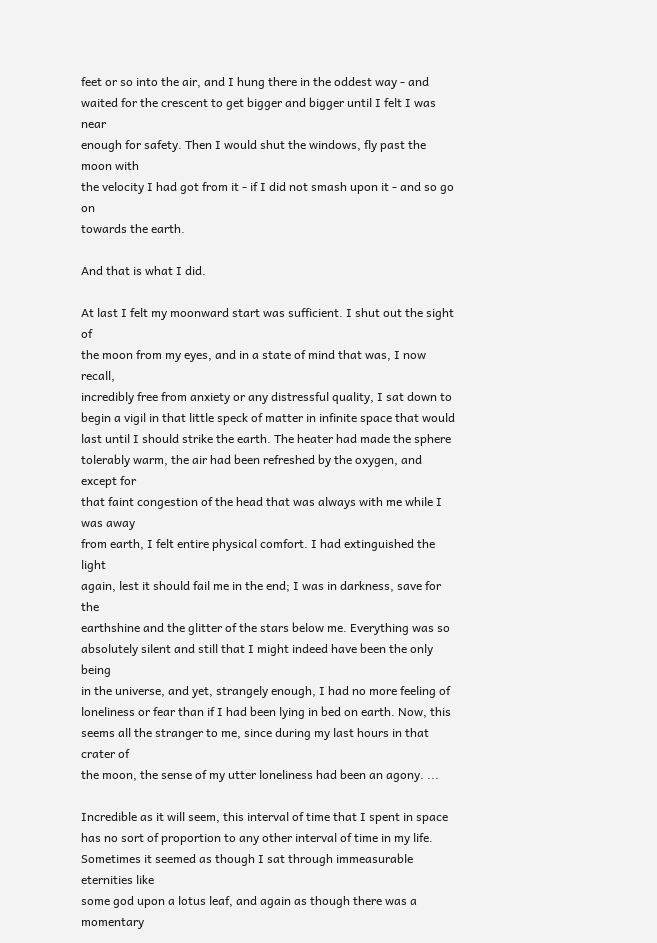feet or so into the air, and I hung there in the oddest way - and
waited for the crescent to get bigger and bigger until I felt I was near
enough for safety. Then I would shut the windows, fly past the moon with
the velocity I had got from it - if I did not smash upon it - and so go on
towards the earth.

And that is what I did.

At last I felt my moonward start was sufficient. I shut out the sight of
the moon from my eyes, and in a state of mind that was, I now recall,
incredibly free from anxiety or any distressful quality, I sat down to
begin a vigil in that little speck of matter in infinite space that would
last until I should strike the earth. The heater had made the sphere
tolerably warm, the air had been refreshed by the oxygen, and except for
that faint congestion of the head that was always with me while I was away
from earth, I felt entire physical comfort. I had extinguished the light
again, lest it should fail me in the end; I was in darkness, save for the
earthshine and the glitter of the stars below me. Everything was so
absolutely silent and still that I might indeed have been the only being
in the universe, and yet, strangely enough, I had no more feeling of
loneliness or fear than if I had been lying in bed on earth. Now, this
seems all the stranger to me, since during my last hours in that crater of
the moon, the sense of my utter loneliness had been an agony. ...

Incredible as it will seem, this interval of time that I spent in space
has no sort of proportion to any other interval of time in my life.
Sometimes it seemed as though I sat through immeasurable eternities like
some god upon a lotus leaf, and again as though there was a momentary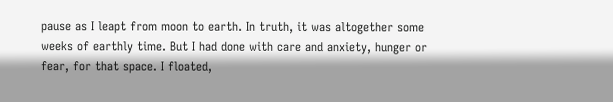pause as I leapt from moon to earth. In truth, it was altogether some
weeks of earthly time. But I had done with care and anxiety, hunger or
fear, for that space. I floated,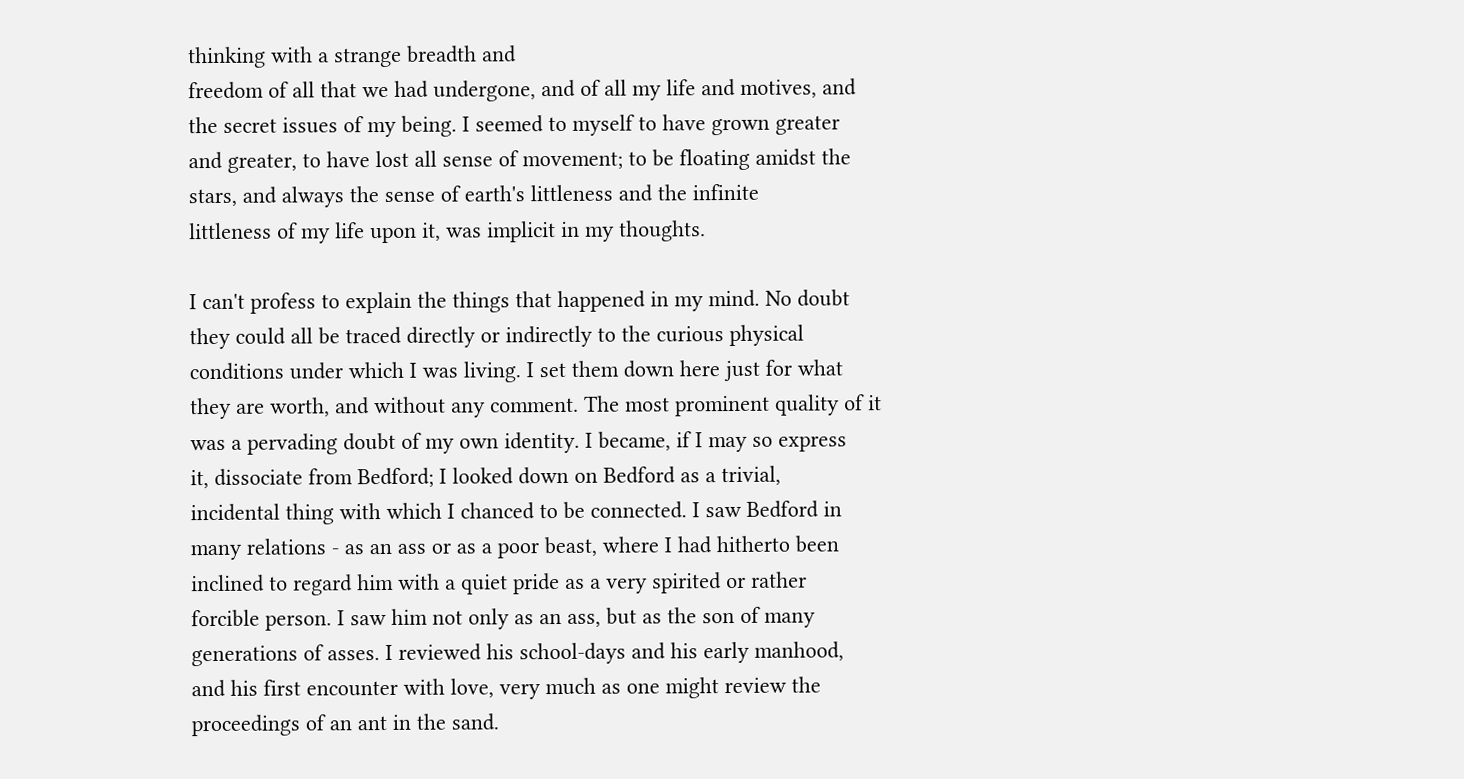thinking with a strange breadth and
freedom of all that we had undergone, and of all my life and motives, and
the secret issues of my being. I seemed to myself to have grown greater
and greater, to have lost all sense of movement; to be floating amidst the
stars, and always the sense of earth's littleness and the infinite
littleness of my life upon it, was implicit in my thoughts.

I can't profess to explain the things that happened in my mind. No doubt
they could all be traced directly or indirectly to the curious physical
conditions under which I was living. I set them down here just for what
they are worth, and without any comment. The most prominent quality of it
was a pervading doubt of my own identity. I became, if I may so express
it, dissociate from Bedford; I looked down on Bedford as a trivial,
incidental thing with which I chanced to be connected. I saw Bedford in
many relations - as an ass or as a poor beast, where I had hitherto been
inclined to regard him with a quiet pride as a very spirited or rather
forcible person. I saw him not only as an ass, but as the son of many
generations of asses. I reviewed his school-days and his early manhood,
and his first encounter with love, very much as one might review the
proceedings of an ant in the sand.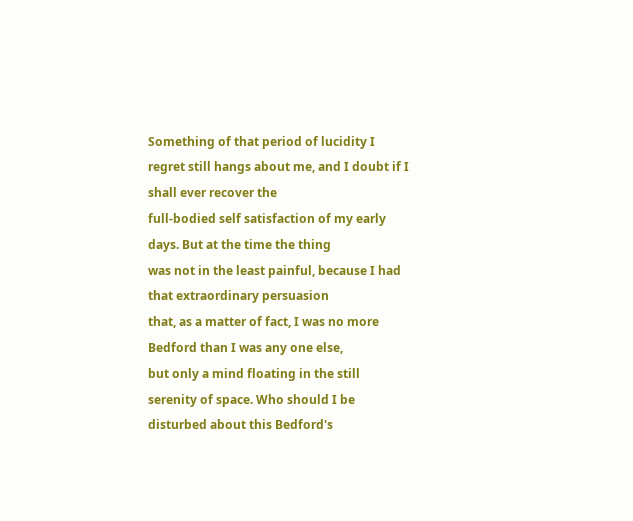Something of that period of lucidity I
regret still hangs about me, and I doubt if I shall ever recover the
full-bodied self satisfaction of my early days. But at the time the thing
was not in the least painful, because I had that extraordinary persuasion
that, as a matter of fact, I was no more Bedford than I was any one else,
but only a mind floating in the still serenity of space. Who should I be
disturbed about this Bedford's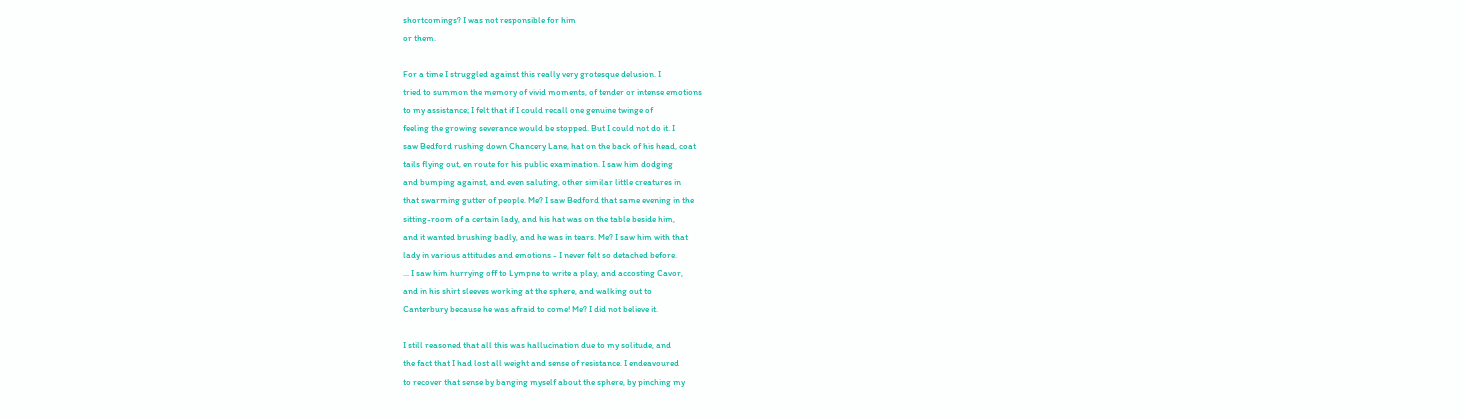shortcomings? I was not responsible for him
or them.

For a time I struggled against this really very grotesque delusion. I
tried to summon the memory of vivid moments, of tender or intense emotions
to my assistance; I felt that if I could recall one genuine twinge of
feeling the growing severance would be stopped. But I could not do it. I
saw Bedford rushing down Chancery Lane, hat on the back of his head, coat
tails flying out, en route for his public examination. I saw him dodging
and bumping against, and even saluting, other similar little creatures in
that swarming gutter of people. Me? I saw Bedford that same evening in the
sitting-room of a certain lady, and his hat was on the table beside him,
and it wanted brushing badly, and he was in tears. Me? I saw him with that
lady in various attitudes and emotions - I never felt so detached before.
... I saw him hurrying off to Lympne to write a play, and accosting Cavor,
and in his shirt sleeves working at the sphere, and walking out to
Canterbury because he was afraid to come! Me? I did not believe it.

I still reasoned that all this was hallucination due to my solitude, and
the fact that I had lost all weight and sense of resistance. I endeavoured
to recover that sense by banging myself about the sphere, by pinching my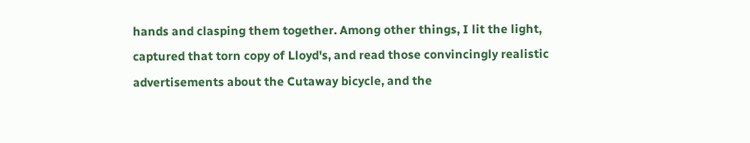hands and clasping them together. Among other things, I lit the light,
captured that torn copy of Lloyd's, and read those convincingly realistic
advertisements about the Cutaway bicycle, and the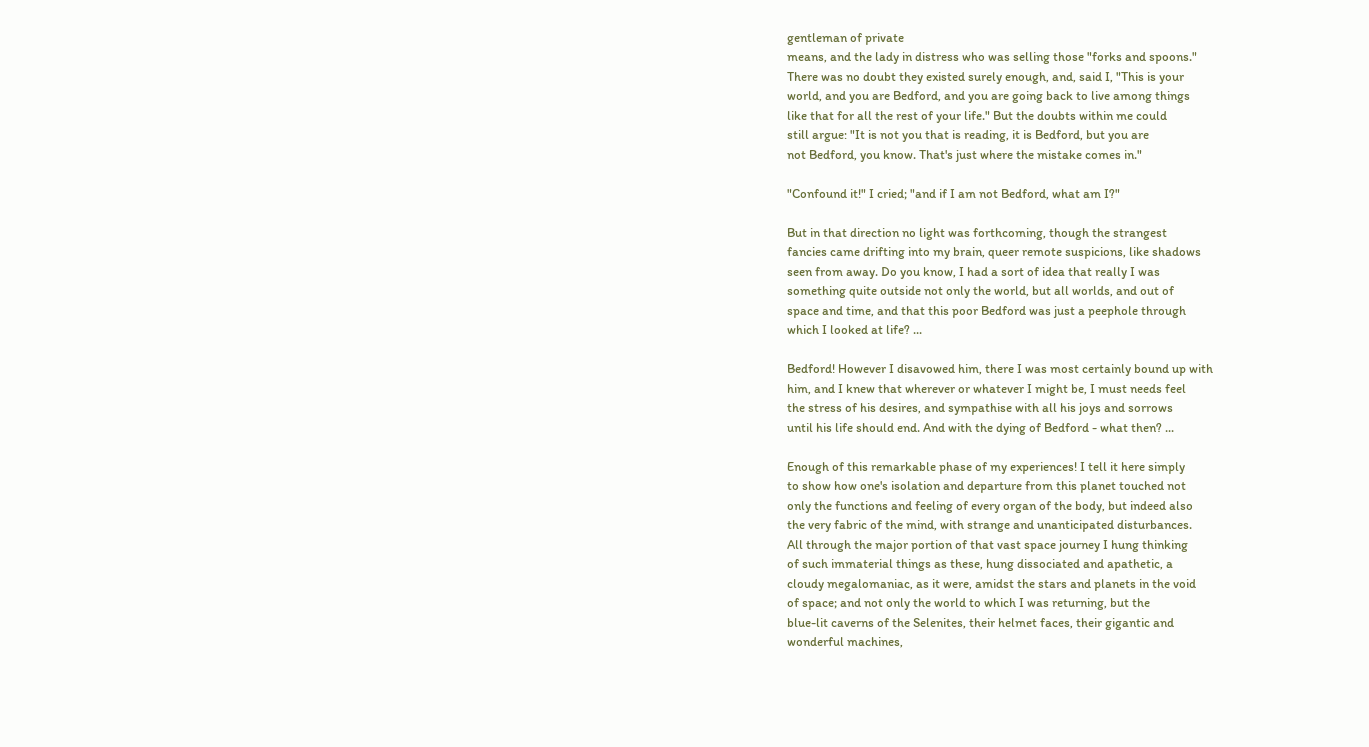gentleman of private
means, and the lady in distress who was selling those "forks and spoons."
There was no doubt they existed surely enough, and, said I, "This is your
world, and you are Bedford, and you are going back to live among things
like that for all the rest of your life." But the doubts within me could
still argue: "It is not you that is reading, it is Bedford, but you are
not Bedford, you know. That's just where the mistake comes in."

"Confound it!" I cried; "and if I am not Bedford, what am I?"

But in that direction no light was forthcoming, though the strangest
fancies came drifting into my brain, queer remote suspicions, like shadows
seen from away. Do you know, I had a sort of idea that really I was
something quite outside not only the world, but all worlds, and out of
space and time, and that this poor Bedford was just a peephole through
which I looked at life? ...

Bedford! However I disavowed him, there I was most certainly bound up with
him, and I knew that wherever or whatever I might be, I must needs feel
the stress of his desires, and sympathise with all his joys and sorrows
until his life should end. And with the dying of Bedford - what then? ...

Enough of this remarkable phase of my experiences! I tell it here simply
to show how one's isolation and departure from this planet touched not
only the functions and feeling of every organ of the body, but indeed also
the very fabric of the mind, with strange and unanticipated disturbances.
All through the major portion of that vast space journey I hung thinking
of such immaterial things as these, hung dissociated and apathetic, a
cloudy megalomaniac, as it were, amidst the stars and planets in the void
of space; and not only the world to which I was returning, but the
blue-lit caverns of the Selenites, their helmet faces, their gigantic and
wonderful machines,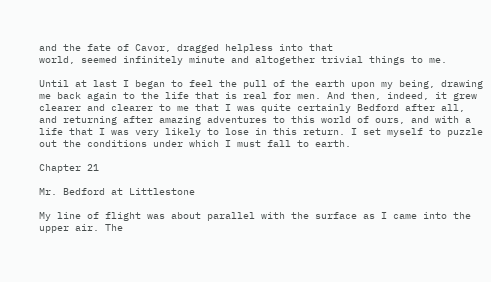and the fate of Cavor, dragged helpless into that
world, seemed infinitely minute and altogether trivial things to me.

Until at last I began to feel the pull of the earth upon my being, drawing
me back again to the life that is real for men. And then, indeed, it grew
clearer and clearer to me that I was quite certainly Bedford after all,
and returning after amazing adventures to this world of ours, and with a
life that I was very likely to lose in this return. I set myself to puzzle
out the conditions under which I must fall to earth.

Chapter 21

Mr. Bedford at Littlestone

My line of flight was about parallel with the surface as I came into the
upper air. The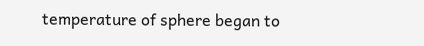temperature of sphere began to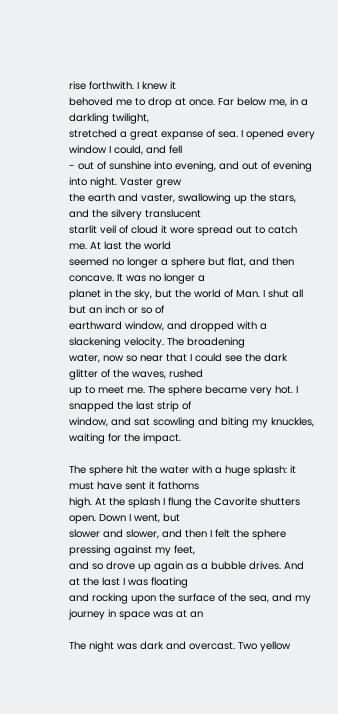rise forthwith. I knew it
behoved me to drop at once. Far below me, in a darkling twilight,
stretched a great expanse of sea. I opened every window I could, and fell
- out of sunshine into evening, and out of evening into night. Vaster grew
the earth and vaster, swallowing up the stars, and the silvery translucent
starlit veil of cloud it wore spread out to catch me. At last the world
seemed no longer a sphere but flat, and then concave. It was no longer a
planet in the sky, but the world of Man. I shut all but an inch or so of
earthward window, and dropped with a slackening velocity. The broadening
water, now so near that I could see the dark glitter of the waves, rushed
up to meet me. The sphere became very hot. I snapped the last strip of
window, and sat scowling and biting my knuckles, waiting for the impact.

The sphere hit the water with a huge splash: it must have sent it fathoms
high. At the splash I flung the Cavorite shutters open. Down I went, but
slower and slower, and then I felt the sphere pressing against my feet,
and so drove up again as a bubble drives. And at the last I was floating
and rocking upon the surface of the sea, and my journey in space was at an

The night was dark and overcast. Two yellow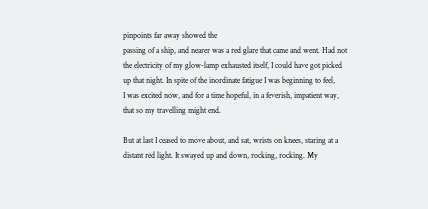pinpoints far away showed the
passing of a ship, and nearer was a red glare that came and went. Had not
the electricity of my glow-lamp exhausted itself, I could have got picked
up that night. In spite of the inordinate fatigue I was beginning to feel,
I was excited now, and for a time hopeful, in a feverish, impatient way,
that so my travelling might end.

But at last I ceased to move about, and sat, wrists on knees, staring at a
distant red light. It swayed up and down, rocking, rocking. My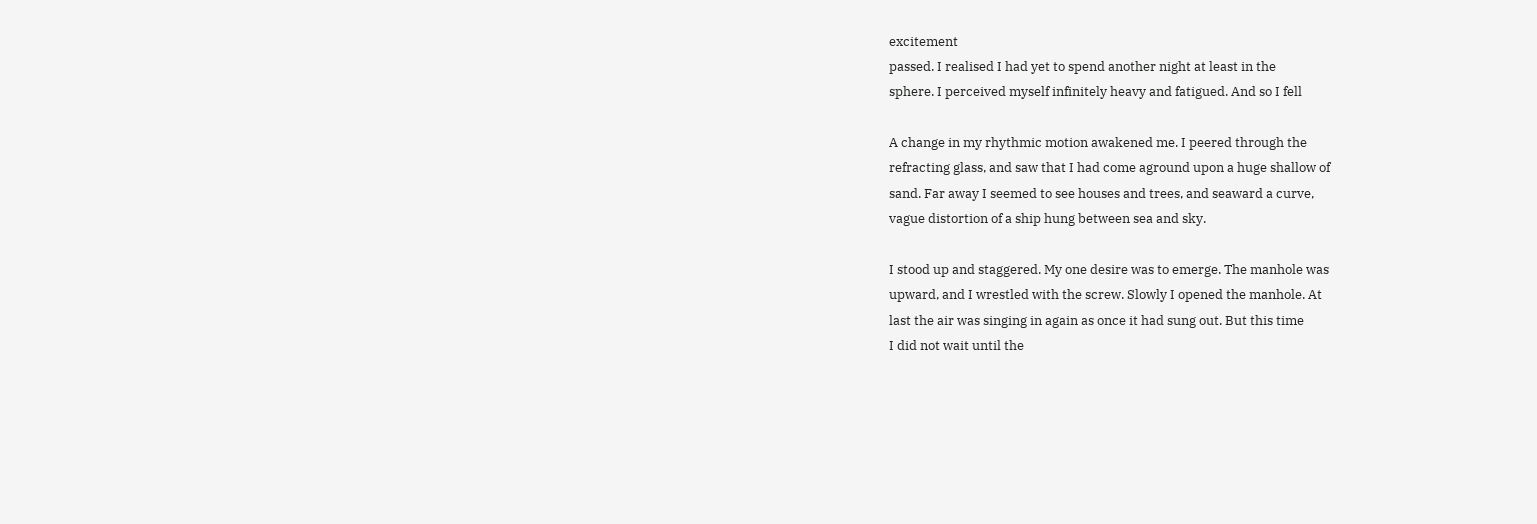excitement
passed. I realised I had yet to spend another night at least in the
sphere. I perceived myself infinitely heavy and fatigued. And so I fell

A change in my rhythmic motion awakened me. I peered through the
refracting glass, and saw that I had come aground upon a huge shallow of
sand. Far away I seemed to see houses and trees, and seaward a curve,
vague distortion of a ship hung between sea and sky.

I stood up and staggered. My one desire was to emerge. The manhole was
upward, and I wrestled with the screw. Slowly I opened the manhole. At
last the air was singing in again as once it had sung out. But this time
I did not wait until the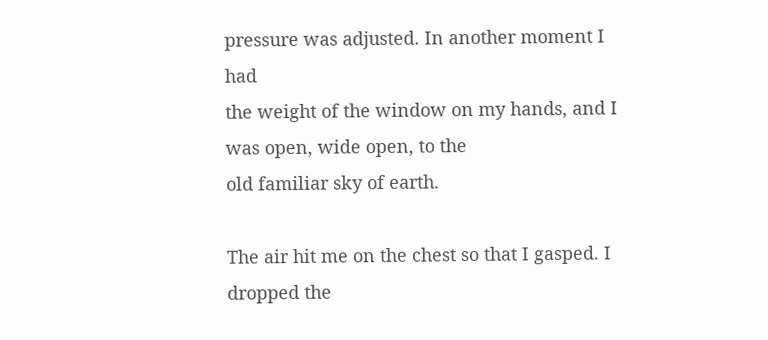pressure was adjusted. In another moment I had
the weight of the window on my hands, and I was open, wide open, to the
old familiar sky of earth.

The air hit me on the chest so that I gasped. I dropped the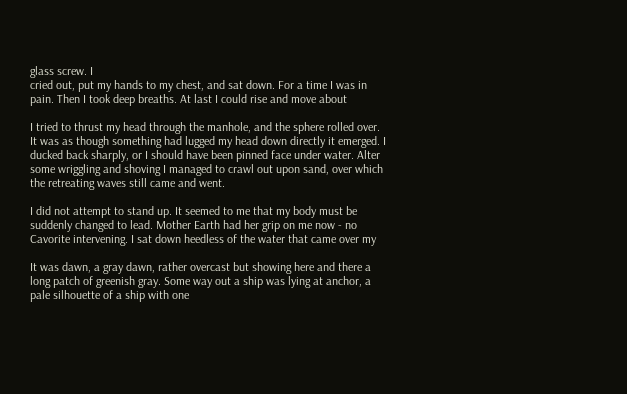glass screw. I
cried out, put my hands to my chest, and sat down. For a time I was in
pain. Then I took deep breaths. At last I could rise and move about

I tried to thrust my head through the manhole, and the sphere rolled over.
It was as though something had lugged my head down directly it emerged. I
ducked back sharply, or I should have been pinned face under water. Alter
some wriggling and shoving I managed to crawl out upon sand, over which
the retreating waves still came and went.

I did not attempt to stand up. It seemed to me that my body must be
suddenly changed to lead. Mother Earth had her grip on me now - no
Cavorite intervening. I sat down heedless of the water that came over my

It was dawn, a gray dawn, rather overcast but showing here and there a
long patch of greenish gray. Some way out a ship was lying at anchor, a
pale silhouette of a ship with one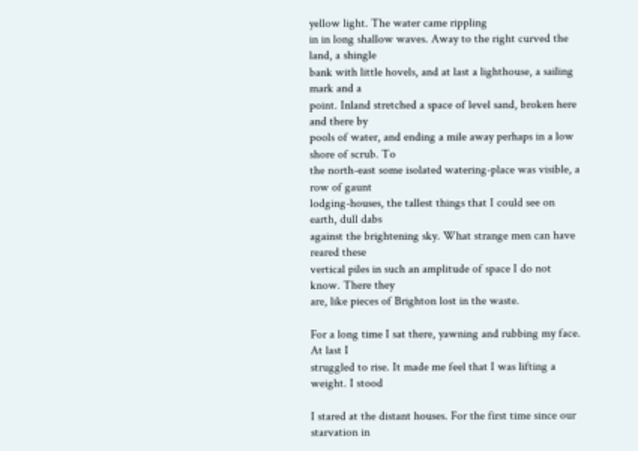yellow light. The water came rippling
in in long shallow waves. Away to the right curved the land, a shingle
bank with little hovels, and at last a lighthouse, a sailing mark and a
point. Inland stretched a space of level sand, broken here and there by
pools of water, and ending a mile away perhaps in a low shore of scrub. To
the north-east some isolated watering-place was visible, a row of gaunt
lodging-houses, the tallest things that I could see on earth, dull dabs
against the brightening sky. What strange men can have reared these
vertical piles in such an amplitude of space I do not know. There they
are, like pieces of Brighton lost in the waste.

For a long time I sat there, yawning and rubbing my face. At last I
struggled to rise. It made me feel that I was lifting a weight. I stood

I stared at the distant houses. For the first time since our starvation in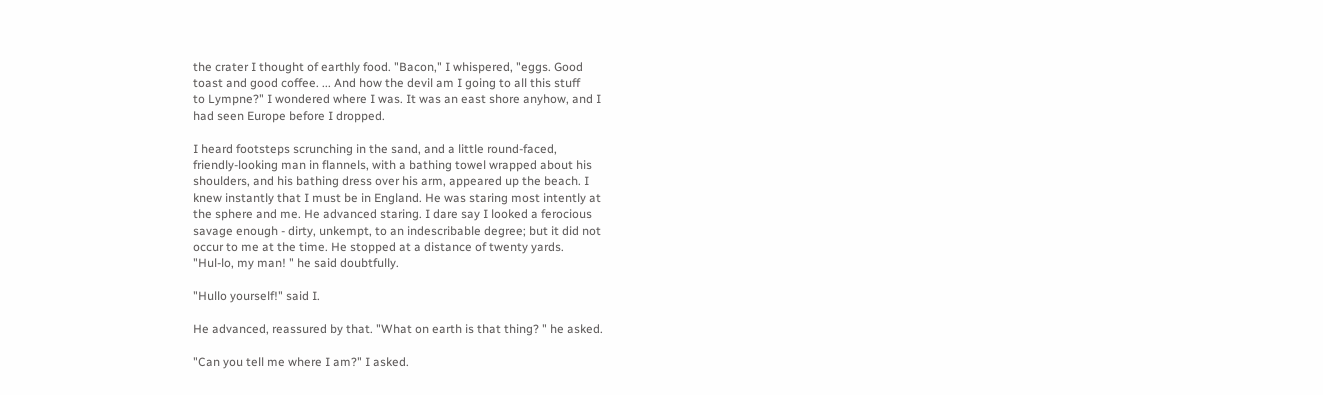the crater I thought of earthly food. "Bacon," I whispered, "eggs. Good
toast and good coffee. ... And how the devil am I going to all this stuff
to Lympne?" I wondered where I was. It was an east shore anyhow, and I
had seen Europe before I dropped.

I heard footsteps scrunching in the sand, and a little round-faced,
friendly-looking man in flannels, with a bathing towel wrapped about his
shoulders, and his bathing dress over his arm, appeared up the beach. I
knew instantly that I must be in England. He was staring most intently at
the sphere and me. He advanced staring. I dare say I looked a ferocious
savage enough - dirty, unkempt, to an indescribable degree; but it did not
occur to me at the time. He stopped at a distance of twenty yards.
"Hul-lo, my man! " he said doubtfully.

"Hullo yourself!" said I.

He advanced, reassured by that. "What on earth is that thing? " he asked.

"Can you tell me where I am?" I asked.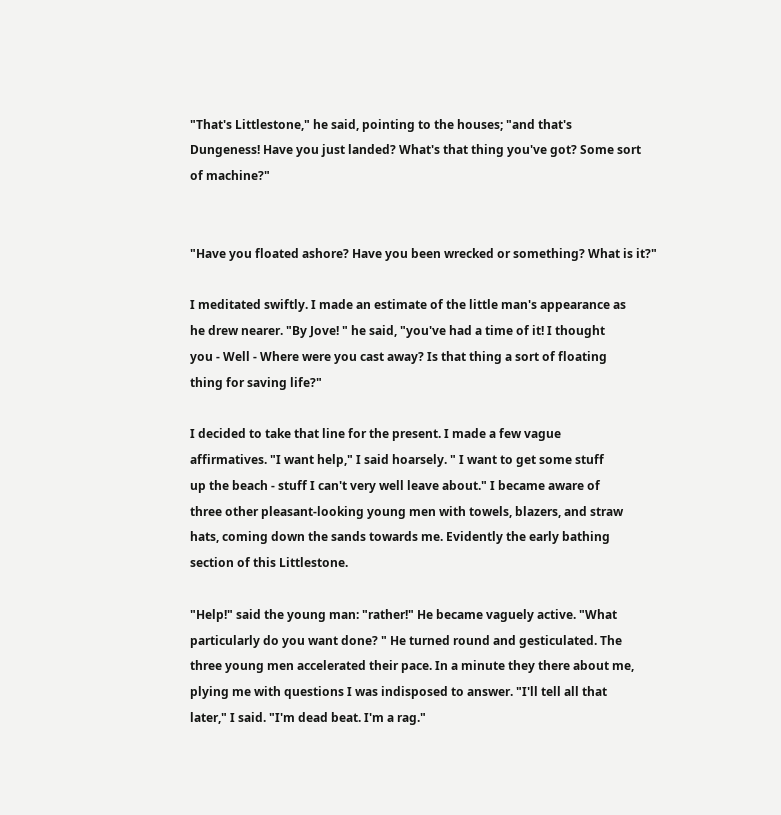"That's Littlestone," he said, pointing to the houses; "and that's
Dungeness! Have you just landed? What's that thing you've got? Some sort
of machine?"


"Have you floated ashore? Have you been wrecked or something? What is it?"

I meditated swiftly. I made an estimate of the little man's appearance as
he drew nearer. "By Jove! " he said, "you've had a time of it! I thought
you - Well - Where were you cast away? Is that thing a sort of floating
thing for saving life?"

I decided to take that line for the present. I made a few vague
affirmatives. "I want help," I said hoarsely. " I want to get some stuff
up the beach - stuff I can't very well leave about." I became aware of
three other pleasant-looking young men with towels, blazers, and straw
hats, coming down the sands towards me. Evidently the early bathing
section of this Littlestone.

"Help!" said the young man: "rather!" He became vaguely active. "What
particularly do you want done? " He turned round and gesticulated. The
three young men accelerated their pace. In a minute they there about me,
plying me with questions I was indisposed to answer. "I'll tell all that
later," I said. "I'm dead beat. I'm a rag."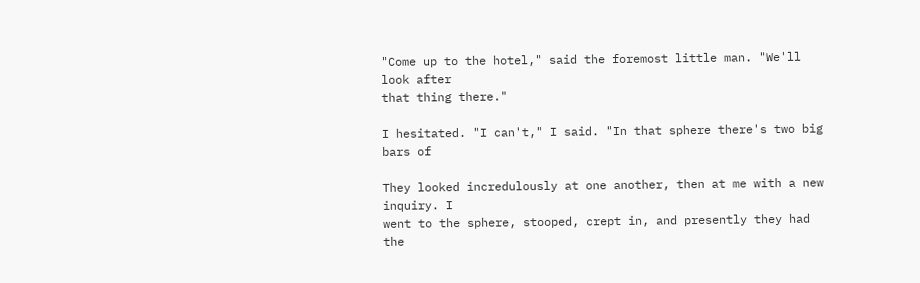"Come up to the hotel," said the foremost little man. "We'll look after
that thing there."

I hesitated. "I can't," I said. "In that sphere there's two big bars of

They looked incredulously at one another, then at me with a new inquiry. I
went to the sphere, stooped, crept in, and presently they had the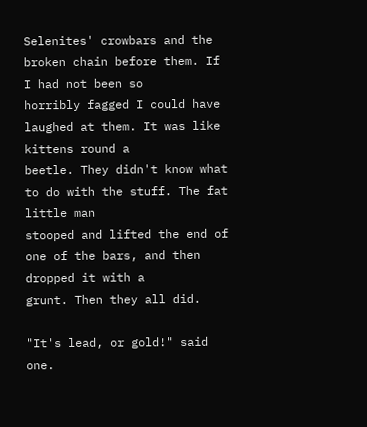Selenites' crowbars and the broken chain before them. If I had not been so
horribly fagged I could have laughed at them. It was like kittens round a
beetle. They didn't know what to do with the stuff. The fat little man
stooped and lifted the end of one of the bars, and then dropped it with a
grunt. Then they all did.

"It's lead, or gold!" said one.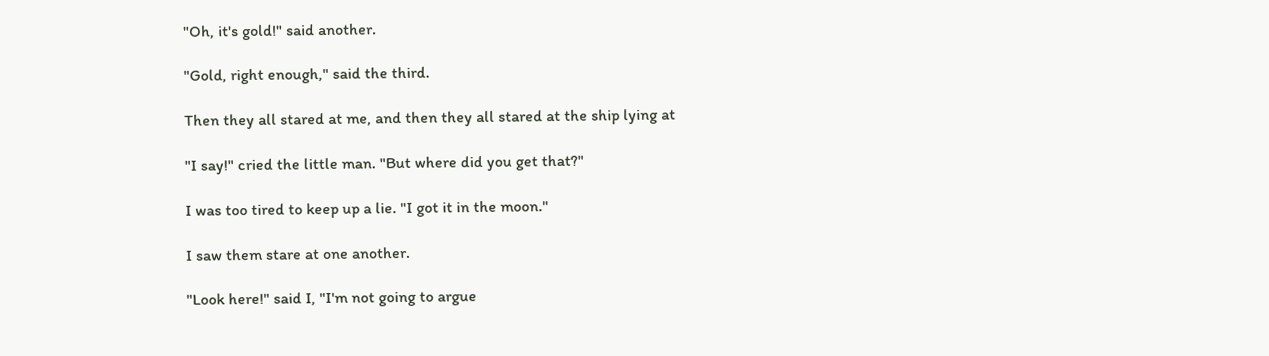"Oh, it's gold!" said another.

"Gold, right enough," said the third.

Then they all stared at me, and then they all stared at the ship lying at

"I say!" cried the little man. "But where did you get that?"

I was too tired to keep up a lie. "I got it in the moon."

I saw them stare at one another.

"Look here!" said I, "I'm not going to argue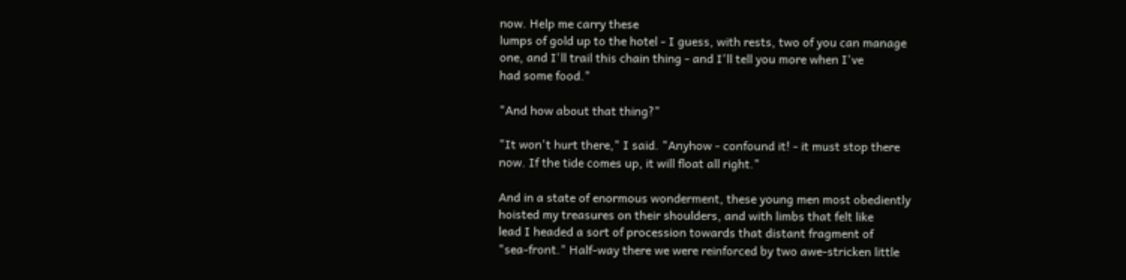now. Help me carry these
lumps of gold up to the hotel - I guess, with rests, two of you can manage
one, and I'll trail this chain thing - and I'll tell you more when I've
had some food."

"And how about that thing?"

"It won't hurt there," I said. "Anyhow - confound it! - it must stop there
now. If the tide comes up, it will float all right."

And in a state of enormous wonderment, these young men most obediently
hoisted my treasures on their shoulders, and with limbs that felt like
lead I headed a sort of procession towards that distant fragment of
"sea-front." Half-way there we were reinforced by two awe-stricken little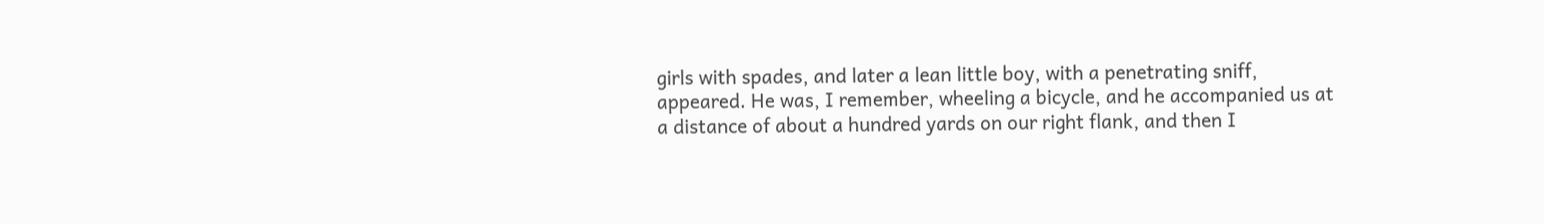girls with spades, and later a lean little boy, with a penetrating sniff,
appeared. He was, I remember, wheeling a bicycle, and he accompanied us at
a distance of about a hundred yards on our right flank, and then I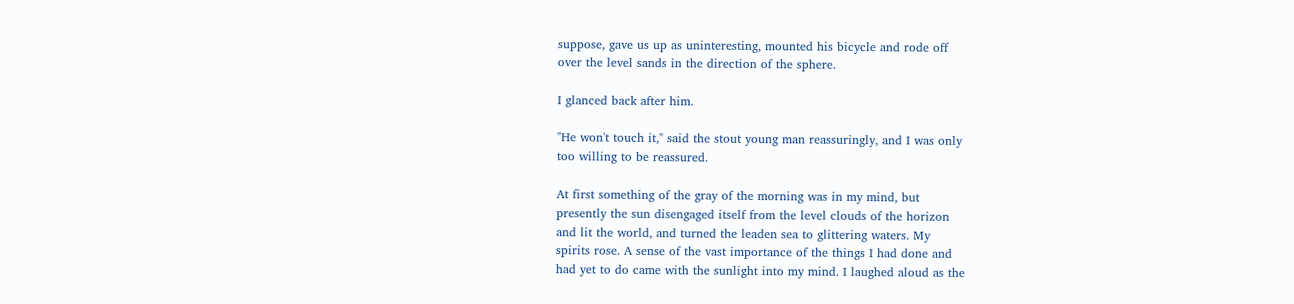suppose, gave us up as uninteresting, mounted his bicycle and rode off
over the level sands in the direction of the sphere.

I glanced back after him.

"He won't touch it," said the stout young man reassuringly, and I was only
too willing to be reassured.

At first something of the gray of the morning was in my mind, but
presently the sun disengaged itself from the level clouds of the horizon
and lit the world, and turned the leaden sea to glittering waters. My
spirits rose. A sense of the vast importance of the things I had done and
had yet to do came with the sunlight into my mind. I laughed aloud as the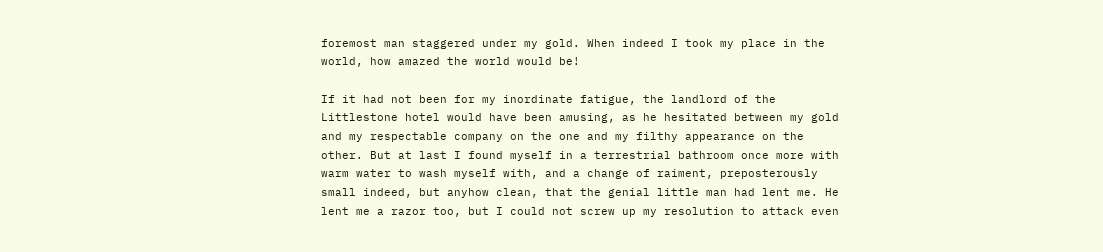foremost man staggered under my gold. When indeed I took my place in the
world, how amazed the world would be!

If it had not been for my inordinate fatigue, the landlord of the
Littlestone hotel would have been amusing, as he hesitated between my gold
and my respectable company on the one and my filthy appearance on the
other. But at last I found myself in a terrestrial bathroom once more with
warm water to wash myself with, and a change of raiment, preposterously
small indeed, but anyhow clean, that the genial little man had lent me. He
lent me a razor too, but I could not screw up my resolution to attack even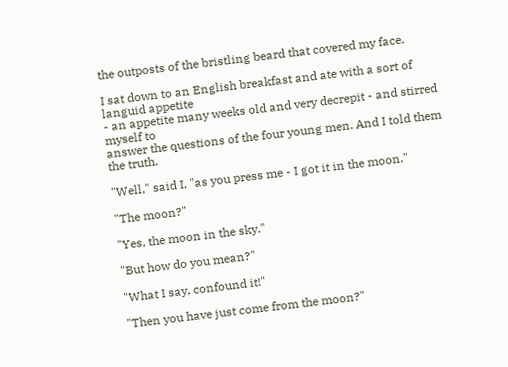the outposts of the bristling beard that covered my face.

I sat down to an English breakfast and ate with a sort of languid appetite
- an appetite many weeks old and very decrepit - and stirred myself to
answer the questions of the four young men. And I told them the truth.

"Well," said I, "as you press me - I got it in the moon."

"The moon?"

"Yes, the moon in the sky."

"But how do you mean?"

"What I say, confound it!"

"Then you have just come from the moon?"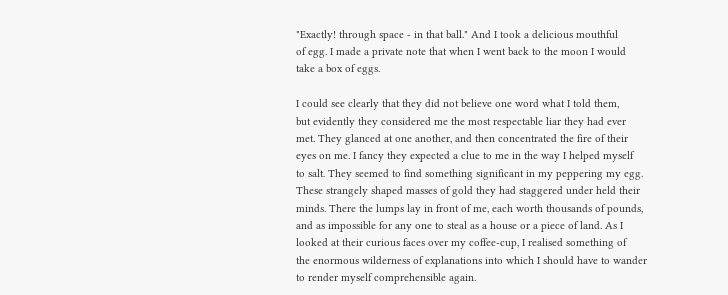"Exactly! through space - in that ball." And I took a delicious mouthful
of egg. I made a private note that when I went back to the moon I would
take a box of eggs.

I could see clearly that they did not believe one word what I told them,
but evidently they considered me the most respectable liar they had ever
met. They glanced at one another, and then concentrated the fire of their
eyes on me. I fancy they expected a clue to me in the way I helped myself
to salt. They seemed to find something significant in my peppering my egg.
These strangely shaped masses of gold they had staggered under held their
minds. There the lumps lay in front of me, each worth thousands of pounds,
and as impossible for any one to steal as a house or a piece of land. As I
looked at their curious faces over my coffee-cup, I realised something of
the enormous wilderness of explanations into which I should have to wander
to render myself comprehensible again.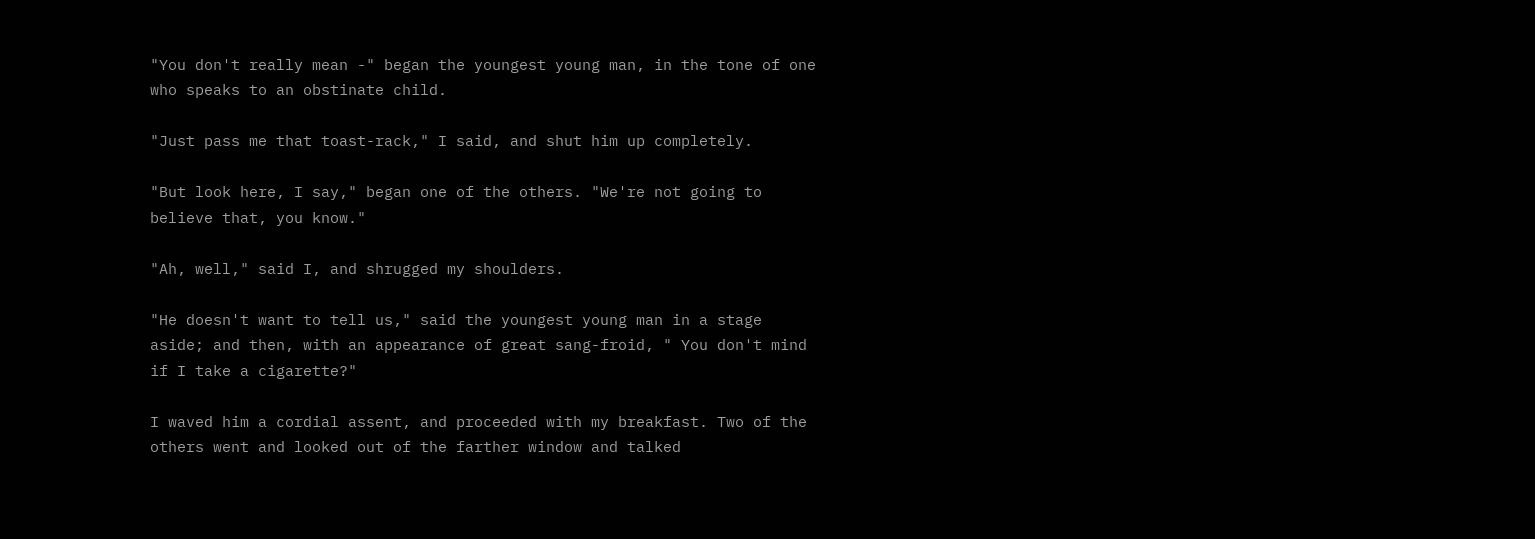"You don't really mean -" began the youngest young man, in the tone of one
who speaks to an obstinate child.

"Just pass me that toast-rack," I said, and shut him up completely.

"But look here, I say," began one of the others. "We're not going to
believe that, you know."

"Ah, well," said I, and shrugged my shoulders.

"He doesn't want to tell us," said the youngest young man in a stage
aside; and then, with an appearance of great sang-froid, " You don't mind
if I take a cigarette?"

I waved him a cordial assent, and proceeded with my breakfast. Two of the
others went and looked out of the farther window and talked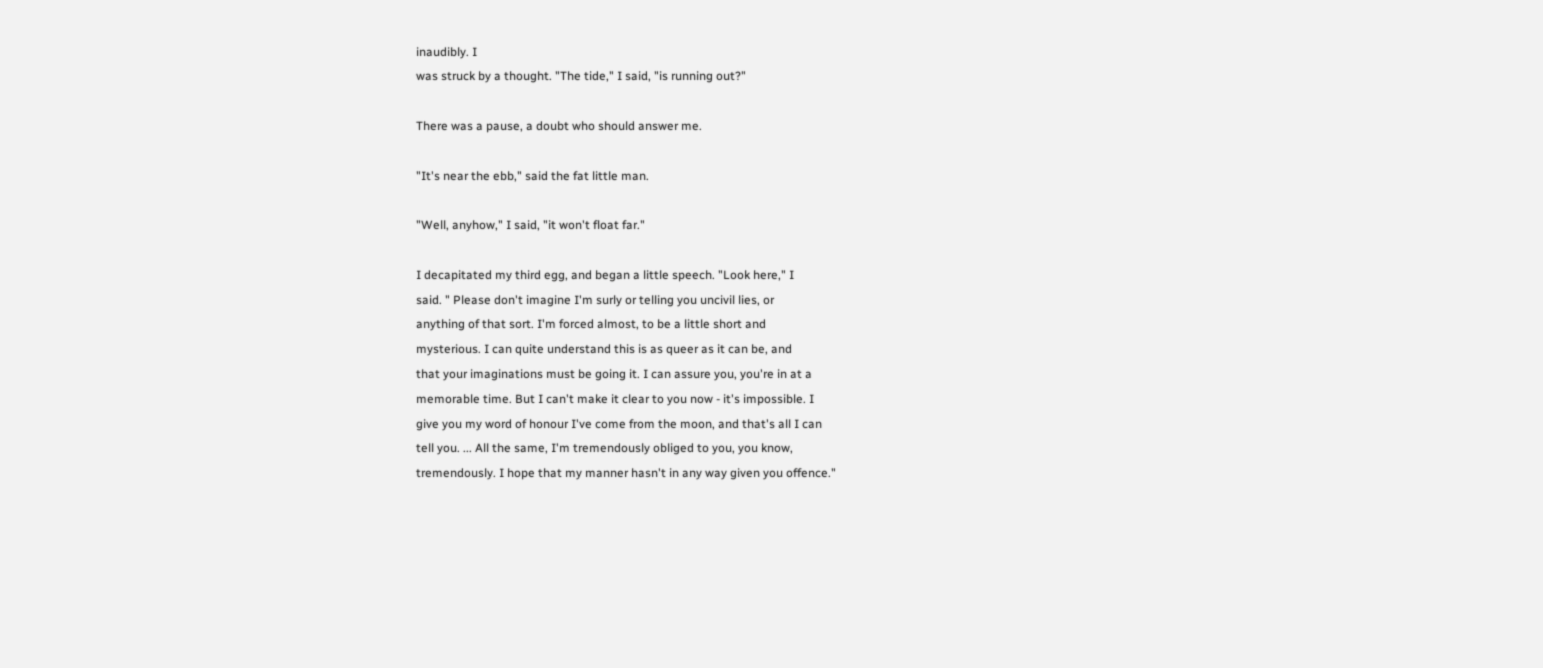inaudibly. I
was struck by a thought. "The tide," I said, "is running out?"

There was a pause, a doubt who should answer me.

"It's near the ebb," said the fat little man.

"Well, anyhow," I said, "it won't float far."

I decapitated my third egg, and began a little speech. "Look here," I
said. " Please don't imagine I'm surly or telling you uncivil lies, or
anything of that sort. I'm forced almost, to be a little short and
mysterious. I can quite understand this is as queer as it can be, and
that your imaginations must be going it. I can assure you, you're in at a
memorable time. But I can't make it clear to you now - it's impossible. I
give you my word of honour I've come from the moon, and that's all I can
tell you. ... All the same, I'm tremendously obliged to you, you know,
tremendously. I hope that my manner hasn't in any way given you offence."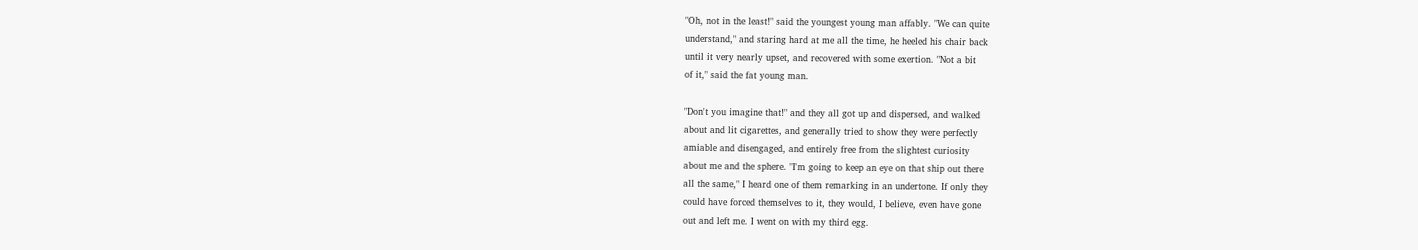"Oh, not in the least!" said the youngest young man affably. "We can quite
understand," and staring hard at me all the time, he heeled his chair back
until it very nearly upset, and recovered with some exertion. "Not a bit
of it," said the fat young man.

"Don't you imagine that!" and they all got up and dispersed, and walked
about and lit cigarettes, and generally tried to show they were perfectly
amiable and disengaged, and entirely free from the slightest curiosity
about me and the sphere. "I'm going to keep an eye on that ship out there
all the same," I heard one of them remarking in an undertone. If only they
could have forced themselves to it, they would, I believe, even have gone
out and left me. I went on with my third egg.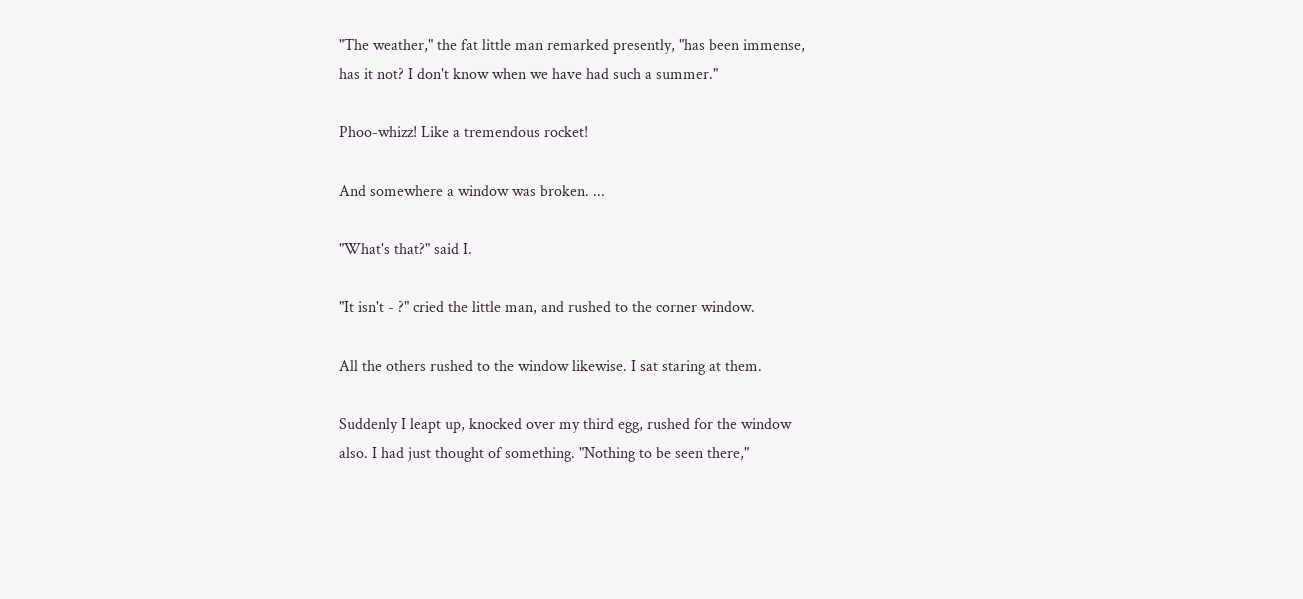"The weather," the fat little man remarked presently, "has been immense,
has it not? I don't know when we have had such a summer."

Phoo-whizz! Like a tremendous rocket!

And somewhere a window was broken. ...

"What's that?" said I.

"It isn't - ?" cried the little man, and rushed to the corner window.

All the others rushed to the window likewise. I sat staring at them.

Suddenly I leapt up, knocked over my third egg, rushed for the window
also. I had just thought of something. "Nothing to be seen there,"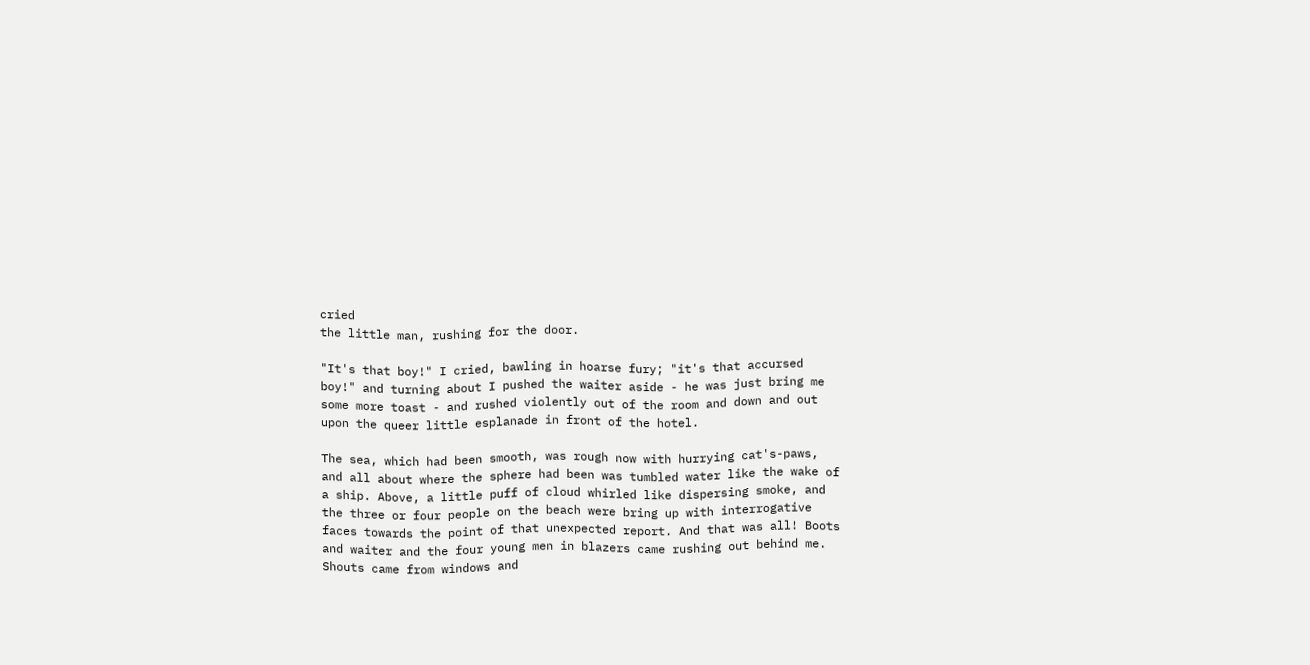cried
the little man, rushing for the door.

"It's that boy!" I cried, bawling in hoarse fury; "it's that accursed
boy!" and turning about I pushed the waiter aside - he was just bring me
some more toast - and rushed violently out of the room and down and out
upon the queer little esplanade in front of the hotel.

The sea, which had been smooth, was rough now with hurrying cat's-paws,
and all about where the sphere had been was tumbled water like the wake of
a ship. Above, a little puff of cloud whirled like dispersing smoke, and
the three or four people on the beach were bring up with interrogative
faces towards the point of that unexpected report. And that was all! Boots
and waiter and the four young men in blazers came rushing out behind me.
Shouts came from windows and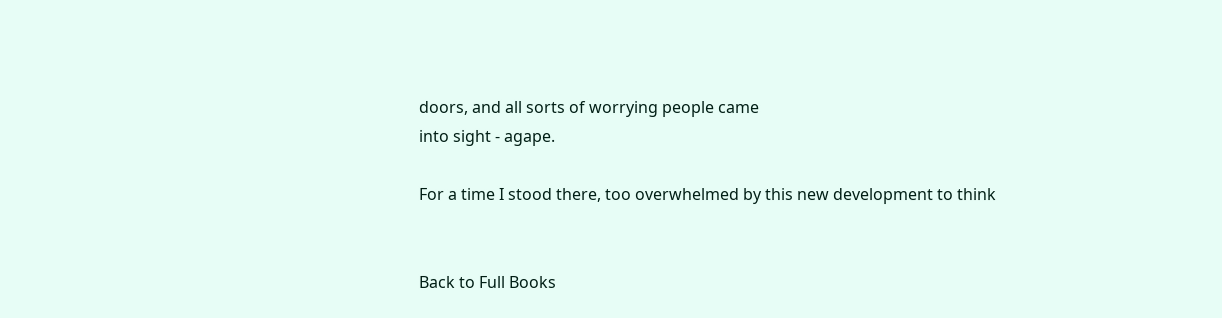doors, and all sorts of worrying people came
into sight - agape.

For a time I stood there, too overwhelmed by this new development to think


Back to Full Books